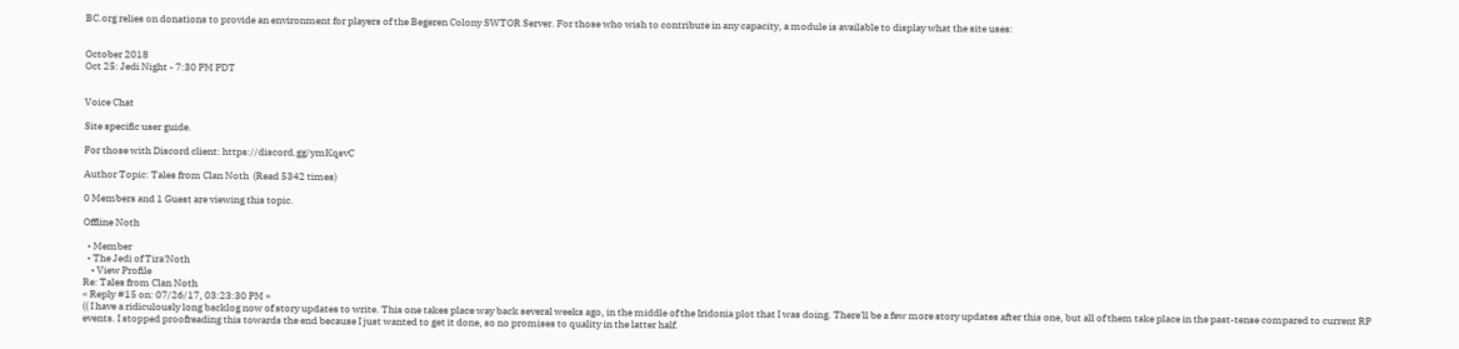BC.org relies on donations to provide an environment for players of the Begeren Colony SWTOR Server. For those who wish to contribute in any capacity, a module is available to display what the site uses:


October 2018
Oct 25: Jedi Night - 7:30 PM PDT


Voice Chat

Site specific user guide.

For those with Discord client: https://discord.gg/ymKqsvC

Author Topic: Tales from Clan Noth  (Read 5342 times)

0 Members and 1 Guest are viewing this topic.

Offline Noth

  • Member
  • The Jedi of Tira'Noth
    • View Profile
Re: Tales from Clan Noth
« Reply #15 on: 07/26/17, 03:23:30 PM »
(( I have a ridiculously long backlog now of story updates to write. This one takes place way back several weeks ago, in the middle of the Iridonia plot that I was doing. There'll be a few more story updates after this one, but all of them take place in the past-tense compared to current RP events. I stopped proofreading this towards the end because I just wanted to get it done, so no promises to quality in the latter half.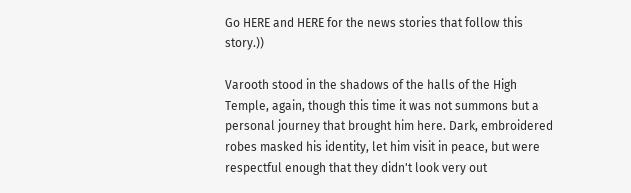Go HERE and HERE for the news stories that follow this story.))

Varooth stood in the shadows of the halls of the High Temple, again, though this time it was not summons but a personal journey that brought him here. Dark, embroidered robes masked his identity, let him visit in peace, but were respectful enough that they didn't look very out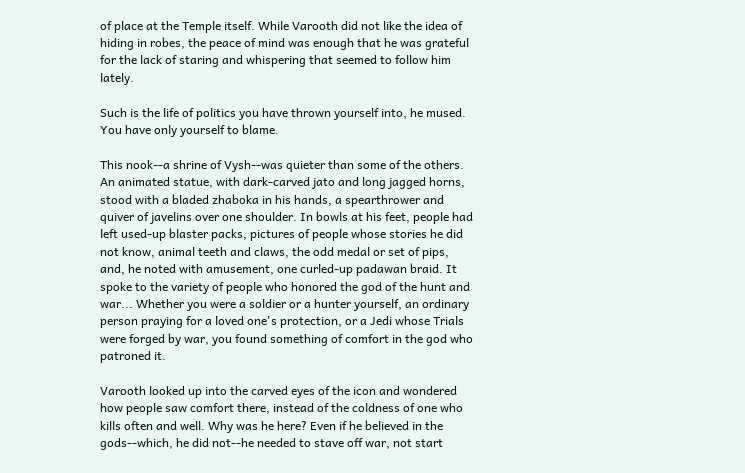of place at the Temple itself. While Varooth did not like the idea of hiding in robes, the peace of mind was enough that he was grateful for the lack of staring and whispering that seemed to follow him lately.

Such is the life of politics you have thrown yourself into, he mused. You have only yourself to blame.

This nook--a shrine of Vysh--was quieter than some of the others. An animated statue, with dark-carved jato and long jagged horns, stood with a bladed zhaboka in his hands, a spearthrower and quiver of javelins over one shoulder. In bowls at his feet, people had left used-up blaster packs, pictures of people whose stories he did not know, animal teeth and claws, the odd medal or set of pips, and, he noted with amusement, one curled-up padawan braid. It spoke to the variety of people who honored the god of the hunt and war... Whether you were a soldier or a hunter yourself, an ordinary person praying for a loved one's protection, or a Jedi whose Trials were forged by war, you found something of comfort in the god who patroned it.

Varooth looked up into the carved eyes of the icon and wondered how people saw comfort there, instead of the coldness of one who kills often and well. Why was he here? Even if he believed in the gods--which, he did not--he needed to stave off war, not start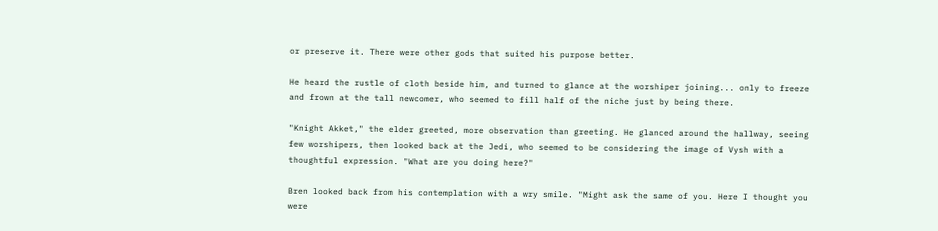or preserve it. There were other gods that suited his purpose better.

He heard the rustle of cloth beside him, and turned to glance at the worshiper joining... only to freeze and frown at the tall newcomer, who seemed to fill half of the niche just by being there.

"Knight Akket," the elder greeted, more observation than greeting. He glanced around the hallway, seeing few worshipers, then looked back at the Jedi, who seemed to be considering the image of Vysh with a thoughtful expression. "What are you doing here?"

Bren looked back from his contemplation with a wry smile. "Might ask the same of you. Here I thought you were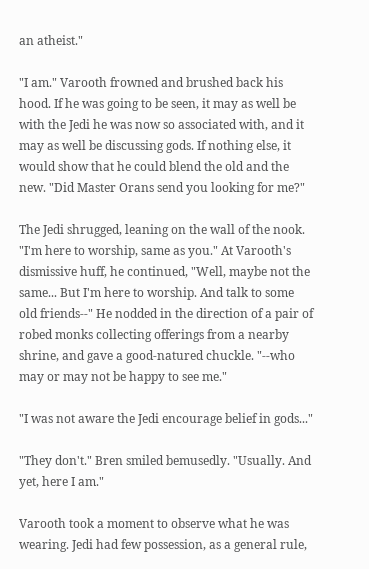an atheist."

"I am." Varooth frowned and brushed back his hood. If he was going to be seen, it may as well be with the Jedi he was now so associated with, and it may as well be discussing gods. If nothing else, it would show that he could blend the old and the new. "Did Master Orans send you looking for me?"

The Jedi shrugged, leaning on the wall of the nook. "I'm here to worship, same as you." At Varooth's dismissive huff, he continued, "Well, maybe not the same... But I'm here to worship. And talk to some old friends--" He nodded in the direction of a pair of robed monks collecting offerings from a nearby shrine, and gave a good-natured chuckle. "--who may or may not be happy to see me."

"I was not aware the Jedi encourage belief in gods..."

"They don't." Bren smiled bemusedly. "Usually. And yet, here I am."

Varooth took a moment to observe what he was wearing. Jedi had few possession, as a general rule,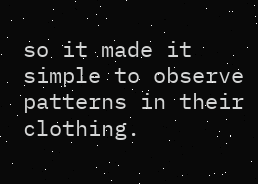so it made it simple to observe patterns in their clothing.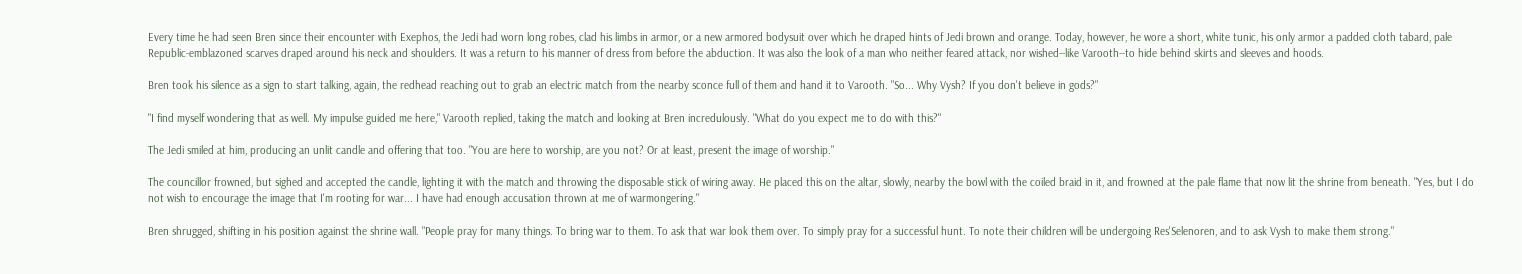Every time he had seen Bren since their encounter with Exephos, the Jedi had worn long robes, clad his limbs in armor, or a new armored bodysuit over which he draped hints of Jedi brown and orange. Today, however, he wore a short, white tunic, his only armor a padded cloth tabard, pale Republic-emblazoned scarves draped around his neck and shoulders. It was a return to his manner of dress from before the abduction. It was also the look of a man who neither feared attack, nor wished--like Varooth--to hide behind skirts and sleeves and hoods.

Bren took his silence as a sign to start talking, again, the redhead reaching out to grab an electric match from the nearby sconce full of them and hand it to Varooth. "So... Why Vysh? If you don't believe in gods?"

"I find myself wondering that as well. My impulse guided me here," Varooth replied, taking the match and looking at Bren incredulously. "What do you expect me to do with this?"

The Jedi smiled at him, producing an unlit candle and offering that too. "You are here to worship, are you not? Or at least, present the image of worship."

The councillor frowned, but sighed and accepted the candle, lighting it with the match and throwing the disposable stick of wiring away. He placed this on the altar, slowly, nearby the bowl with the coiled braid in it, and frowned at the pale flame that now lit the shrine from beneath. "Yes, but I do not wish to encourage the image that I'm rooting for war... I have had enough accusation thrown at me of warmongering."

Bren shrugged, shifting in his position against the shrine wall. "People pray for many things. To bring war to them. To ask that war look them over. To simply pray for a successful hunt. To note their children will be undergoing Res'Selenoren, and to ask Vysh to make them strong."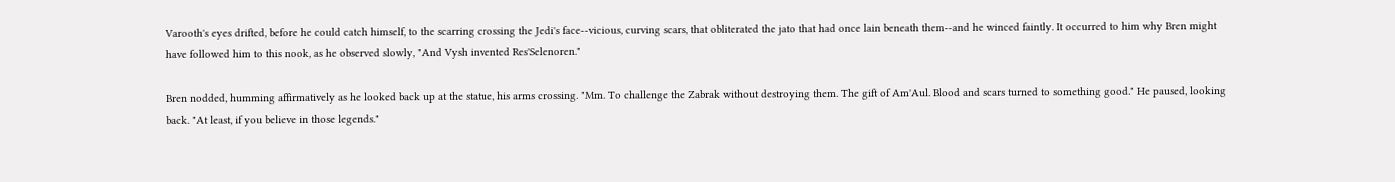Varooth's eyes drifted, before he could catch himself, to the scarring crossing the Jedi's face--vicious, curving scars, that obliterated the jato that had once lain beneath them--and he winced faintly. It occurred to him why Bren might have followed him to this nook, as he observed slowly, "And Vysh invented Res'Selenoren."

Bren nodded, humming affirmatively as he looked back up at the statue, his arms crossing. "Mm. To challenge the Zabrak without destroying them. The gift of Am'Aul. Blood and scars turned to something good." He paused, looking back. "At least, if you believe in those legends."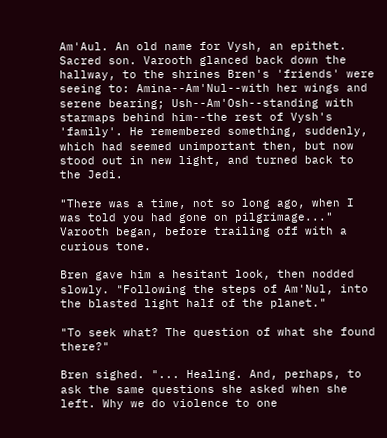Am'Aul. An old name for Vysh, an epithet. Sacred son. Varooth glanced back down the hallway, to the shrines Bren's 'friends' were seeing to: Amina--Am'Nul--with her wings and serene bearing; Ush--Am'Osh--standing with starmaps behind him--the rest of Vysh's 'family'. He remembered something, suddenly, which had seemed unimportant then, but now stood out in new light, and turned back to the Jedi.

"There was a time, not so long ago, when I was told you had gone on pilgrimage..." Varooth began, before trailing off with a curious tone.

Bren gave him a hesitant look, then nodded slowly. "Following the steps of Am'Nul, into the blasted light half of the planet."

"To seek what? The question of what she found there?"

Bren sighed. "... Healing. And, perhaps, to ask the same questions she asked when she left. Why we do violence to one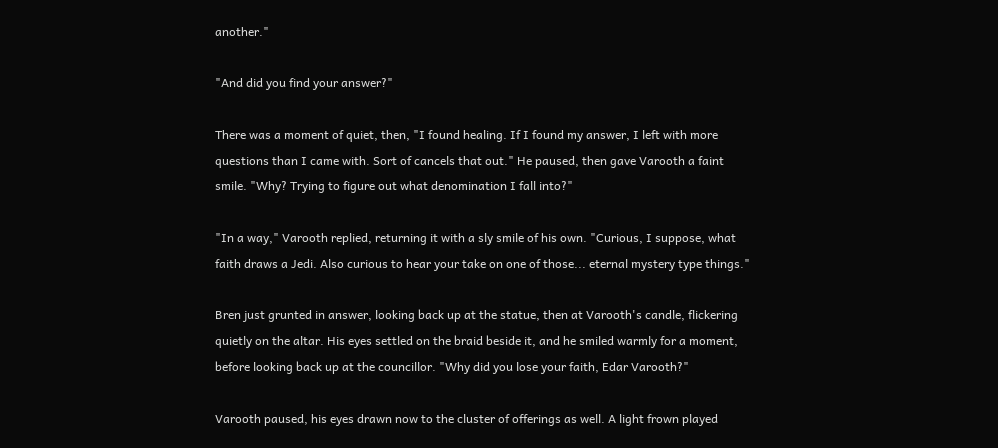another."

"And did you find your answer?"

There was a moment of quiet, then, "I found healing. If I found my answer, I left with more questions than I came with. Sort of cancels that out." He paused, then gave Varooth a faint smile. "Why? Trying to figure out what denomination I fall into?"

"In a way," Varooth replied, returning it with a sly smile of his own. "Curious, I suppose, what faith draws a Jedi. Also curious to hear your take on one of those... eternal mystery type things."

Bren just grunted in answer, looking back up at the statue, then at Varooth's candle, flickering quietly on the altar. His eyes settled on the braid beside it, and he smiled warmly for a moment, before looking back up at the councillor. "Why did you lose your faith, Edar Varooth?"

Varooth paused, his eyes drawn now to the cluster of offerings as well. A light frown played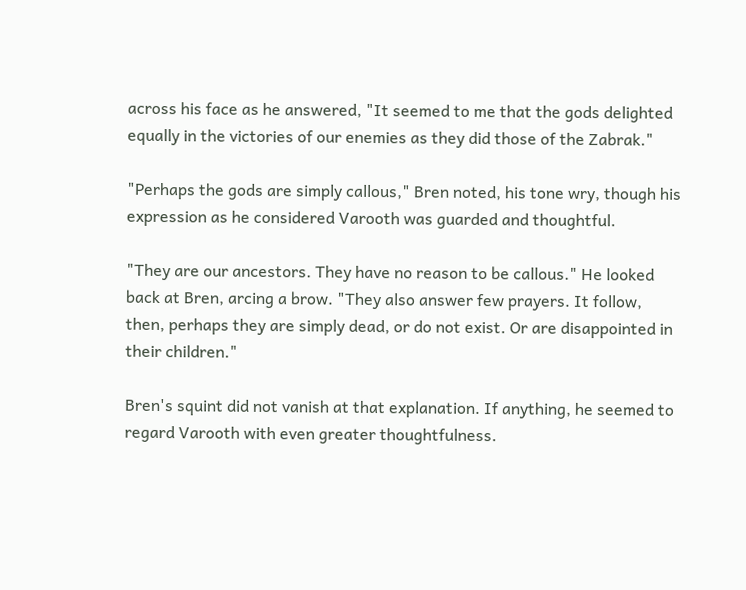across his face as he answered, "It seemed to me that the gods delighted equally in the victories of our enemies as they did those of the Zabrak."

"Perhaps the gods are simply callous," Bren noted, his tone wry, though his expression as he considered Varooth was guarded and thoughtful.

"They are our ancestors. They have no reason to be callous." He looked back at Bren, arcing a brow. "They also answer few prayers. It follow, then, perhaps they are simply dead, or do not exist. Or are disappointed in their children."

Bren's squint did not vanish at that explanation. If anything, he seemed to regard Varooth with even greater thoughtfulness.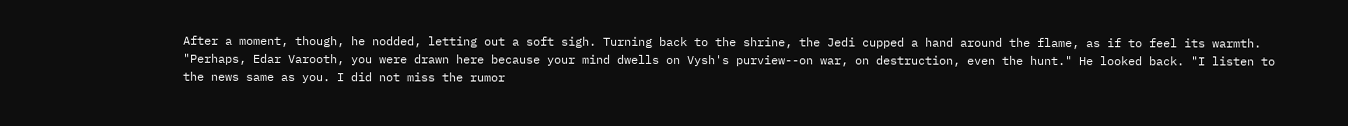After a moment, though, he nodded, letting out a soft sigh. Turning back to the shrine, the Jedi cupped a hand around the flame, as if to feel its warmth. "Perhaps, Edar Varooth, you were drawn here because your mind dwells on Vysh's purview--on war, on destruction, even the hunt." He looked back. "I listen to the news same as you. I did not miss the rumor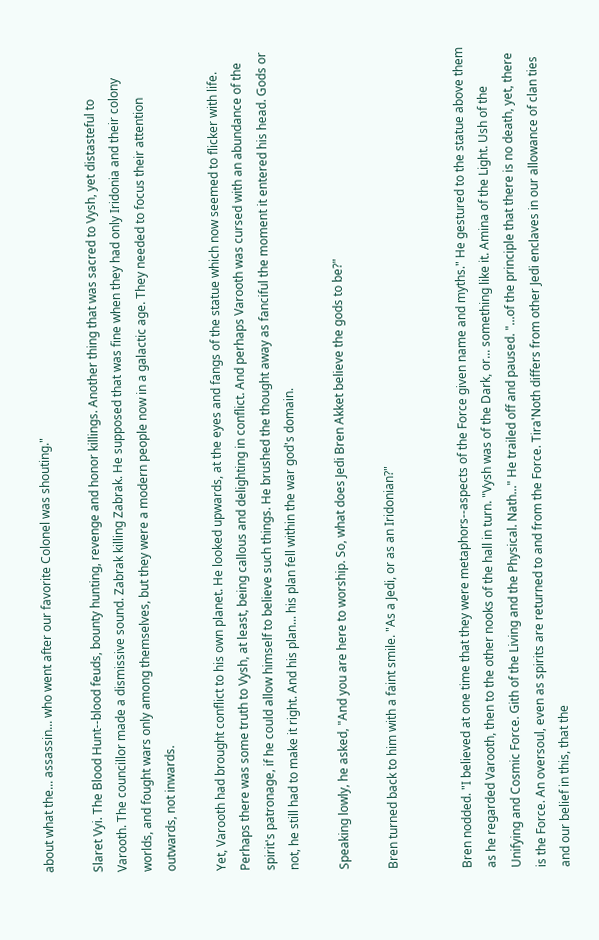about what the... assassin... who went after our favorite Colonel was shouting."

Slaret Vyi. The Blood Hunt--blood feuds, bounty hunting, revenge and honor killings. Another thing that was sacred to Vysh, yet distasteful to Varooth. The councillor made a dismissive sound. Zabrak killing Zabrak. He supposed that was fine when they had only Iridonia and their colony worlds, and fought wars only among themselves, but they were a modern people now in a galactic age. They needed to focus their attention outwards, not inwards.

Yet, Varooth had brought conflict to his own planet. He looked upwards, at the eyes and fangs of the statue which now seemed to flicker with life. Perhaps there was some truth to Vysh, at least, being callous and delighting in conflict. And perhaps Varooth was cursed with an abundance of the spirit's patronage, if he could allow himself to believe such things. He brushed the thought away as fanciful the moment it entered his head. Gods or not, he still had to make it right. And his plan... his plan fell within the war god's domain.

Speaking lowly, he asked, "And you are here to worship. So, what does Jedi Bren Akket believe the gods to be?"

Bren turned back to him with a faint smile. "As a Jedi, or as an Iridonian?"


Bren nodded. "I believed at one time that they were metaphors--aspects of the Force given name and myths." He gestured to the statue above them as he regarded Varooth, then to the other nooks of the hall in turn. "Vysh was of the Dark, or... something like it. Amina of the Light. Ush of the Unifying and Cosmic Force. Gith of the Living and the Physical. Nath..." He trailed off and paused. "...of the principle that there is no death, yet, there is the Force. An oversoul, even as spirits are returned to and from the Force. Tira'Noth differs from other Jedi enclaves in our allowance of clan ties and our belief in this, that the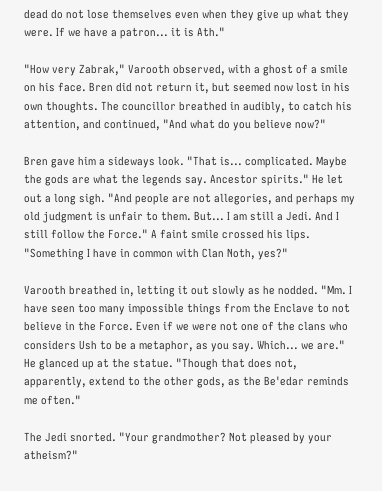dead do not lose themselves even when they give up what they were. If we have a patron... it is Ath."

"How very Zabrak," Varooth observed, with a ghost of a smile on his face. Bren did not return it, but seemed now lost in his own thoughts. The councillor breathed in audibly, to catch his attention, and continued, "And what do you believe now?"

Bren gave him a sideways look. "That is... complicated. Maybe the gods are what the legends say. Ancestor spirits." He let out a long sigh. "And people are not allegories, and perhaps my old judgment is unfair to them. But... I am still a Jedi. And I still follow the Force." A faint smile crossed his lips. "Something I have in common with Clan Noth, yes?"

Varooth breathed in, letting it out slowly as he nodded. "Mm. I have seen too many impossible things from the Enclave to not believe in the Force. Even if we were not one of the clans who considers Ush to be a metaphor, as you say. Which... we are." He glanced up at the statue. "Though that does not, apparently, extend to the other gods, as the Be'edar reminds me often."

The Jedi snorted. "Your grandmother? Not pleased by your atheism?"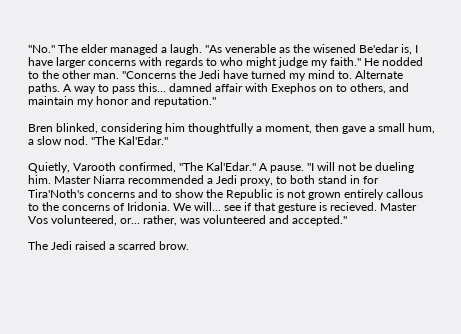"No." The elder managed a laugh. "As venerable as the wisened Be'edar is, I have larger concerns with regards to who might judge my faith." He nodded to the other man. "Concerns the Jedi have turned my mind to. Alternate paths. A way to pass this... damned affair with Exephos on to others, and maintain my honor and reputation."

Bren blinked, considering him thoughtfully a moment, then gave a small hum, a slow nod. "The Kal'Edar."

Quietly, Varooth confirmed, "The Kal'Edar." A pause. "I will not be dueling him. Master Niarra recommended a Jedi proxy, to both stand in for Tira'Noth's concerns and to show the Republic is not grown entirely callous to the concerns of Iridonia. We will... see if that gesture is recieved. Master Vos volunteered, or... rather, was volunteered and accepted."

The Jedi raised a scarred brow.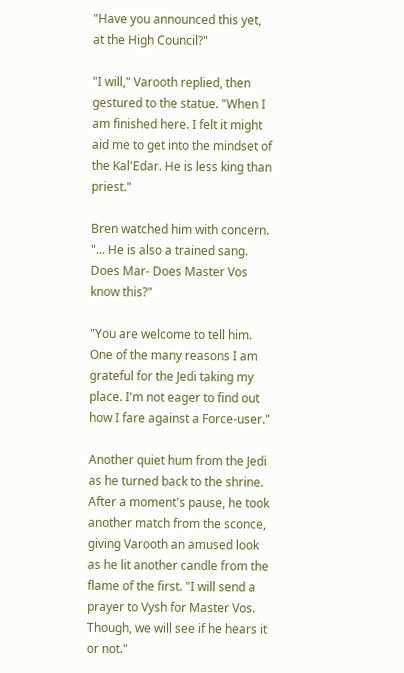"Have you announced this yet, at the High Council?"

"I will," Varooth replied, then gestured to the statue. "When I am finished here. I felt it might aid me to get into the mindset of the Kal'Edar. He is less king than priest."

Bren watched him with concern. "... He is also a trained sang. Does Mar- Does Master Vos know this?"

"You are welcome to tell him. One of the many reasons I am grateful for the Jedi taking my place. I'm not eager to find out how I fare against a Force-user."

Another quiet hum from the Jedi as he turned back to the shrine. After a moment's pause, he took another match from the sconce, giving Varooth an amused look as he lit another candle from the flame of the first. "I will send a prayer to Vysh for Master Vos. Though, we will see if he hears it or not."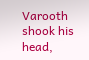Varooth shook his head,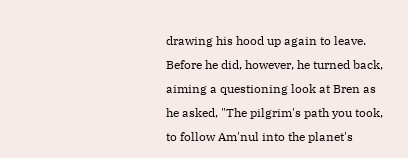drawing his hood up again to leave. Before he did, however, he turned back, aiming a questioning look at Bren as he asked, "The pilgrim's path you took, to follow Am'nul into the planet's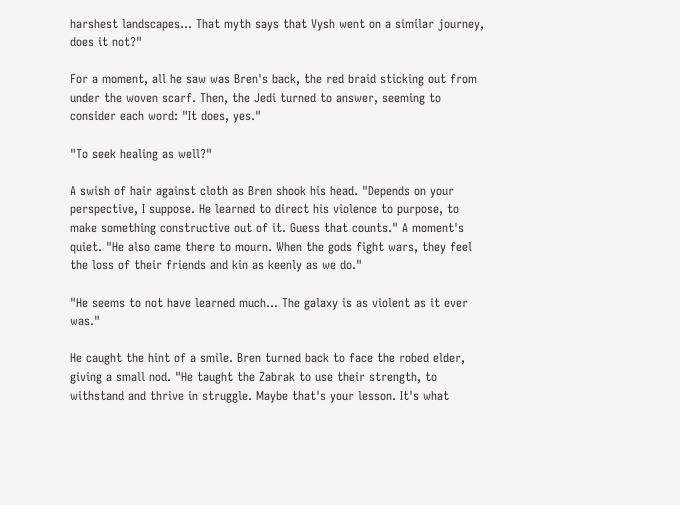harshest landscapes... That myth says that Vysh went on a similar journey, does it not?"

For a moment, all he saw was Bren's back, the red braid sticking out from under the woven scarf. Then, the Jedi turned to answer, seeming to consider each word: "It does, yes."

"To seek healing as well?"

A swish of hair against cloth as Bren shook his head. "Depends on your perspective, I suppose. He learned to direct his violence to purpose, to make something constructive out of it. Guess that counts." A moment's quiet. "He also came there to mourn. When the gods fight wars, they feel the loss of their friends and kin as keenly as we do."

"He seems to not have learned much... The galaxy is as violent as it ever was."

He caught the hint of a smile. Bren turned back to face the robed elder, giving a small nod. "He taught the Zabrak to use their strength, to withstand and thrive in struggle. Maybe that's your lesson. It's what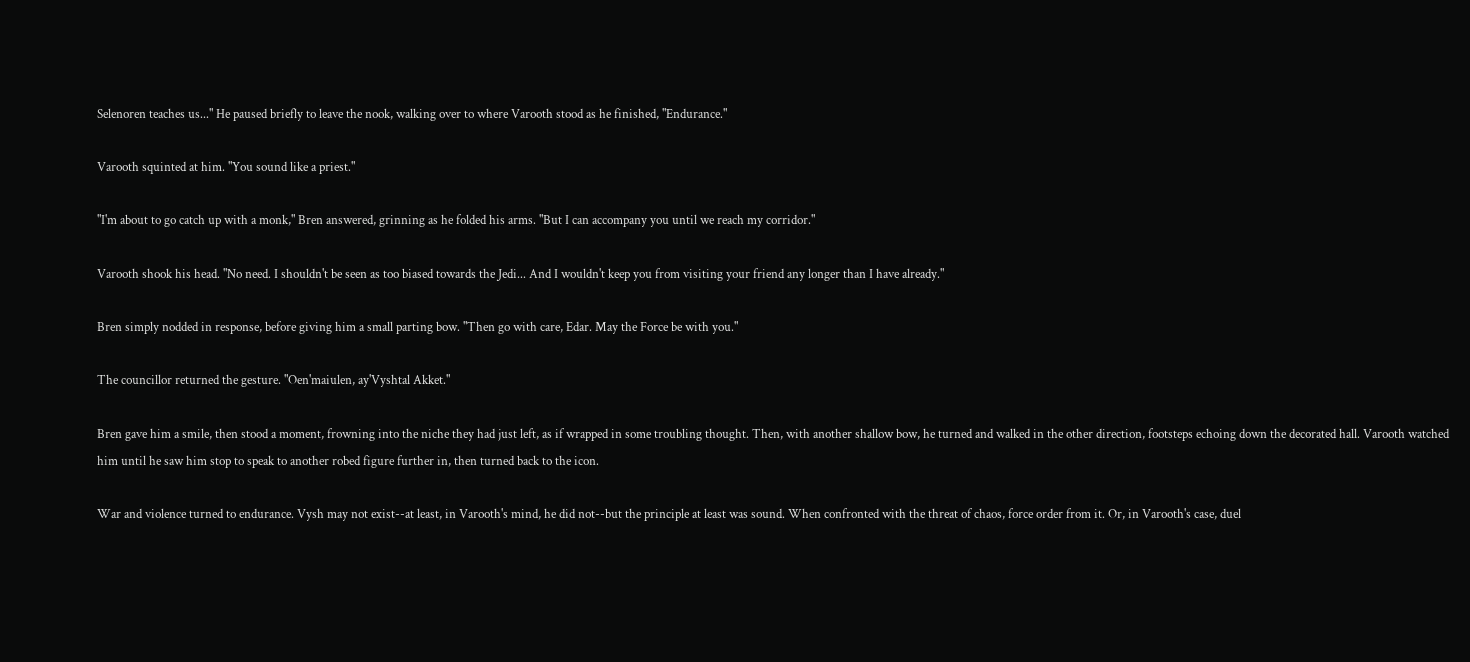Selenoren teaches us..." He paused briefly to leave the nook, walking over to where Varooth stood as he finished, "Endurance."

Varooth squinted at him. "You sound like a priest."

"I'm about to go catch up with a monk," Bren answered, grinning as he folded his arms. "But I can accompany you until we reach my corridor."

Varooth shook his head. "No need. I shouldn't be seen as too biased towards the Jedi... And I wouldn't keep you from visiting your friend any longer than I have already."

Bren simply nodded in response, before giving him a small parting bow. "Then go with care, Edar. May the Force be with you."

The councillor returned the gesture. "Oen'maiulen, ay'Vyshtal Akket."

Bren gave him a smile, then stood a moment, frowning into the niche they had just left, as if wrapped in some troubling thought. Then, with another shallow bow, he turned and walked in the other direction, footsteps echoing down the decorated hall. Varooth watched him until he saw him stop to speak to another robed figure further in, then turned back to the icon.

War and violence turned to endurance. Vysh may not exist--at least, in Varooth's mind, he did not--but the principle at least was sound. When confronted with the threat of chaos, force order from it. Or, in Varooth's case, duel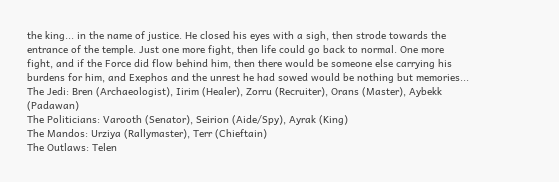the king... in the name of justice. He closed his eyes with a sigh, then strode towards the entrance of the temple. Just one more fight, then life could go back to normal. One more fight, and if the Force did flow behind him, then there would be someone else carrying his burdens for him, and Exephos and the unrest he had sowed would be nothing but memories...
The Jedi: Bren (Archaeologist), Iirim (Healer), Zorru (Recruiter), Orans (Master), Aybekk (Padawan)
The Politicians: Varooth (Senator), Seirion (Aide/Spy), Ayrak (King)
The Mandos: Urziya (Rallymaster), Terr (Chieftain)
The Outlaws: Telen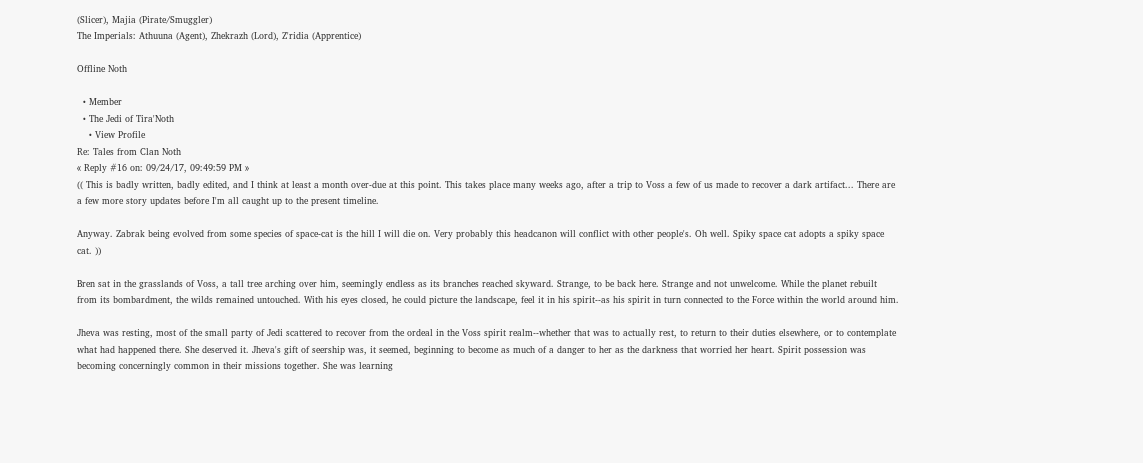(Slicer), Majia (Pirate/Smuggler)
The Imperials: Athuuna (Agent), Zhekrazh (Lord), Z'ridia (Apprentice)

Offline Noth

  • Member
  • The Jedi of Tira'Noth
    • View Profile
Re: Tales from Clan Noth
« Reply #16 on: 09/24/17, 09:49:59 PM »
(( This is badly written, badly edited, and I think at least a month over-due at this point. This takes place many weeks ago, after a trip to Voss a few of us made to recover a dark artifact... There are a few more story updates before I'm all caught up to the present timeline.

Anyway. Zabrak being evolved from some species of space-cat is the hill I will die on. Very probably this headcanon will conflict with other people's. Oh well. Spiky space cat adopts a spiky space cat. ))

Bren sat in the grasslands of Voss, a tall tree arching over him, seemingly endless as its branches reached skyward. Strange, to be back here. Strange and not unwelcome. While the planet rebuilt from its bombardment, the wilds remained untouched. With his eyes closed, he could picture the landscape, feel it in his spirit--as his spirit in turn connected to the Force within the world around him.

Jheva was resting, most of the small party of Jedi scattered to recover from the ordeal in the Voss spirit realm--whether that was to actually rest, to return to their duties elsewhere, or to contemplate what had happened there. She deserved it. Jheva's gift of seership was, it seemed, beginning to become as much of a danger to her as the darkness that worried her heart. Spirit possession was becoming concerningly common in their missions together. She was learning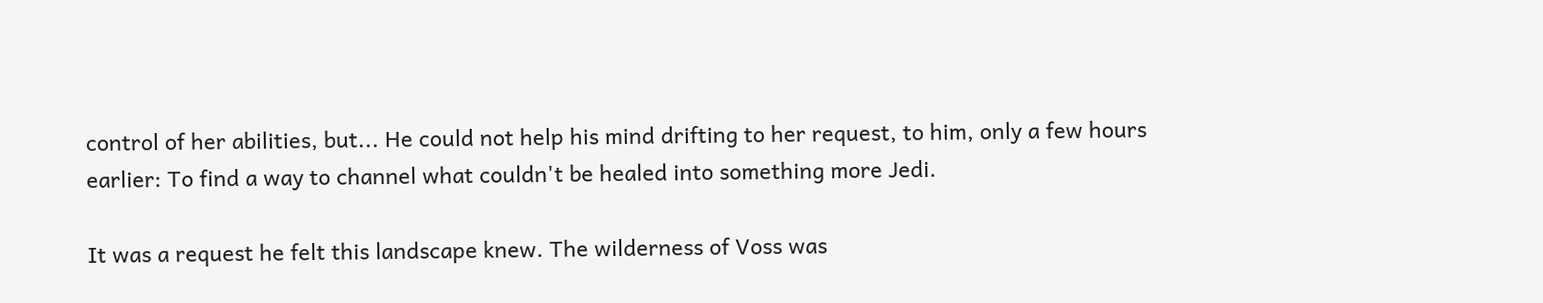control of her abilities, but... He could not help his mind drifting to her request, to him, only a few hours earlier: To find a way to channel what couldn't be healed into something more Jedi.

It was a request he felt this landscape knew. The wilderness of Voss was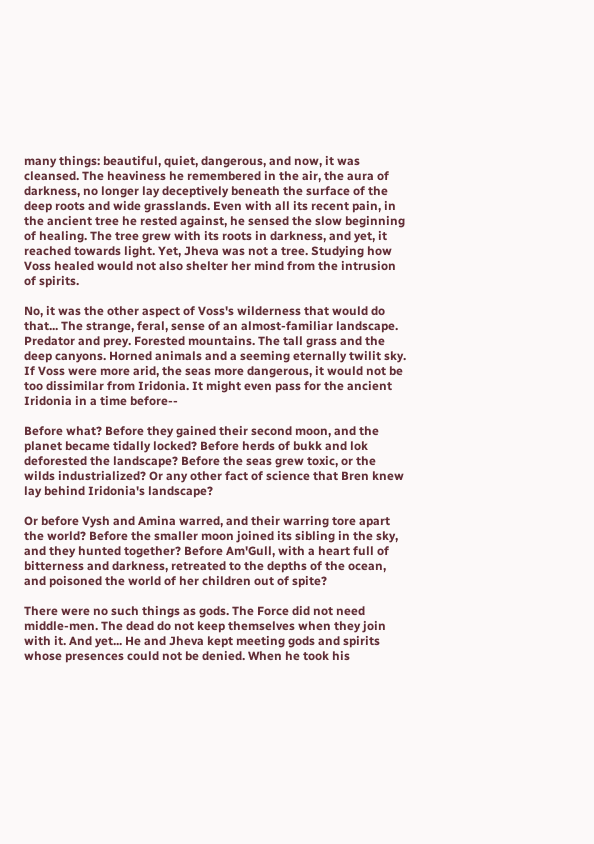many things: beautiful, quiet, dangerous, and now, it was cleansed. The heaviness he remembered in the air, the aura of darkness, no longer lay deceptively beneath the surface of the deep roots and wide grasslands. Even with all its recent pain, in the ancient tree he rested against, he sensed the slow beginning of healing. The tree grew with its roots in darkness, and yet, it reached towards light. Yet, Jheva was not a tree. Studying how Voss healed would not also shelter her mind from the intrusion of spirits.

No, it was the other aspect of Voss's wilderness that would do that... The strange, feral, sense of an almost-familiar landscape. Predator and prey. Forested mountains. The tall grass and the deep canyons. Horned animals and a seeming eternally twilit sky. If Voss were more arid, the seas more dangerous, it would not be too dissimilar from Iridonia. It might even pass for the ancient Iridonia in a time before--

Before what? Before they gained their second moon, and the planet became tidally locked? Before herds of bukk and lok deforested the landscape? Before the seas grew toxic, or the wilds industrialized? Or any other fact of science that Bren knew lay behind Iridonia's landscape?

Or before Vysh and Amina warred, and their warring tore apart the world? Before the smaller moon joined its sibling in the sky, and they hunted together? Before Am'Gull, with a heart full of bitterness and darkness, retreated to the depths of the ocean, and poisoned the world of her children out of spite?

There were no such things as gods. The Force did not need middle-men. The dead do not keep themselves when they join with it. And yet... He and Jheva kept meeting gods and spirits whose presences could not be denied. When he took his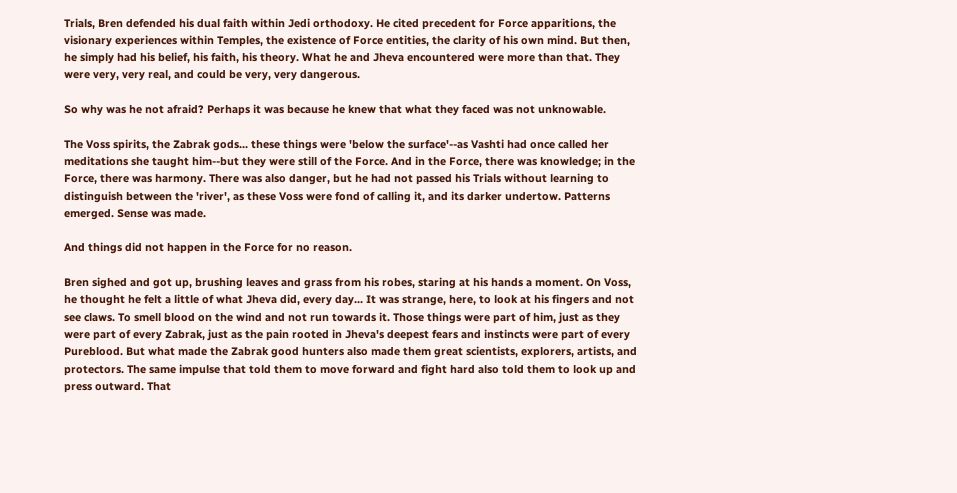Trials, Bren defended his dual faith within Jedi orthodoxy. He cited precedent for Force apparitions, the visionary experiences within Temples, the existence of Force entities, the clarity of his own mind. But then, he simply had his belief, his faith, his theory. What he and Jheva encountered were more than that. They were very, very real, and could be very, very dangerous.

So why was he not afraid? Perhaps it was because he knew that what they faced was not unknowable.

The Voss spirits, the Zabrak gods... these things were 'below the surface'--as Vashti had once called her meditations she taught him--but they were still of the Force. And in the Force, there was knowledge; in the Force, there was harmony. There was also danger, but he had not passed his Trials without learning to distinguish between the 'river', as these Voss were fond of calling it, and its darker undertow. Patterns emerged. Sense was made.

And things did not happen in the Force for no reason.

Bren sighed and got up, brushing leaves and grass from his robes, staring at his hands a moment. On Voss, he thought he felt a little of what Jheva did, every day... It was strange, here, to look at his fingers and not see claws. To smell blood on the wind and not run towards it. Those things were part of him, just as they were part of every Zabrak, just as the pain rooted in Jheva's deepest fears and instincts were part of every Pureblood. But what made the Zabrak good hunters also made them great scientists, explorers, artists, and protectors. The same impulse that told them to move forward and fight hard also told them to look up and press outward. That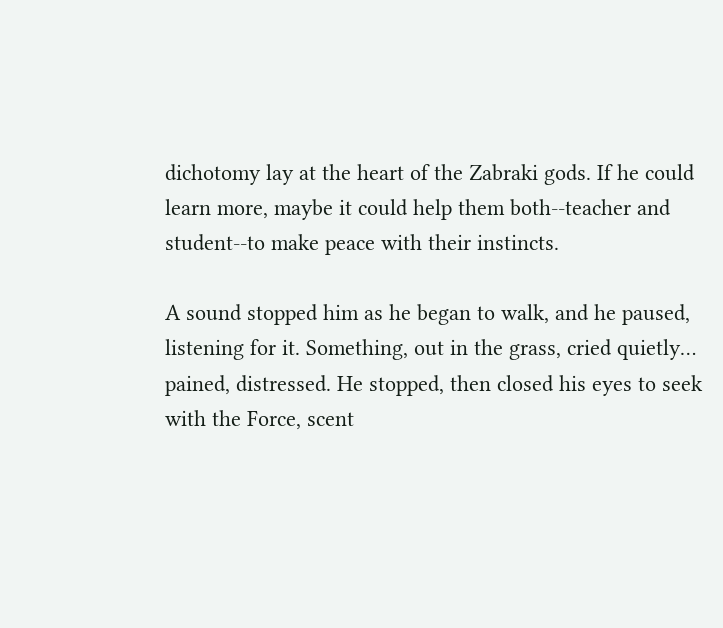dichotomy lay at the heart of the Zabraki gods. If he could learn more, maybe it could help them both--teacher and student--to make peace with their instincts.

A sound stopped him as he began to walk, and he paused, listening for it. Something, out in the grass, cried quietly… pained, distressed. He stopped, then closed his eyes to seek with the Force, scent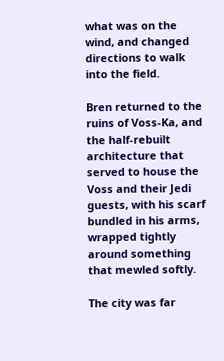what was on the wind, and changed directions to walk into the field.

Bren returned to the ruins of Voss-Ka, and the half-rebuilt architecture that served to house the Voss and their Jedi guests, with his scarf bundled in his arms, wrapped tightly around something that mewled softly.

The city was far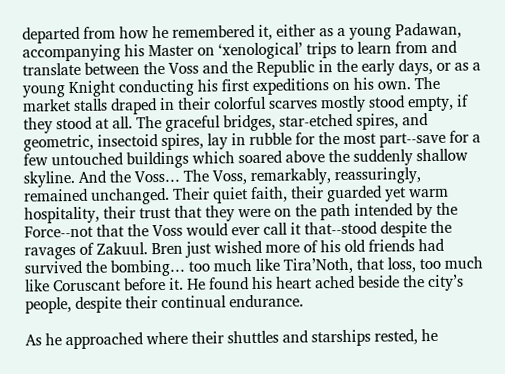departed from how he remembered it, either as a young Padawan, accompanying his Master on ‘xenological’ trips to learn from and translate between the Voss and the Republic in the early days, or as a young Knight conducting his first expeditions on his own. The market stalls draped in their colorful scarves mostly stood empty, if they stood at all. The graceful bridges, star-etched spires, and geometric, insectoid spires, lay in rubble for the most part--save for a few untouched buildings which soared above the suddenly shallow skyline. And the Voss… The Voss, remarkably, reassuringly, remained unchanged. Their quiet faith, their guarded yet warm hospitality, their trust that they were on the path intended by the Force--not that the Voss would ever call it that--stood despite the ravages of Zakuul. Bren just wished more of his old friends had survived the bombing… too much like Tira’Noth, that loss, too much like Coruscant before it. He found his heart ached beside the city’s people, despite their continual endurance.

As he approached where their shuttles and starships rested, he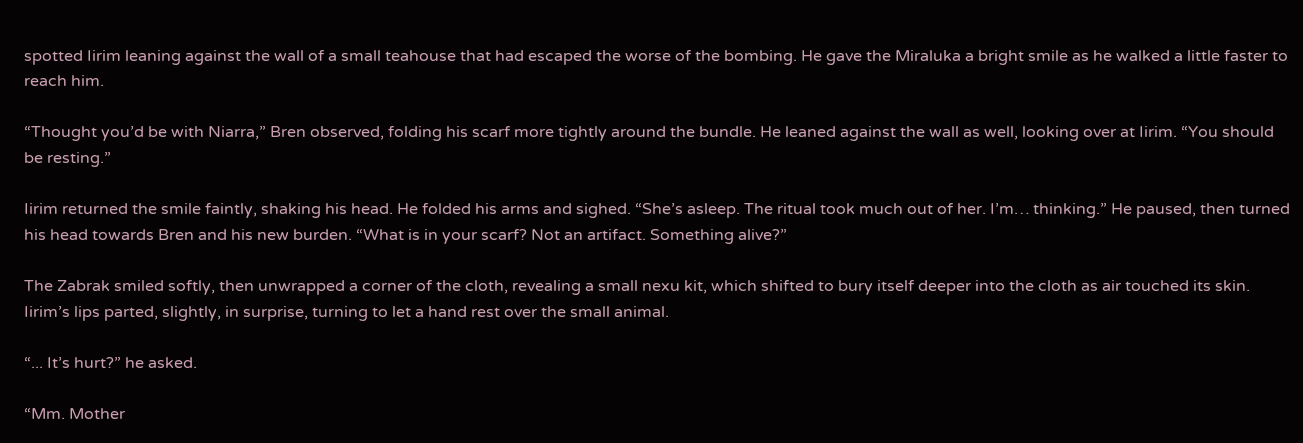spotted Iirim leaning against the wall of a small teahouse that had escaped the worse of the bombing. He gave the Miraluka a bright smile as he walked a little faster to reach him.

“Thought you’d be with Niarra,” Bren observed, folding his scarf more tightly around the bundle. He leaned against the wall as well, looking over at Iirim. “You should be resting.”

Iirim returned the smile faintly, shaking his head. He folded his arms and sighed. “She’s asleep. The ritual took much out of her. I’m… thinking.” He paused, then turned his head towards Bren and his new burden. “What is in your scarf? Not an artifact. Something alive?”

The Zabrak smiled softly, then unwrapped a corner of the cloth, revealing a small nexu kit, which shifted to bury itself deeper into the cloth as air touched its skin. Iirim’s lips parted, slightly, in surprise, turning to let a hand rest over the small animal.

“... It’s hurt?” he asked.

“Mm. Mother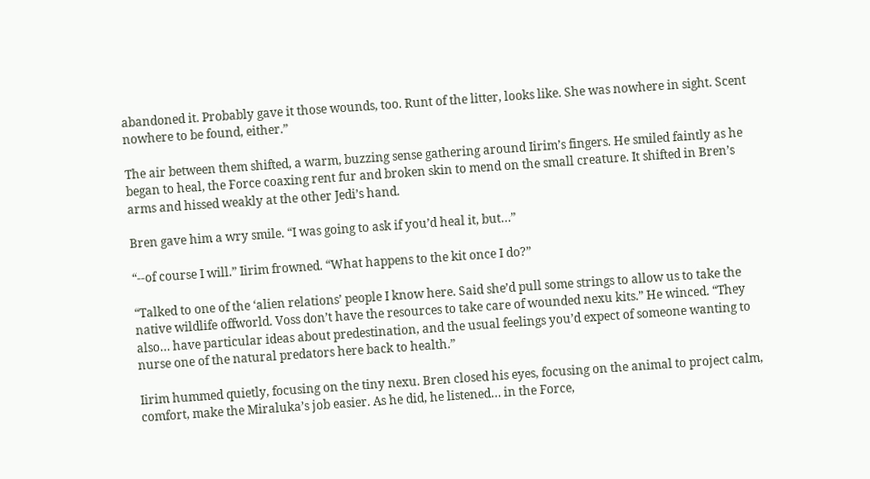abandoned it. Probably gave it those wounds, too. Runt of the litter, looks like. She was nowhere in sight. Scent nowhere to be found, either.”

The air between them shifted, a warm, buzzing sense gathering around Iirim’s fingers. He smiled faintly as he began to heal, the Force coaxing rent fur and broken skin to mend on the small creature. It shifted in Bren’s arms and hissed weakly at the other Jedi’s hand.

Bren gave him a wry smile. “I was going to ask if you’d heal it, but…”

“--of course I will.” Iirim frowned. “What happens to the kit once I do?”

“Talked to one of the ‘alien relations’ people I know here. Said she’d pull some strings to allow us to take the native wildlife offworld. Voss don’t have the resources to take care of wounded nexu kits.” He winced. “They also… have particular ideas about predestination, and the usual feelings you’d expect of someone wanting to nurse one of the natural predators here back to health.”

Iirim hummed quietly, focusing on the tiny nexu. Bren closed his eyes, focusing on the animal to project calm, comfort, make the Miraluka’s job easier. As he did, he listened… in the Force,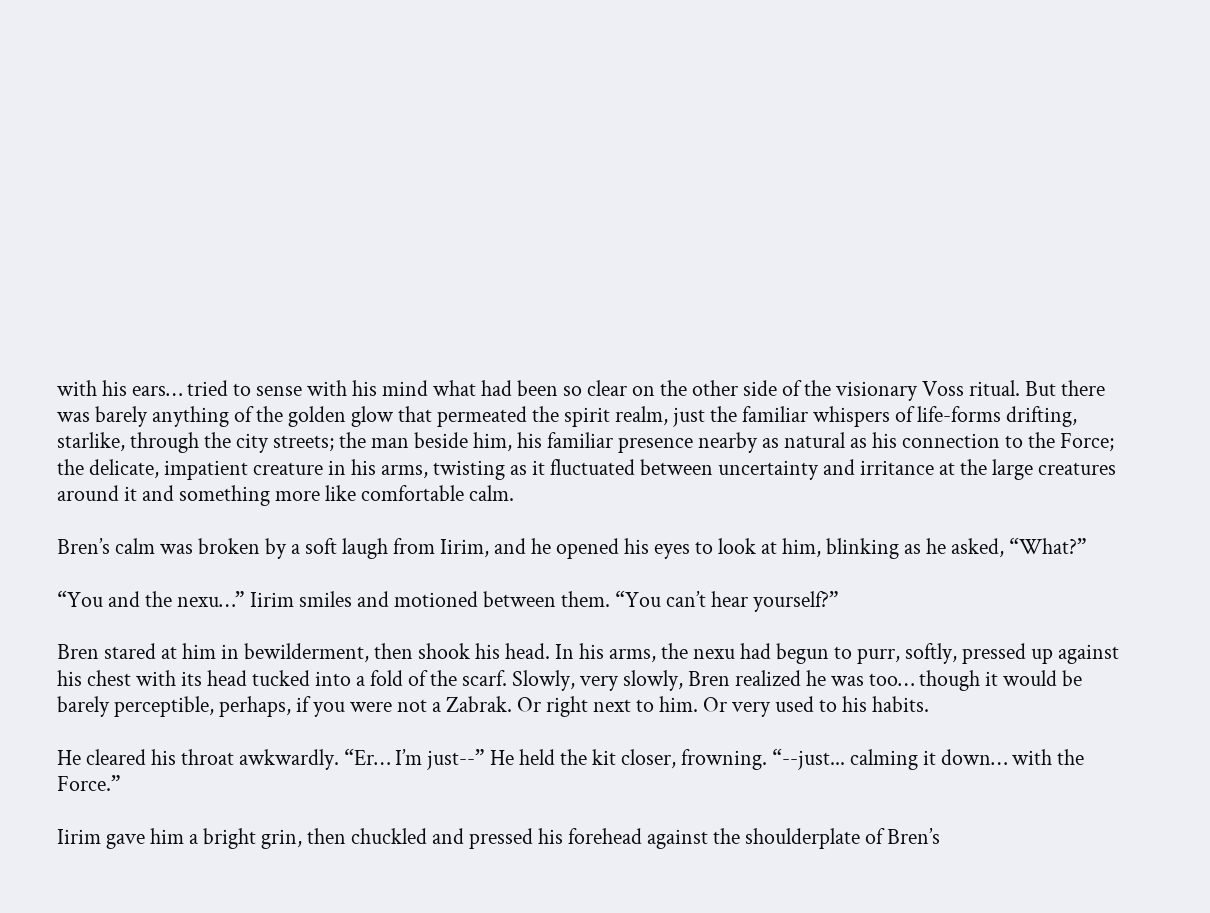with his ears… tried to sense with his mind what had been so clear on the other side of the visionary Voss ritual. But there was barely anything of the golden glow that permeated the spirit realm, just the familiar whispers of life-forms drifting, starlike, through the city streets; the man beside him, his familiar presence nearby as natural as his connection to the Force; the delicate, impatient creature in his arms, twisting as it fluctuated between uncertainty and irritance at the large creatures around it and something more like comfortable calm.

Bren’s calm was broken by a soft laugh from Iirim, and he opened his eyes to look at him, blinking as he asked, “What?”

“You and the nexu…” Iirim smiles and motioned between them. “You can’t hear yourself?”

Bren stared at him in bewilderment, then shook his head. In his arms, the nexu had begun to purr, softly, pressed up against his chest with its head tucked into a fold of the scarf. Slowly, very slowly, Bren realized he was too… though it would be barely perceptible, perhaps, if you were not a Zabrak. Or right next to him. Or very used to his habits.

He cleared his throat awkwardly. “Er… I’m just--” He held the kit closer, frowning. “--just... calming it down… with the Force.”

Iirim gave him a bright grin, then chuckled and pressed his forehead against the shoulderplate of Bren’s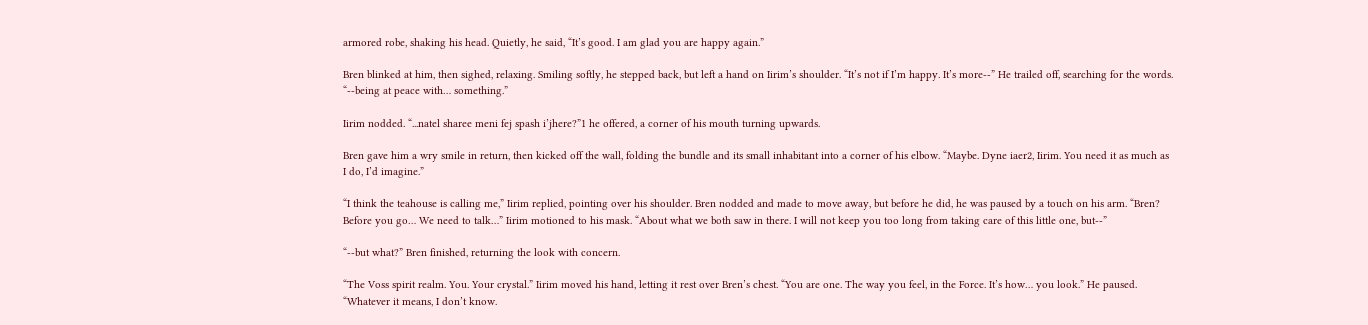armored robe, shaking his head. Quietly, he said, “It’s good. I am glad you are happy again.”

Bren blinked at him, then sighed, relaxing. Smiling softly, he stepped back, but left a hand on Iirim’s shoulder. “It’s not if I’m happy. It’s more--” He trailed off, searching for the words. “--being at peace with… something.”

Iirim nodded. “...natel sharee meni fej spash i’jhere?”1 he offered, a corner of his mouth turning upwards.

Bren gave him a wry smile in return, then kicked off the wall, folding the bundle and its small inhabitant into a corner of his elbow. “Maybe. Dyne iaer2, Iirim. You need it as much as I do, I’d imagine.”

“I think the teahouse is calling me,” Iirim replied, pointing over his shoulder. Bren nodded and made to move away, but before he did, he was paused by a touch on his arm. “Bren? Before you go… We need to talk…” Iirim motioned to his mask. “About what we both saw in there. I will not keep you too long from taking care of this little one, but--”

“--but what?” Bren finished, returning the look with concern.

“The Voss spirit realm. You. Your crystal.” Iirim moved his hand, letting it rest over Bren’s chest. “You are one. The way you feel, in the Force. It’s how… you look.” He paused. “Whatever it means, I don’t know.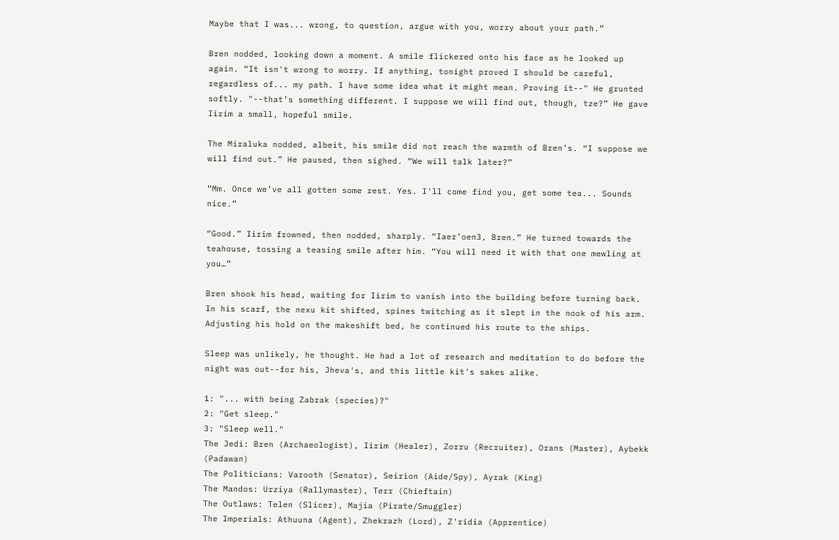Maybe that I was... wrong, to question, argue with you, worry about your path.”

Bren nodded, looking down a moment. A smile flickered onto his face as he looked up again. “It isn't wrong to worry. If anything, tonight proved I should be careful, regardless of... my path. I have some idea what it might mean. Proving it--" He grunted softly. "--that’s something different. I suppose we will find out, though, tze?” He gave Iirim a small, hopeful smile.

The Miraluka nodded, albeit, his smile did not reach the warmth of Bren’s. “I suppose we will find out.” He paused, then sighed. “We will talk later?”

“Mm. Once we’ve all gotten some rest. Yes. I'll come find you, get some tea... Sounds nice.”

“Good.” Iirim frowned, then nodded, sharply. “Iaer’oen3, Bren.” He turned towards the teahouse, tossing a teasing smile after him. “You will need it with that one mewling at you…”

Bren shook his head, waiting for Iirim to vanish into the building before turning back. In his scarf, the nexu kit shifted, spines twitching as it slept in the nook of his arm. Adjusting his hold on the makeshift bed, he continued his route to the ships.

Sleep was unlikely, he thought. He had a lot of research and meditation to do before the night was out--for his, Jheva's, and this little kit's sakes alike.

1: "... with being Zabrak (species)?"
2: "Get sleep."
3: "Sleep well."
The Jedi: Bren (Archaeologist), Iirim (Healer), Zorru (Recruiter), Orans (Master), Aybekk (Padawan)
The Politicians: Varooth (Senator), Seirion (Aide/Spy), Ayrak (King)
The Mandos: Urziya (Rallymaster), Terr (Chieftain)
The Outlaws: Telen (Slicer), Majia (Pirate/Smuggler)
The Imperials: Athuuna (Agent), Zhekrazh (Lord), Z'ridia (Apprentice)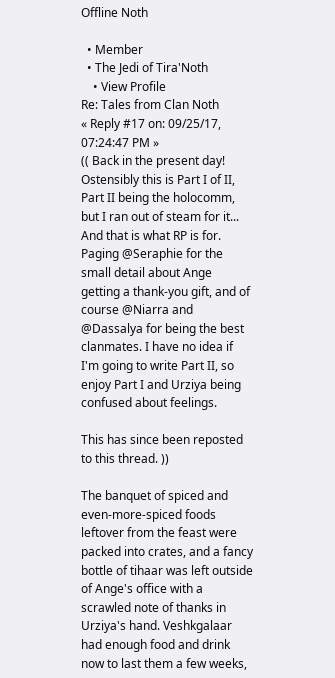Offline Noth

  • Member
  • The Jedi of Tira'Noth
    • View Profile
Re: Tales from Clan Noth
« Reply #17 on: 09/25/17, 07:24:47 PM »
(( Back in the present day! Ostensibly this is Part I of II, Part II being the holocomm, but I ran out of steam for it... And that is what RP is for. Paging @Seraphie for the small detail about Ange getting a thank-you gift, and of course @Niarra and @Dassalya for being the best clanmates. I have no idea if I'm going to write Part II, so enjoy Part I and Urziya being confused about feelings.

This has since been reposted to this thread. ))

The banquet of spiced and even-more-spiced foods leftover from the feast were packed into crates, and a fancy bottle of tihaar was left outside of Ange's office with a scrawled note of thanks in Urziya's hand. Veshkgalaar had enough food and drink now to last them a few weeks,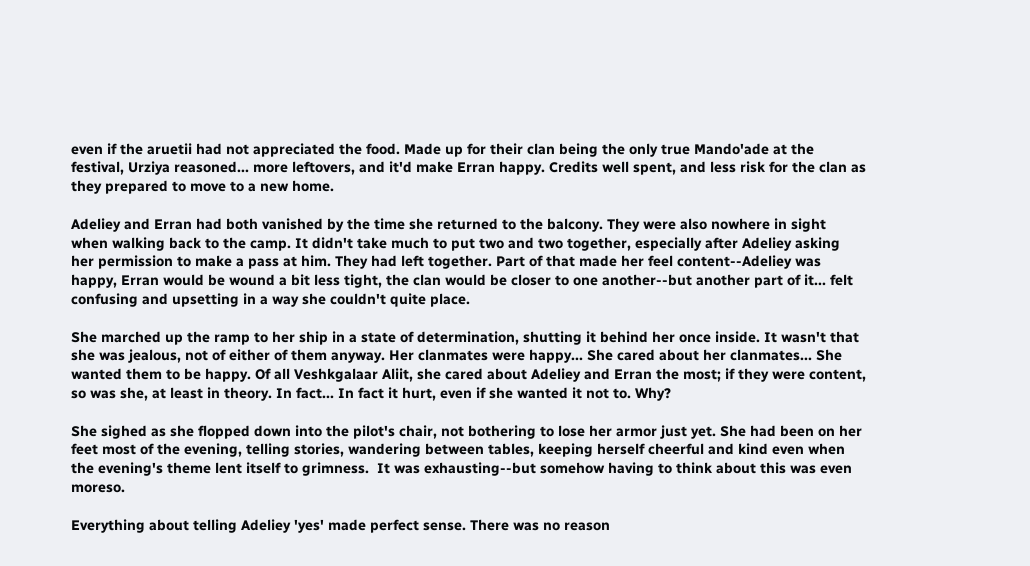even if the aruetii had not appreciated the food. Made up for their clan being the only true Mando'ade at the festival, Urziya reasoned... more leftovers, and it'd make Erran happy. Credits well spent, and less risk for the clan as they prepared to move to a new home.

Adeliey and Erran had both vanished by the time she returned to the balcony. They were also nowhere in sight when walking back to the camp. It didn't take much to put two and two together, especially after Adeliey asking her permission to make a pass at him. They had left together. Part of that made her feel content--Adeliey was happy, Erran would be wound a bit less tight, the clan would be closer to one another--but another part of it... felt confusing and upsetting in a way she couldn't quite place.

She marched up the ramp to her ship in a state of determination, shutting it behind her once inside. It wasn't that she was jealous, not of either of them anyway. Her clanmates were happy... She cared about her clanmates... She wanted them to be happy. Of all Veshkgalaar Aliit, she cared about Adeliey and Erran the most; if they were content, so was she, at least in theory. In fact... In fact it hurt, even if she wanted it not to. Why?

She sighed as she flopped down into the pilot's chair, not bothering to lose her armor just yet. She had been on her feet most of the evening, telling stories, wandering between tables, keeping herself cheerful and kind even when the evening's theme lent itself to grimness.  It was exhausting--but somehow having to think about this was even moreso.

Everything about telling Adeliey 'yes' made perfect sense. There was no reason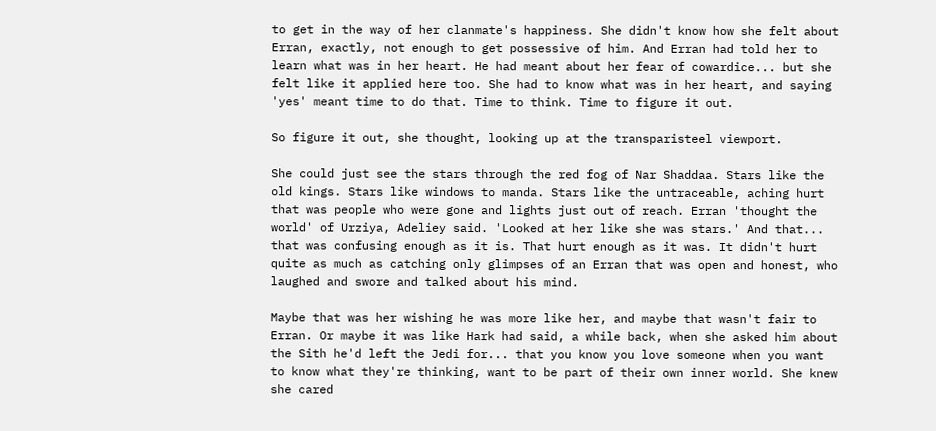to get in the way of her clanmate's happiness. She didn't know how she felt about Erran, exactly, not enough to get possessive of him. And Erran had told her to learn what was in her heart. He had meant about her fear of cowardice... but she felt like it applied here too. She had to know what was in her heart, and saying 'yes' meant time to do that. Time to think. Time to figure it out.

So figure it out, she thought, looking up at the transparisteel viewport.

She could just see the stars through the red fog of Nar Shaddaa. Stars like the old kings. Stars like windows to manda. Stars like the untraceable, aching hurt that was people who were gone and lights just out of reach. Erran 'thought the world' of Urziya, Adeliey said. 'Looked at her like she was stars.' And that... that was confusing enough as it is. That hurt enough as it was. It didn't hurt quite as much as catching only glimpses of an Erran that was open and honest, who laughed and swore and talked about his mind.

Maybe that was her wishing he was more like her, and maybe that wasn't fair to Erran. Or maybe it was like Hark had said, a while back, when she asked him about the Sith he'd left the Jedi for... that you know you love someone when you want to know what they're thinking, want to be part of their own inner world. She knew she cared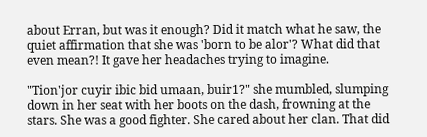about Erran, but was it enough? Did it match what he saw, the quiet affirmation that she was 'born to be alor'? What did that even mean?! It gave her headaches trying to imagine.

"Tion'jor cuyir ibic bid umaan, buir1?" she mumbled, slumping down in her seat with her boots on the dash, frowning at the stars. She was a good fighter. She cared about her clan. That did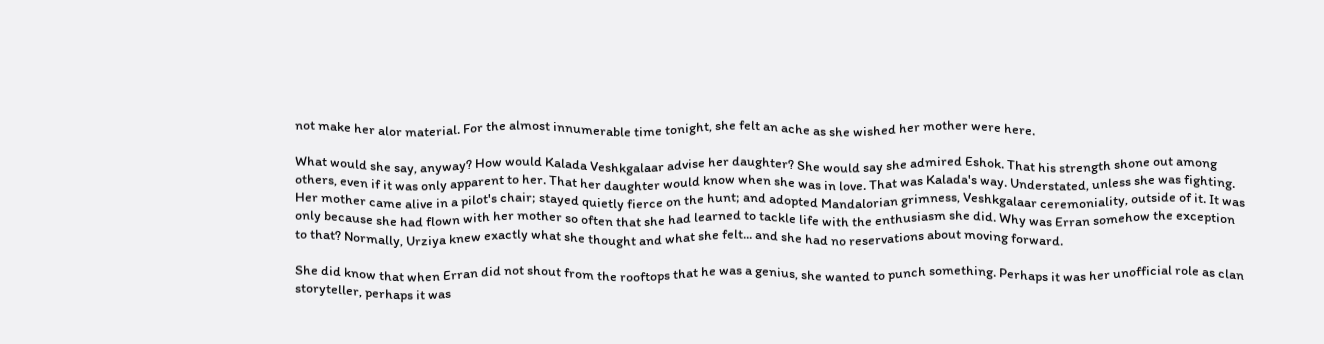not make her alor material. For the almost innumerable time tonight, she felt an ache as she wished her mother were here.

What would she say, anyway? How would Kalada Veshkgalaar advise her daughter? She would say she admired Eshok. That his strength shone out among others, even if it was only apparent to her. That her daughter would know when she was in love. That was Kalada's way. Understated, unless she was fighting. Her mother came alive in a pilot's chair; stayed quietly fierce on the hunt; and adopted Mandalorian grimness, Veshkgalaar ceremoniality, outside of it. It was only because she had flown with her mother so often that she had learned to tackle life with the enthusiasm she did. Why was Erran somehow the exception to that? Normally, Urziya knew exactly what she thought and what she felt... and she had no reservations about moving forward.

She did know that when Erran did not shout from the rooftops that he was a genius, she wanted to punch something. Perhaps it was her unofficial role as clan storyteller, perhaps it was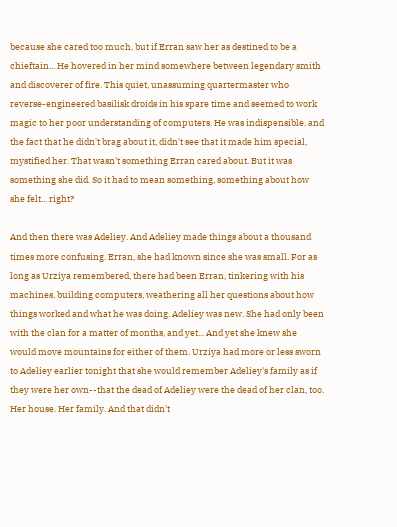because she cared too much, but if Erran saw her as destined to be a chieftain... He hovered in her mind somewhere between legendary smith and discoverer of fire. This quiet, unassuming quartermaster who reverse-engineered basilisk droids in his spare time and seemed to work magic to her poor understanding of computers. He was indispensible, and the fact that he didn't brag about it, didn't see that it made him special, mystified her. That wasn't something Erran cared about. But it was something she did. So it had to mean something, something about how she felt... right?

And then there was Adeliey. And Adeliey made things about a thousand times more confusing. Erran, she had known since she was small. For as long as Urziya remembered, there had been Erran, tinkering with his machines, building computers, weathering all her questions about how things worked and what he was doing. Adeliey was new. She had only been with the clan for a matter of months, and yet... And yet she knew she would move mountains for either of them. Urziya had more or less sworn to Adeliey earlier tonight that she would remember Adeliey's family as if they were her own--that the dead of Adeliey were the dead of her clan, too. Her house. Her family. And that didn't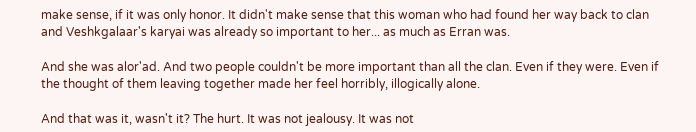make sense, if it was only honor. It didn't make sense that this woman who had found her way back to clan and Veshkgalaar's karyai was already so important to her... as much as Erran was.

And she was alor'ad. And two people couldn't be more important than all the clan. Even if they were. Even if the thought of them leaving together made her feel horribly, illogically alone.

And that was it, wasn't it? The hurt. It was not jealousy. It was not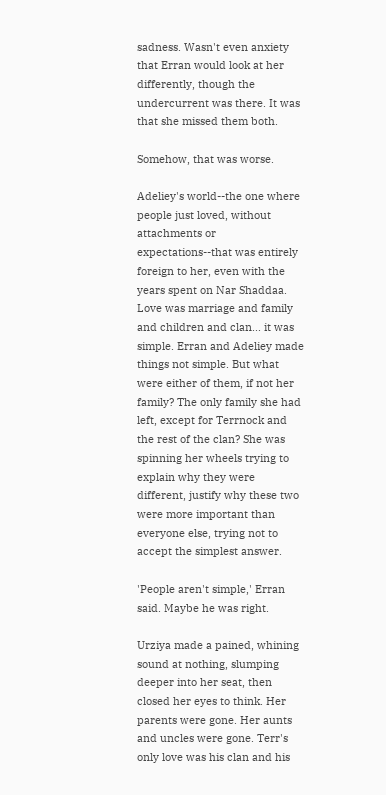sadness. Wasn't even anxiety that Erran would look at her differently, though the undercurrent was there. It was that she missed them both.

Somehow, that was worse.

Adeliey's world--the one where people just loved, without attachments or expectations--that was entirely foreign to her, even with the years spent on Nar Shaddaa. Love was marriage and family and children and clan... it was simple. Erran and Adeliey made things not simple. But what were either of them, if not her family? The only family she had left, except for Terrnock and the rest of the clan? She was spinning her wheels trying to explain why they were different, justify why these two were more important than everyone else, trying not to accept the simplest answer.

'People aren't simple,' Erran said. Maybe he was right.

Urziya made a pained, whining sound at nothing, slumping deeper into her seat, then closed her eyes to think. Her parents were gone. Her aunts and uncles were gone. Terr's only love was his clan and his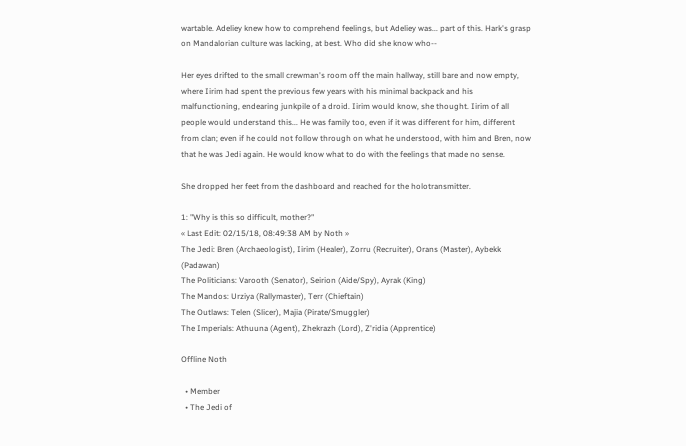wartable. Adeliey knew how to comprehend feelings, but Adeliey was... part of this. Hark's grasp on Mandalorian culture was lacking, at best. Who did she know who--

Her eyes drifted to the small crewman's room off the main hallway, still bare and now empty, where Iirim had spent the previous few years with his minimal backpack and his malfunctioning, endearing junkpile of a droid. Iirim would know, she thought. Iirim of all people would understand this... He was family too, even if it was different for him, different from clan; even if he could not follow through on what he understood, with him and Bren, now that he was Jedi again. He would know what to do with the feelings that made no sense.

She dropped her feet from the dashboard and reached for the holotransmitter.

1: "Why is this so difficult, mother?"
« Last Edit: 02/15/18, 08:49:38 AM by Noth »
The Jedi: Bren (Archaeologist), Iirim (Healer), Zorru (Recruiter), Orans (Master), Aybekk (Padawan)
The Politicians: Varooth (Senator), Seirion (Aide/Spy), Ayrak (King)
The Mandos: Urziya (Rallymaster), Terr (Chieftain)
The Outlaws: Telen (Slicer), Majia (Pirate/Smuggler)
The Imperials: Athuuna (Agent), Zhekrazh (Lord), Z'ridia (Apprentice)

Offline Noth

  • Member
  • The Jedi of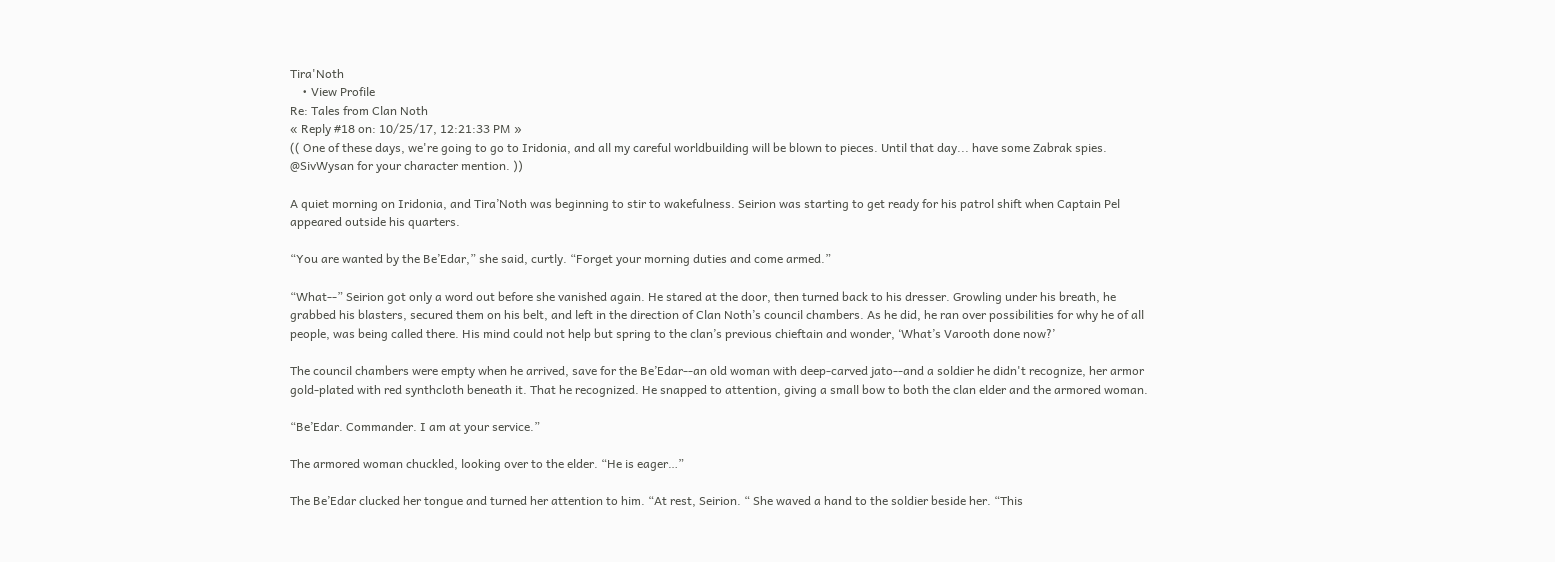Tira'Noth
    • View Profile
Re: Tales from Clan Noth
« Reply #18 on: 10/25/17, 12:21:33 PM »
(( One of these days, we're going to go to Iridonia, and all my careful worldbuilding will be blown to pieces. Until that day... have some Zabrak spies. @SivWysan for your character mention. ))

A quiet morning on Iridonia, and Tira’Noth was beginning to stir to wakefulness. Seirion was starting to get ready for his patrol shift when Captain Pel appeared outside his quarters.

“You are wanted by the Be’Edar,” she said, curtly. “Forget your morning duties and come armed.”

“What--” Seirion got only a word out before she vanished again. He stared at the door, then turned back to his dresser. Growling under his breath, he grabbed his blasters, secured them on his belt, and left in the direction of Clan Noth’s council chambers. As he did, he ran over possibilities for why he of all people, was being called there. His mind could not help but spring to the clan’s previous chieftain and wonder, ‘What’s Varooth done now?’

The council chambers were empty when he arrived, save for the Be’Edar--an old woman with deep-carved jato--and a soldier he didn't recognize, her armor gold-plated with red synthcloth beneath it. That he recognized. He snapped to attention, giving a small bow to both the clan elder and the armored woman.

“Be’Edar. Commander. I am at your service.”

The armored woman chuckled, looking over to the elder. “He is eager…”

The Be’Edar clucked her tongue and turned her attention to him. “At rest, Seirion. “ She waved a hand to the soldier beside her. “This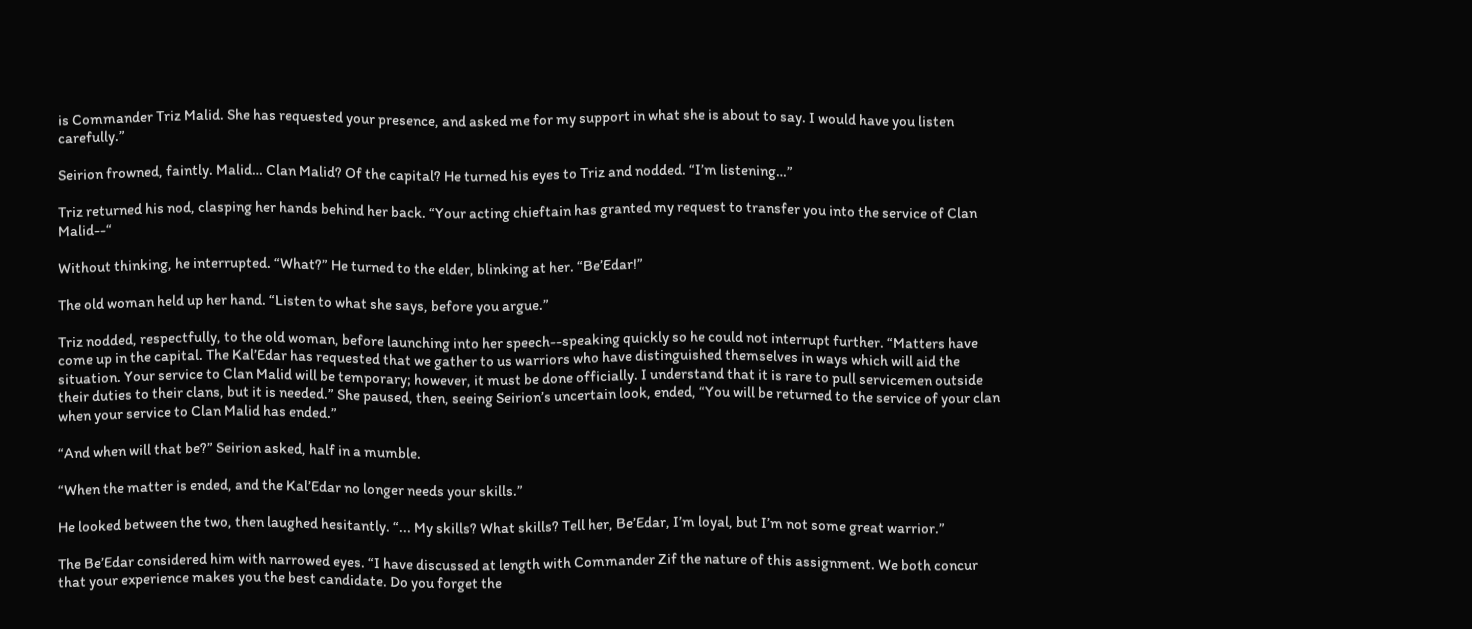is Commander Triz Malid. She has requested your presence, and asked me for my support in what she is about to say. I would have you listen carefully.”

Seirion frowned, faintly. Malid… Clan Malid? Of the capital? He turned his eyes to Triz and nodded. “I’m listening…”

Triz returned his nod, clasping her hands behind her back. “Your acting chieftain has granted my request to transfer you into the service of Clan Malid--“

Without thinking, he interrupted. “What?” He turned to the elder, blinking at her. “Be’Edar!”

The old woman held up her hand. “Listen to what she says, before you argue.”

Triz nodded, respectfully, to the old woman, before launching into her speech--speaking quickly so he could not interrupt further. “Matters have come up in the capital. The Kal’Edar has requested that we gather to us warriors who have distinguished themselves in ways which will aid the situation. Your service to Clan Malid will be temporary; however, it must be done officially. I understand that it is rare to pull servicemen outside their duties to their clans, but it is needed.” She paused, then, seeing Seirion’s uncertain look, ended, “You will be returned to the service of your clan when your service to Clan Malid has ended.”

“And when will that be?” Seirion asked, half in a mumble.

“When the matter is ended, and the Kal’Edar no longer needs your skills.”

He looked between the two, then laughed hesitantly. “... My skills? What skills? Tell her, Be’Edar, I’m loyal, but I’m not some great warrior.”

The Be’Edar considered him with narrowed eyes. “I have discussed at length with Commander Zif the nature of this assignment. We both concur that your experience makes you the best candidate. Do you forget the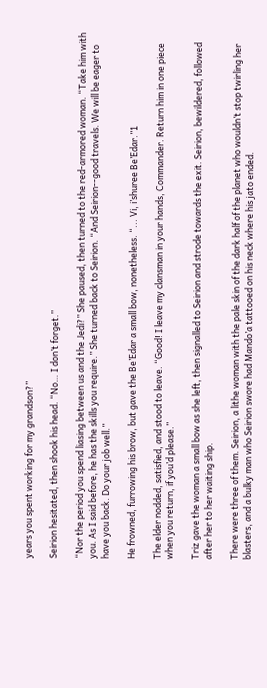years you spent working for my grandson?”

Seirion hesitated, then shook his head. “No… I don’t forget.”

“Nor the period you spend liasing between us and the Jedi?” She paused, then turned to the red-armored woman. “Take him with you. As I said before, he has the skills you require.” She turned back to Seirion. “And Seirion--good travels. We will be eager to have you back. Do your job well.”

He frowned, furrowing his brow, but gave the Be’Edar a small bow, nonetheless. “... Vi, i’shuree Be’Edar.”1

The elder nodded, satisfied, and stood to leave. “Good! I leave my clansman in your hands, Commander. Return him in one piece when you return, if you’d please.”

Triz gave the woman a small bow as she left, then signalled to Seirion and strode towards the exit. Seirion, bewildered, followed after her to her waiting ship.

There were three of them. Seirion, a lithe woman with the pale skin of the dark half of the planet who wouldn’t stop twirling her blasters, and a bulky man who Seirion swore had Mando’a tattooed on his neck where his jato ended.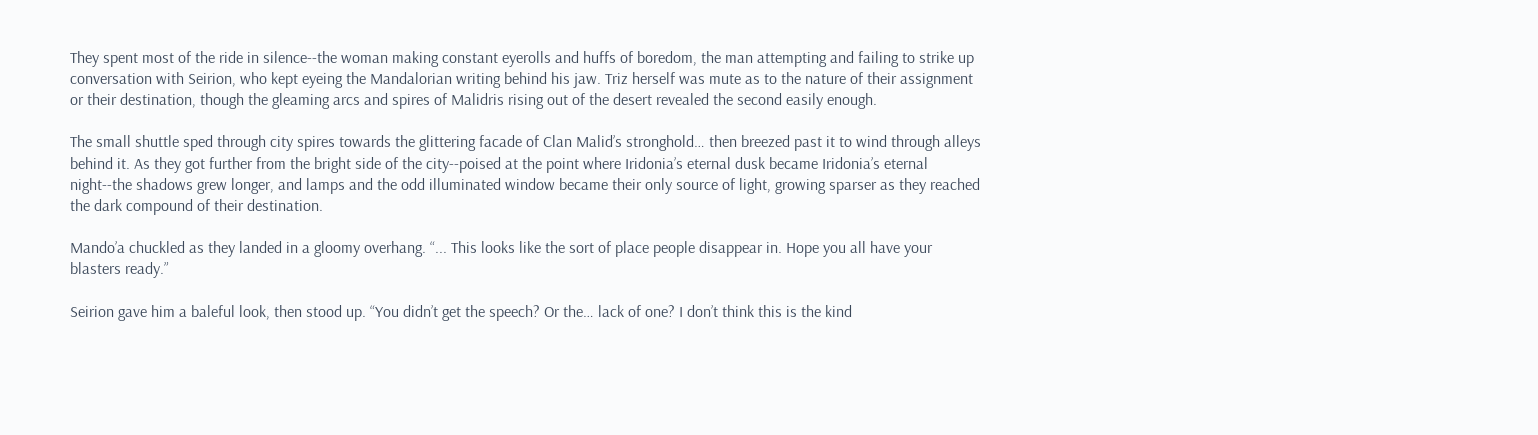They spent most of the ride in silence--the woman making constant eyerolls and huffs of boredom, the man attempting and failing to strike up conversation with Seirion, who kept eyeing the Mandalorian writing behind his jaw. Triz herself was mute as to the nature of their assignment or their destination, though the gleaming arcs and spires of Malidris rising out of the desert revealed the second easily enough.

The small shuttle sped through city spires towards the glittering facade of Clan Malid’s stronghold… then breezed past it to wind through alleys behind it. As they got further from the bright side of the city--poised at the point where Iridonia’s eternal dusk became Iridonia’s eternal night--the shadows grew longer, and lamps and the odd illuminated window became their only source of light, growing sparser as they reached the dark compound of their destination.

Mando’a chuckled as they landed in a gloomy overhang. “... This looks like the sort of place people disappear in. Hope you all have your blasters ready.”

Seirion gave him a baleful look, then stood up. “You didn’t get the speech? Or the… lack of one? I don’t think this is the kind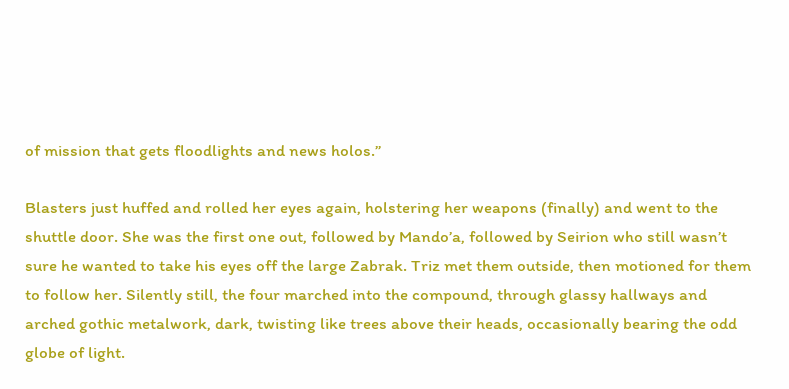of mission that gets floodlights and news holos.”

Blasters just huffed and rolled her eyes again, holstering her weapons (finally) and went to the shuttle door. She was the first one out, followed by Mando’a, followed by Seirion who still wasn’t sure he wanted to take his eyes off the large Zabrak. Triz met them outside, then motioned for them to follow her. Silently still, the four marched into the compound, through glassy hallways and arched gothic metalwork, dark, twisting like trees above their heads, occasionally bearing the odd globe of light.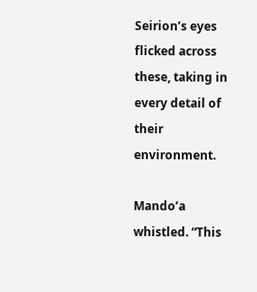Seirion’s eyes flicked across these, taking in every detail of their environment.

Mando’a whistled. “This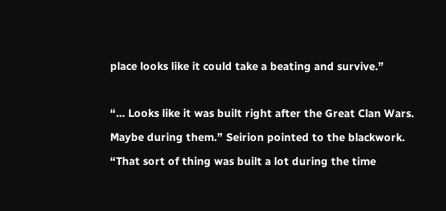place looks like it could take a beating and survive.”

“... Looks like it was built right after the Great Clan Wars. Maybe during them.” Seirion pointed to the blackwork. “That sort of thing was built a lot during the time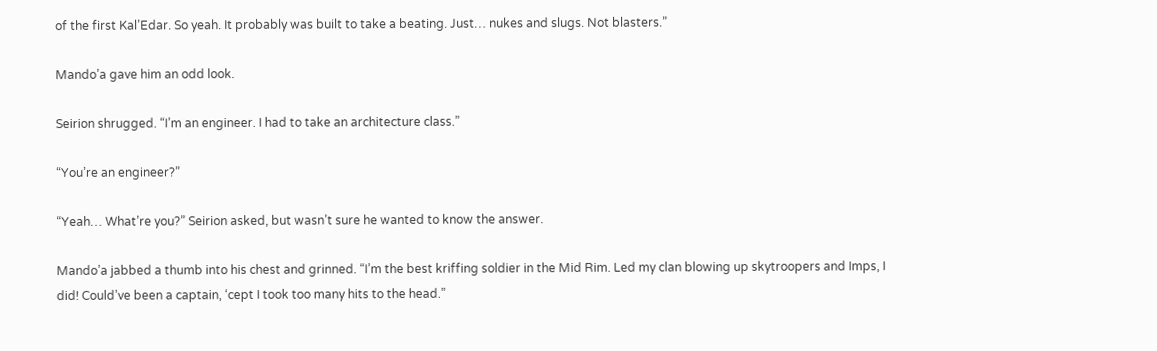of the first Kal’Edar. So yeah. It probably was built to take a beating. Just… nukes and slugs. Not blasters.”

Mando’a gave him an odd look.

Seirion shrugged. “I’m an engineer. I had to take an architecture class.”

“You’re an engineer?”

“Yeah… What’re you?” Seirion asked, but wasn’t sure he wanted to know the answer.

Mando’a jabbed a thumb into his chest and grinned. “I’m the best kriffing soldier in the Mid Rim. Led my clan blowing up skytroopers and Imps, I did! Could’ve been a captain, ‘cept I took too many hits to the head.”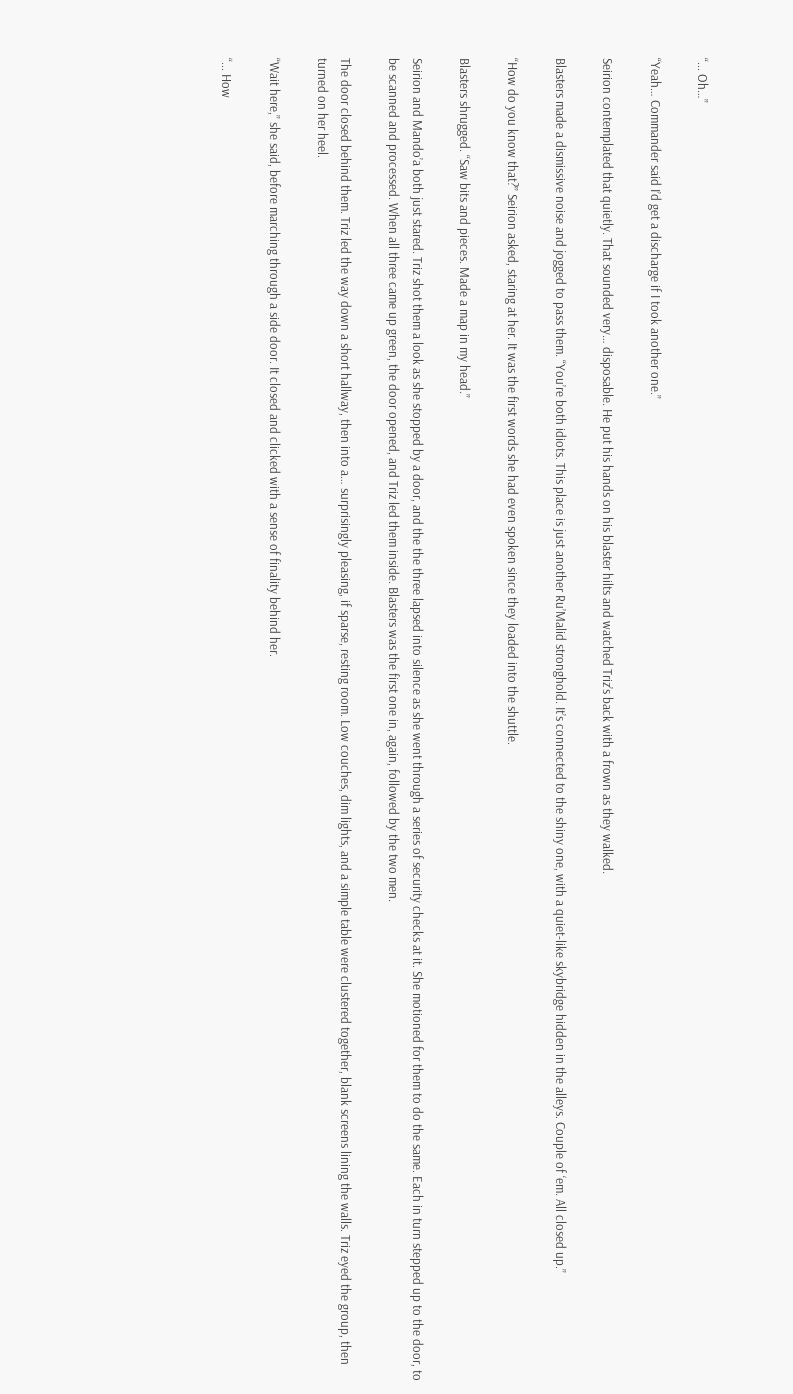“... Oh…”

“Yeah… Commander said I’d get a discharge if I took another one.”

Seirion contemplated that quietly. That sounded very… disposable. He put his hands on his blaster hilts and watched Triz’s back with a frown as they walked.

Blasters made a dismissive noise and jogged to pass them. “You’re both idiots. This place is just another Ru’Malid stronghold. It’s connected to the shiny one, with a quiet-like skybridge hidden in the alleys. Couple of ‘em. All closed up.”

“How do you know that?” Seirion asked, staring at her. It was the first words she had even spoken since they loaded into the shuttle.

Blasters shrugged. “Saw bits and pieces. Made a map in my head.”

Seirion and Mando’a both just stared. Triz shot them a look as she stopped by a door, and the the three lapsed into silence as she went through a series of security checks at it. She motioned for them to do the same. Each in turn stepped up to the door, to be scanned and processed. When all three came up green, the door opened, and Triz led them inside. Blasters was the first one in, again, followed by the two men.

The door closed behind them. Triz led the way down a short hallway, then into a… surprisingly pleasing, if sparse, resting room. Low couches, dim lights, and a simple table were clustered together, blank screens lining the walls. Triz eyed the group, then turned on her heel.

“Wait here,” she said, before marching through a side door. It closed and clicked with a sense of finality behind her.

“... How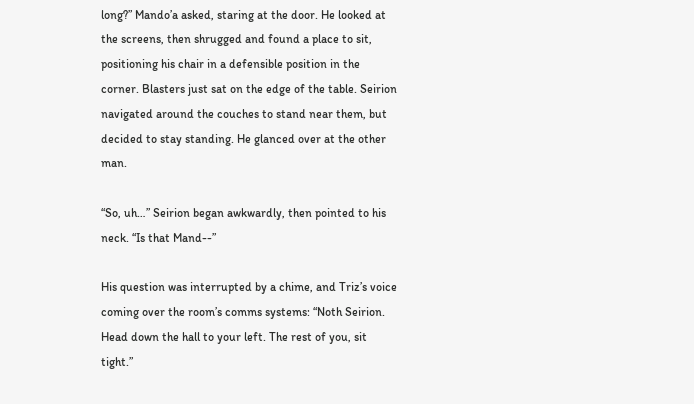long?” Mando’a asked, staring at the door. He looked at the screens, then shrugged and found a place to sit, positioning his chair in a defensible position in the corner. Blasters just sat on the edge of the table. Seirion navigated around the couches to stand near them, but decided to stay standing. He glanced over at the other man.

“So, uh…” Seirion began awkwardly, then pointed to his neck. “Is that Mand--”

His question was interrupted by a chime, and Triz’s voice coming over the room’s comms systems: “Noth Seirion. Head down the hall to your left. The rest of you, sit tight.”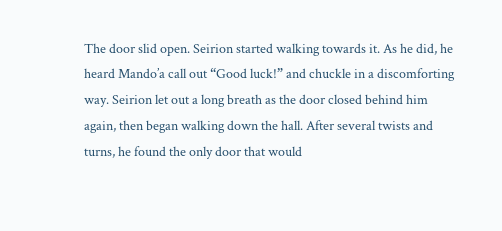The door slid open. Seirion started walking towards it. As he did, he heard Mando’a call out “Good luck!” and chuckle in a discomforting way. Seirion let out a long breath as the door closed behind him again, then began walking down the hall. After several twists and turns, he found the only door that would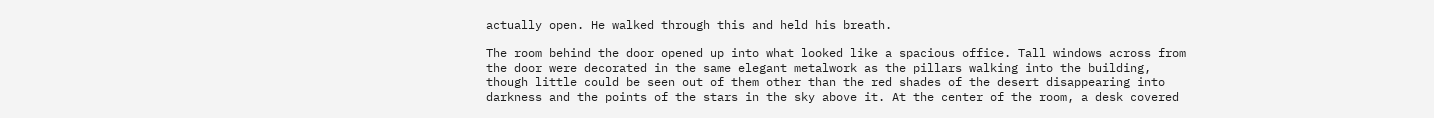actually open. He walked through this and held his breath.

The room behind the door opened up into what looked like a spacious office. Tall windows across from the door were decorated in the same elegant metalwork as the pillars walking into the building, though little could be seen out of them other than the red shades of the desert disappearing into darkness and the points of the stars in the sky above it. At the center of the room, a desk covered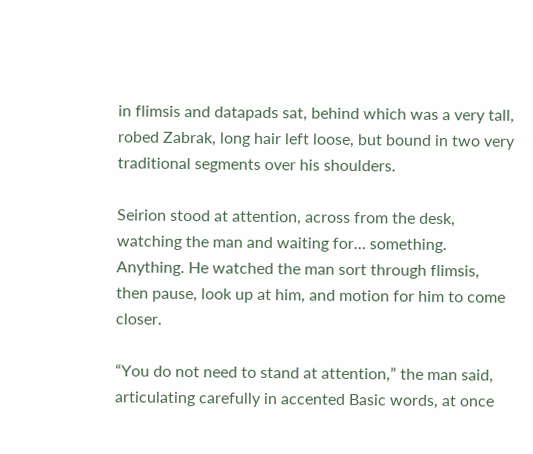in flimsis and datapads sat, behind which was a very tall, robed Zabrak, long hair left loose, but bound in two very traditional segments over his shoulders.

Seirion stood at attention, across from the desk, watching the man and waiting for… something. Anything. He watched the man sort through flimsis, then pause, look up at him, and motion for him to come closer.

“You do not need to stand at attention,” the man said, articulating carefully in accented Basic words, at once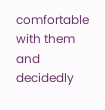comfortable with them and decidedly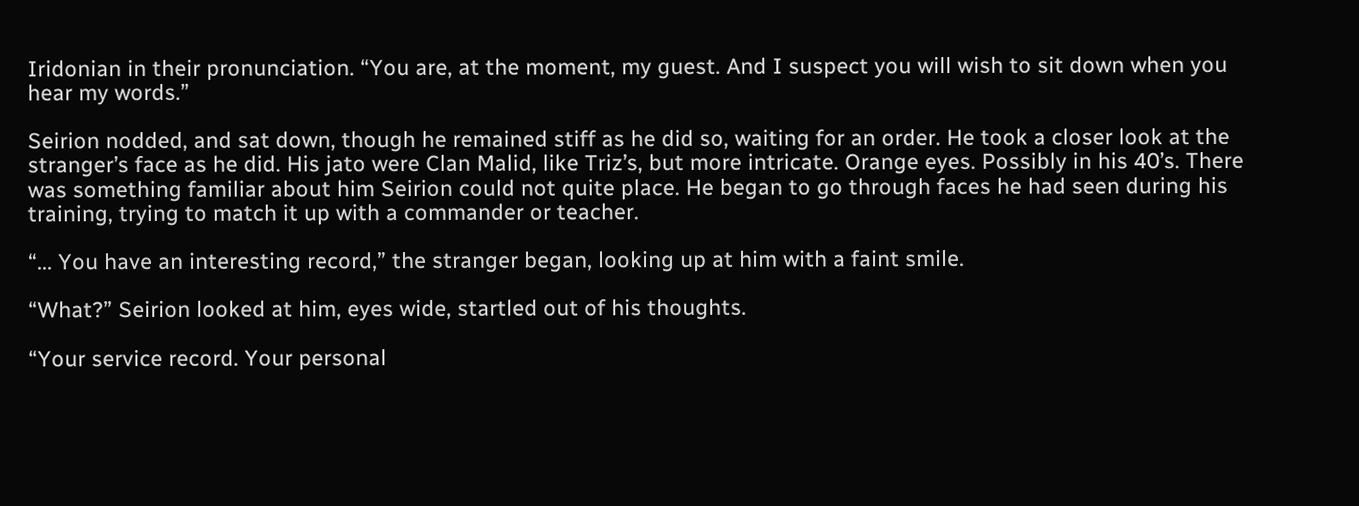Iridonian in their pronunciation. “You are, at the moment, my guest. And I suspect you will wish to sit down when you hear my words.”

Seirion nodded, and sat down, though he remained stiff as he did so, waiting for an order. He took a closer look at the stranger’s face as he did. His jato were Clan Malid, like Triz’s, but more intricate. Orange eyes. Possibly in his 40’s. There was something familiar about him Seirion could not quite place. He began to go through faces he had seen during his training, trying to match it up with a commander or teacher.

“... You have an interesting record,” the stranger began, looking up at him with a faint smile.

“What?” Seirion looked at him, eyes wide, startled out of his thoughts.

“Your service record. Your personal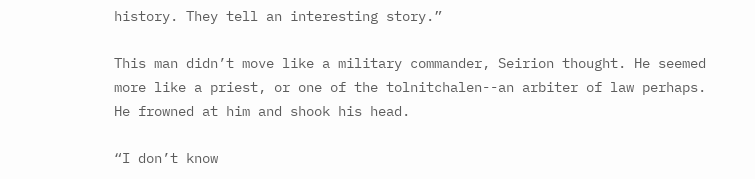history. They tell an interesting story.”

This man didn’t move like a military commander, Seirion thought. He seemed more like a priest, or one of the tolnitchalen--an arbiter of law perhaps. He frowned at him and shook his head.

“I don’t know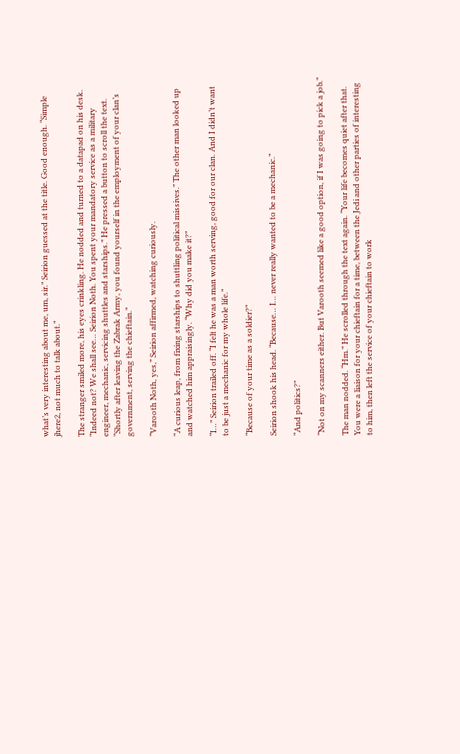what’s very interesting about me, um, sir.” Seirion guessed at the title. Good enough. “Simple jhere2, not much to talk about.”

The stranger smiled more, his eyes crinkling. He nodded and turned to a datapad on his desk. “Indeed not? We shall see… Seirion Noth. You spent your mandatory service as a military engineer, mechanic, servicing shuttles and starships.” He pressed a button to scroll the text. “Shortly after leaving the Zabrak Army, you found yourself in the employment of your clan’s government, serving the chieftain.”

“Varooth Noth, yes,” Seirion affirmed, watching curiously.

“A curious leap, from fixing starships to shuttling political missives.” The other man looked up and watched him appraisingly. “Why did you make it?”

“I…” Seirion trailed off. “I felt he was a man worth serving, good for our clan. And I didn’t want to be just a mechanic for my whole life.”

“Because of your time as a soldier?”

Seirion shook his head. “Because… I… never really wanted to be a mechanic.”

“And politics?”

“Not on my scanners either. But Varooth seemed like a good option, if I was going to pick a job.”

The man nodded. “Hm.” He scrolled through the text again. “Your life becomes quiet after that. You were a liaison for your chieftain for a time, between the Jedi and other parties of interesting to him, then left the service of your chieftain to work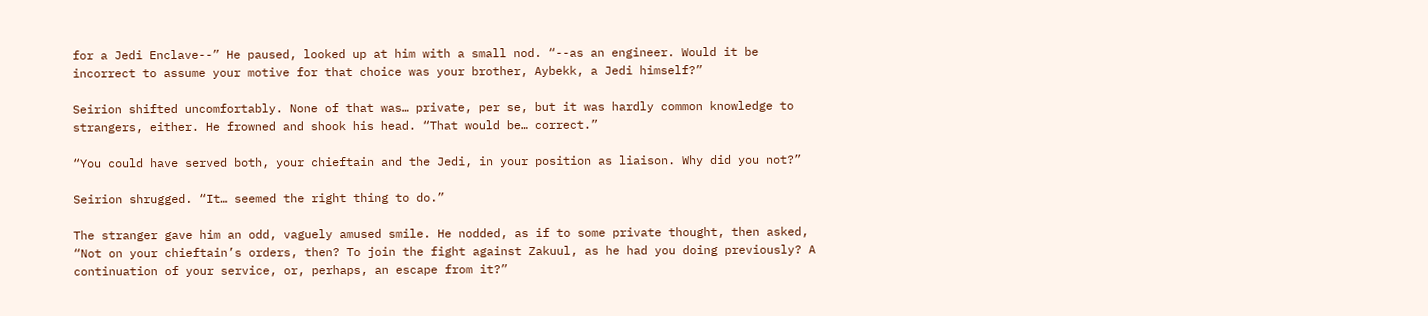for a Jedi Enclave--” He paused, looked up at him with a small nod. “--as an engineer. Would it be incorrect to assume your motive for that choice was your brother, Aybekk, a Jedi himself?”

Seirion shifted uncomfortably. None of that was… private, per se, but it was hardly common knowledge to strangers, either. He frowned and shook his head. “That would be… correct.”

“You could have served both, your chieftain and the Jedi, in your position as liaison. Why did you not?”

Seirion shrugged. “It… seemed the right thing to do.”

The stranger gave him an odd, vaguely amused smile. He nodded, as if to some private thought, then asked, “Not on your chieftain’s orders, then? To join the fight against Zakuul, as he had you doing previously? A continuation of your service, or, perhaps, an escape from it?”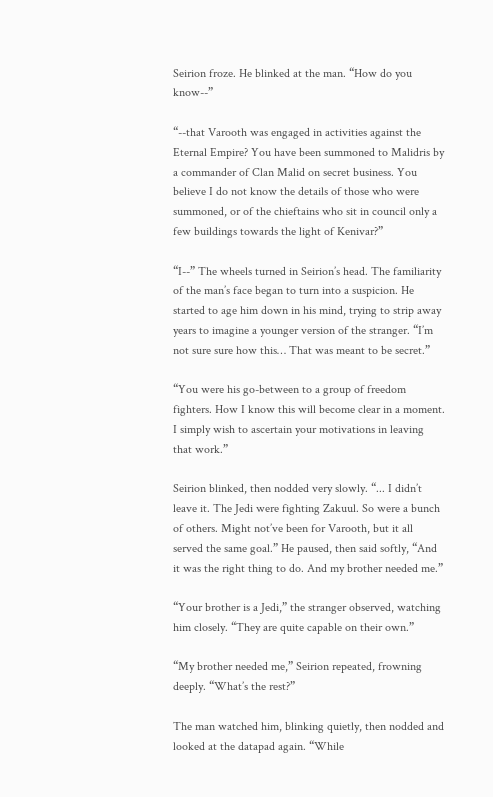Seirion froze. He blinked at the man. “How do you know--”

“--that Varooth was engaged in activities against the Eternal Empire? You have been summoned to Malidris by a commander of Clan Malid on secret business. You believe I do not know the details of those who were summoned, or of the chieftains who sit in council only a few buildings towards the light of Kenivar?”

“I--” The wheels turned in Seirion’s head. The familiarity of the man’s face began to turn into a suspicion. He started to age him down in his mind, trying to strip away years to imagine a younger version of the stranger. “I’m not sure sure how this… That was meant to be secret.”

“You were his go-between to a group of freedom fighters. How I know this will become clear in a moment. I simply wish to ascertain your motivations in leaving that work.”

Seirion blinked, then nodded very slowly. “... I didn’t leave it. The Jedi were fighting Zakuul. So were a bunch of others. Might not’ve been for Varooth, but it all served the same goal.” He paused, then said softly, “And it was the right thing to do. And my brother needed me.”

“Your brother is a Jedi,” the stranger observed, watching him closely. “They are quite capable on their own.”

“My brother needed me,” Seirion repeated, frowning deeply. “What’s the rest?”

The man watched him, blinking quietly, then nodded and looked at the datapad again. “While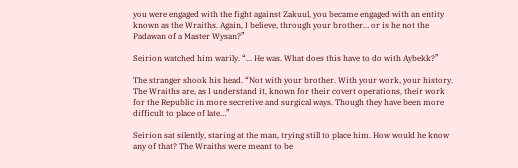you were engaged with the fight against Zakuul, you became engaged with an entity known as the Wraiths. Again, I believe, through your brother… or is he not the Padawan of a Master Wysan?”

Seirion watched him warily. “... He was. What does this have to do with Aybekk?”

The stranger shook his head. “Not with your brother. With your work, your history. The Wraiths are, as I understand it, known for their covert operations, their work for the Republic in more secretive and surgical ways. Though they have been more difficult to place of late…”

Seirion sat silently, staring at the man, trying still to place him. How would he know any of that? The Wraiths were meant to be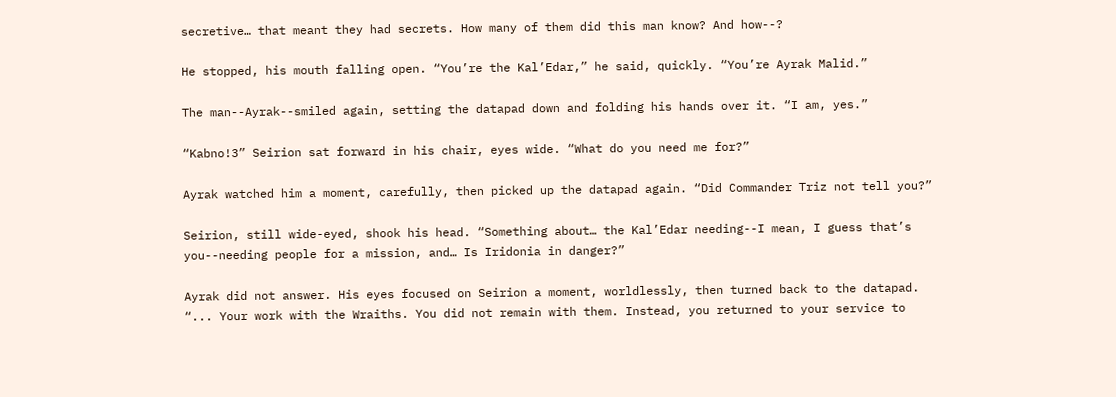secretive… that meant they had secrets. How many of them did this man know? And how--?

He stopped, his mouth falling open. “You’re the Kal’Edar,” he said, quickly. “You’re Ayrak Malid.”

The man--Ayrak--smiled again, setting the datapad down and folding his hands over it. “I am, yes.”

“Kabno!3” Seirion sat forward in his chair, eyes wide. “What do you need me for?”

Ayrak watched him a moment, carefully, then picked up the datapad again. “Did Commander Triz not tell you?”

Seirion, still wide-eyed, shook his head. “Something about… the Kal’Edar needing--I mean, I guess that’s you--needing people for a mission, and… Is Iridonia in danger?”

Ayrak did not answer. His eyes focused on Seirion a moment, worldlessly, then turned back to the datapad. “... Your work with the Wraiths. You did not remain with them. Instead, you returned to your service to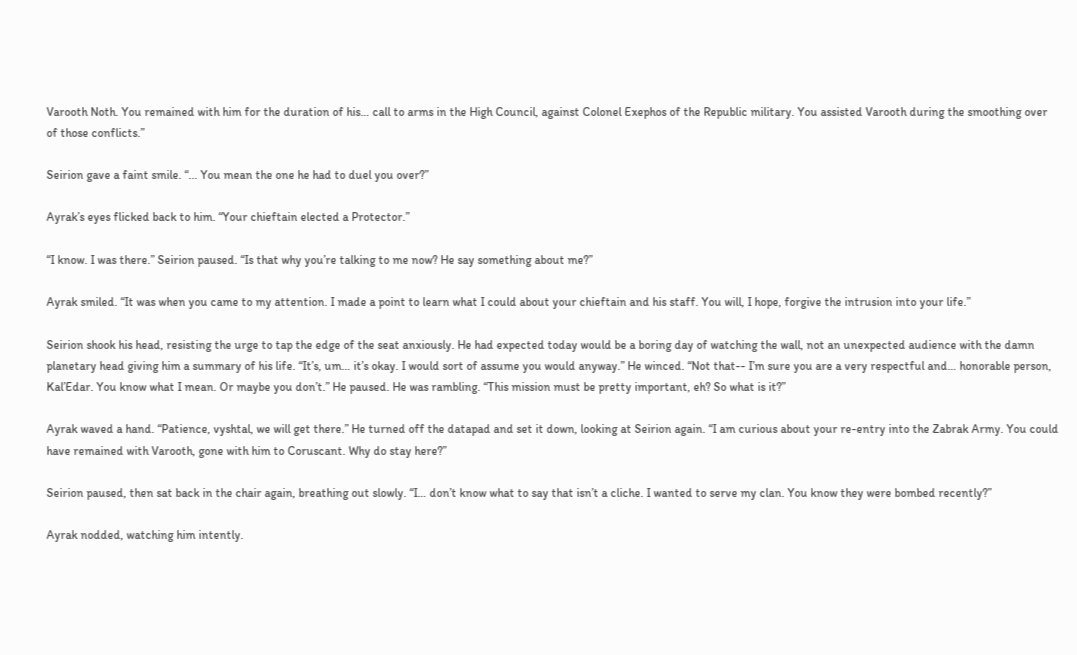Varooth Noth. You remained with him for the duration of his… call to arms in the High Council, against Colonel Exephos of the Republic military. You assisted Varooth during the smoothing over of those conflicts.”

Seirion gave a faint smile. “... You mean the one he had to duel you over?”

Ayrak’s eyes flicked back to him. “Your chieftain elected a Protector.”

“I know. I was there.” Seirion paused. “Is that why you’re talking to me now? He say something about me?”

Ayrak smiled. “It was when you came to my attention. I made a point to learn what I could about your chieftain and his staff. You will, I hope, forgive the intrusion into your life.”

Seirion shook his head, resisting the urge to tap the edge of the seat anxiously. He had expected today would be a boring day of watching the wall, not an unexpected audience with the damn planetary head giving him a summary of his life. “It’s, um… it’s okay. I would sort of assume you would anyway.” He winced. “Not that-- I’m sure you are a very respectful and… honorable person, Kal’Edar. You know what I mean. Or maybe you don’t.” He paused. He was rambling. “This mission must be pretty important, eh? So what is it?”

Ayrak waved a hand. “Patience, vyshtal, we will get there.” He turned off the datapad and set it down, looking at Seirion again. “I am curious about your re-entry into the Zabrak Army. You could have remained with Varooth, gone with him to Coruscant. Why do stay here?”

Seirion paused, then sat back in the chair again, breathing out slowly. “I… don’t know what to say that isn’t a cliche. I wanted to serve my clan. You know they were bombed recently?”

Ayrak nodded, watching him intently.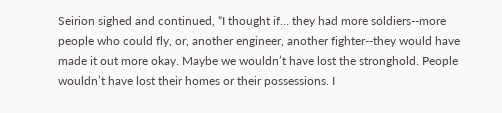Seirion sighed and continued, “I thought if… they had more soldiers--more people who could fly, or, another engineer, another fighter--they would have made it out more okay. Maybe we wouldn’t have lost the stronghold. People wouldn’t have lost their homes or their possessions. I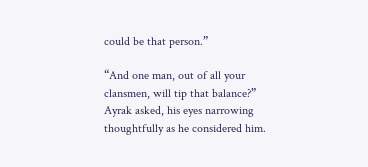could be that person.”

“And one man, out of all your clansmen, will tip that balance?” Ayrak asked, his eyes narrowing thoughtfully as he considered him.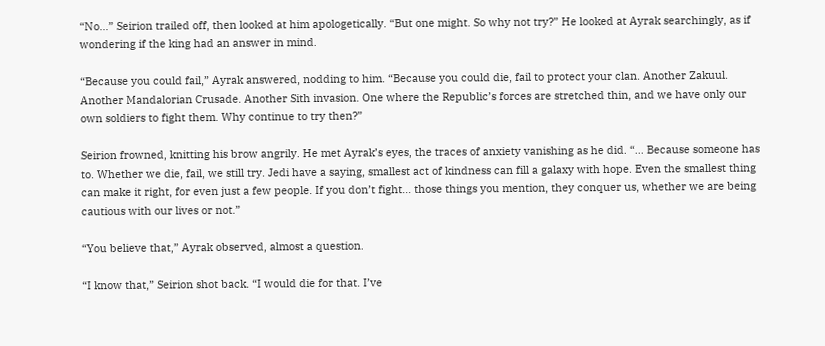“No…” Seirion trailed off, then looked at him apologetically. “But one might. So why not try?” He looked at Ayrak searchingly, as if wondering if the king had an answer in mind.

“Because you could fail,” Ayrak answered, nodding to him. “Because you could die, fail to protect your clan. Another Zakuul. Another Mandalorian Crusade. Another Sith invasion. One where the Republic’s forces are stretched thin, and we have only our own soldiers to fight them. Why continue to try then?”

Seirion frowned, knitting his brow angrily. He met Ayrak’s eyes, the traces of anxiety vanishing as he did. “... Because someone has to. Whether we die, fail, we still try. Jedi have a saying, smallest act of kindness can fill a galaxy with hope. Even the smallest thing can make it right, for even just a few people. If you don’t fight… those things you mention, they conquer us, whether we are being cautious with our lives or not.”

“You believe that,” Ayrak observed, almost a question.

“I know that,” Seirion shot back. “I would die for that. I’ve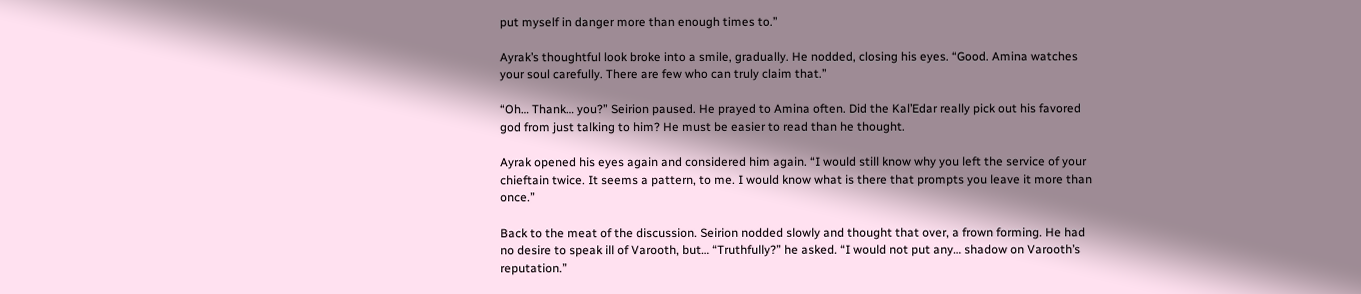put myself in danger more than enough times to.”

Ayrak’s thoughtful look broke into a smile, gradually. He nodded, closing his eyes. “Good. Amina watches your soul carefully. There are few who can truly claim that.”

“Oh… Thank… you?” Seirion paused. He prayed to Amina often. Did the Kal’Edar really pick out his favored god from just talking to him? He must be easier to read than he thought.

Ayrak opened his eyes again and considered him again. “I would still know why you left the service of your chieftain twice. It seems a pattern, to me. I would know what is there that prompts you leave it more than once.”

Back to the meat of the discussion. Seirion nodded slowly and thought that over, a frown forming. He had no desire to speak ill of Varooth, but… “Truthfully?” he asked. “I would not put any… shadow on Varooth’s reputation.”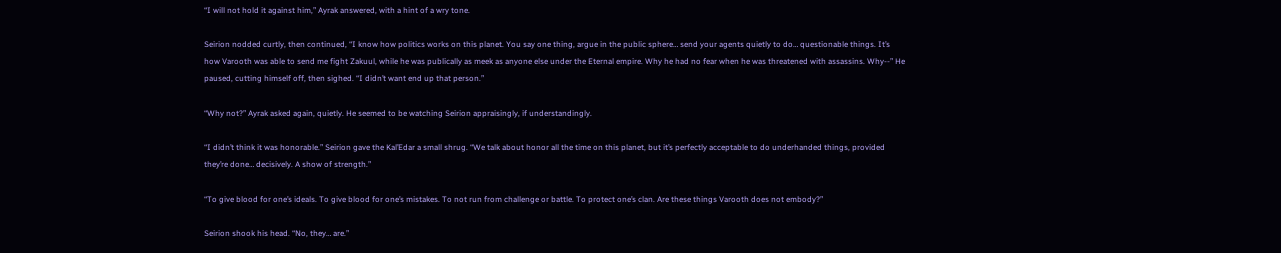“I will not hold it against him,” Ayrak answered, with a hint of a wry tone.

Seirion nodded curtly, then continued, “I know how politics works on this planet. You say one thing, argue in the public sphere… send your agents quietly to do… questionable things. It’s how Varooth was able to send me fight Zakuul, while he was publically as meek as anyone else under the Eternal empire. Why he had no fear when he was threatened with assassins. Why--” He paused, cutting himself off, then sighed. “I didn’t want end up that person.”

“Why not?” Ayrak asked again, quietly. He seemed to be watching Seirion appraisingly, if understandingly.

“I didn’t think it was honorable.” Seirion gave the Kal’Edar a small shrug. “We talk about honor all the time on this planet, but it’s perfectly acceptable to do underhanded things, provided they’re done… decisively. A show of strength.”

“To give blood for one’s ideals. To give blood for one’s mistakes. To not run from challenge or battle. To protect one’s clan. Are these things Varooth does not embody?”

Seirion shook his head. “No, they… are.”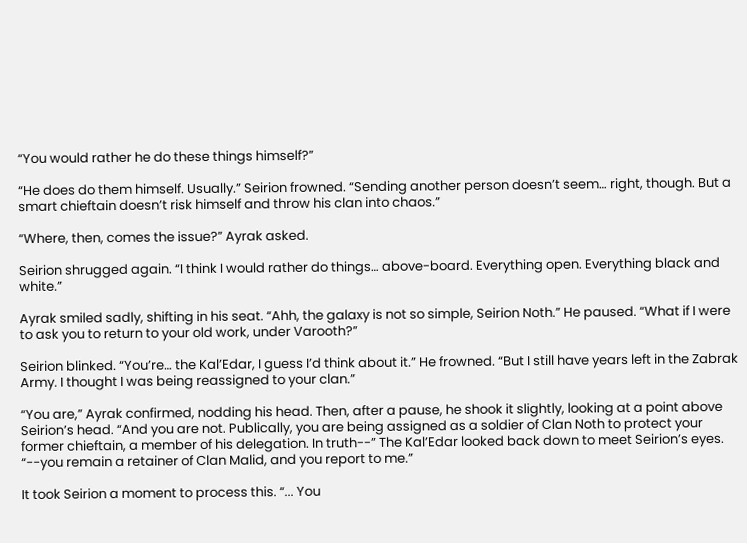“You would rather he do these things himself?”

“He does do them himself. Usually.” Seirion frowned. “Sending another person doesn’t seem… right, though. But a smart chieftain doesn’t risk himself and throw his clan into chaos.”

“Where, then, comes the issue?” Ayrak asked.

Seirion shrugged again. “I think I would rather do things… above-board. Everything open. Everything black and white.”

Ayrak smiled sadly, shifting in his seat. “Ahh, the galaxy is not so simple, Seirion Noth.” He paused. “What if I were to ask you to return to your old work, under Varooth?”

Seirion blinked. “You’re… the Kal’Edar, I guess I’d think about it.” He frowned. “But I still have years left in the Zabrak Army. I thought I was being reassigned to your clan.”

“You are,” Ayrak confirmed, nodding his head. Then, after a pause, he shook it slightly, looking at a point above Seirion’s head. “And you are not. Publically, you are being assigned as a soldier of Clan Noth to protect your former chieftain, a member of his delegation. In truth--” The Kal’Edar looked back down to meet Seirion’s eyes. “--you remain a retainer of Clan Malid, and you report to me.”

It took Seirion a moment to process this. “... You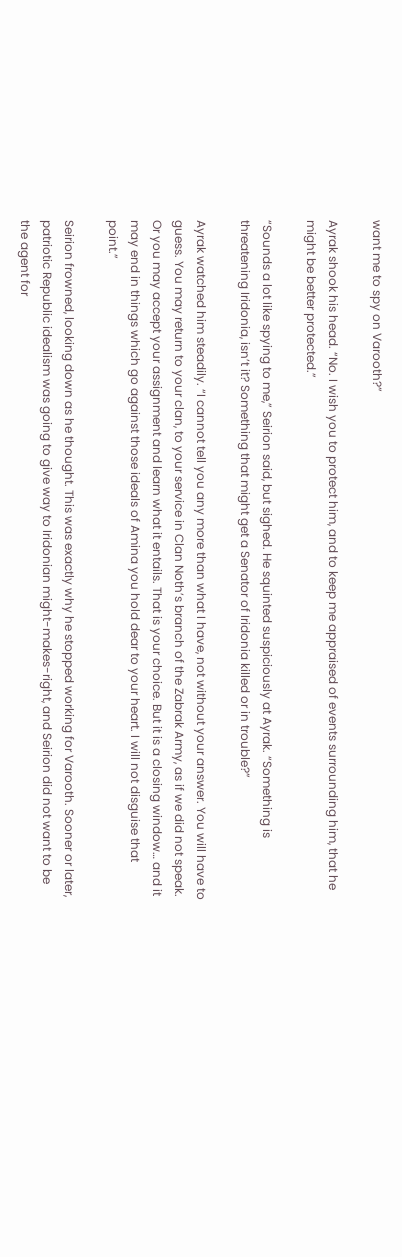want me to spy on Varooth?”

Ayrak shook his head. “No. I wish you to protect him, and to keep me appraised of events surrounding him, that he might be better protected.”

“Sounds a lot like spying to me,” Seirion said, but sighed. He squinted suspiciously at Ayrak. “Something is threatening Iridonia, isn’t it? Something that might get a Senator of Iridonia killed or in trouble?”

Ayrak watched him steadily. “I cannot tell you any more than what I have, not without your answer. You will have to guess. You may return to your clan, to your service in Clan Noth’s branch of the Zabrak Army, as if we did not speak. Or you may accept your assignment and learn what it entails. That is your choice. But it is a closing window… and it may end in things which go against those ideals of Amina you hold dear to your heart. I will not disguise that point.”

Seirion frowned, looking down as he thought. This was exactly why he stopped working for Varooth. Sooner or later, patriotic Republic idealism was going to give way to Iridonian might-makes-right, and Seirion did not want to be the agent for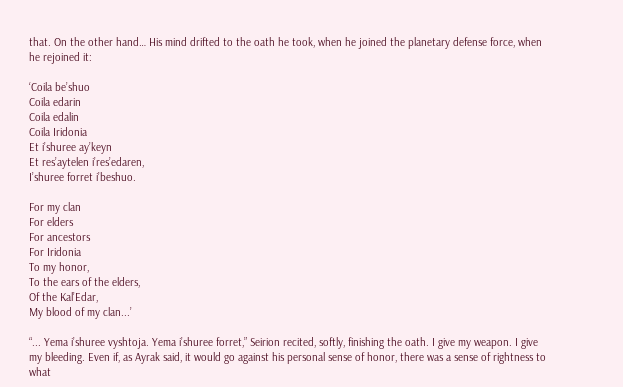that. On the other hand… His mind drifted to the oath he took, when he joined the planetary defense force, when he rejoined it:

‘Coila be’shuo
Coila edarin
Coila edalin
Coila Iridonia
Et i’shuree ay’keyn
Et res’aytelen i’res’edaren,
I’shuree forret i’beshuo.

For my clan
For elders
For ancestors
For Iridonia
To my honor,
To the ears of the elders,
Of the Kal’Edar,
My blood of my clan...’

“... Yema i’shuree vyshtoja. Yema i’shuree forret,” Seirion recited, softly, finishing the oath. I give my weapon. I give my bleeding. Even if, as Ayrak said, it would go against his personal sense of honor, there was a sense of rightness to what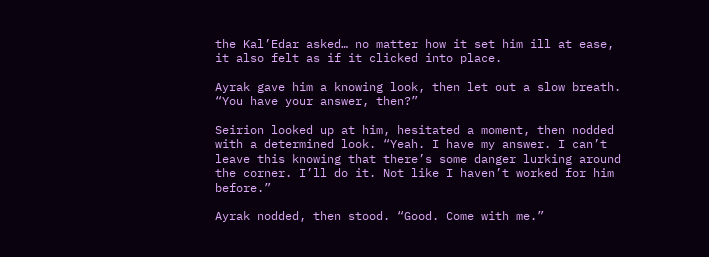the Kal’Edar asked… no matter how it set him ill at ease, it also felt as if it clicked into place.

Ayrak gave him a knowing look, then let out a slow breath. “You have your answer, then?”

Seirion looked up at him, hesitated a moment, then nodded with a determined look. “Yeah. I have my answer. I can’t leave this knowing that there’s some danger lurking around the corner. I’ll do it. Not like I haven’t worked for him before.”

Ayrak nodded, then stood. “Good. Come with me.”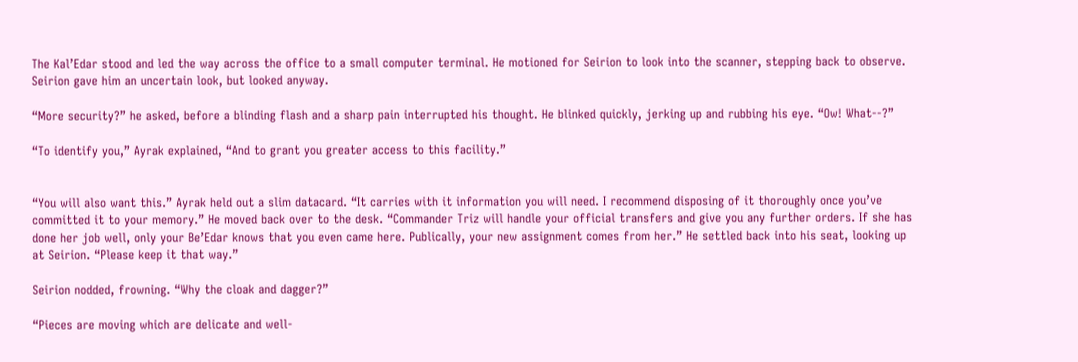The Kal’Edar stood and led the way across the office to a small computer terminal. He motioned for Seirion to look into the scanner, stepping back to observe. Seirion gave him an uncertain look, but looked anyway.

“More security?” he asked, before a blinding flash and a sharp pain interrupted his thought. He blinked quickly, jerking up and rubbing his eye. “Ow! What--?”

“To identify you,” Ayrak explained, “And to grant you greater access to this facility.”


“You will also want this.” Ayrak held out a slim datacard. “It carries with it information you will need. I recommend disposing of it thoroughly once you’ve committed it to your memory.” He moved back over to the desk. “Commander Triz will handle your official transfers and give you any further orders. If she has done her job well, only your Be’Edar knows that you even came here. Publically, your new assignment comes from her.” He settled back into his seat, looking up at Seirion. “Please keep it that way.”

Seirion nodded, frowning. “Why the cloak and dagger?”

“Pieces are moving which are delicate and well-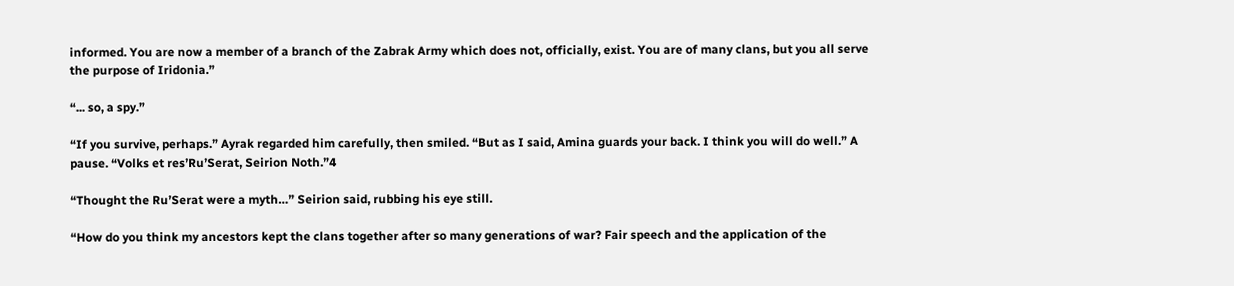informed. You are now a member of a branch of the Zabrak Army which does not, officially, exist. You are of many clans, but you all serve the purpose of Iridonia.”

“... so, a spy.”

“If you survive, perhaps.” Ayrak regarded him carefully, then smiled. “But as I said, Amina guards your back. I think you will do well.” A pause. “Volks et res’Ru’Serat, Seirion Noth.”4

“Thought the Ru’Serat were a myth…” Seirion said, rubbing his eye still.

“How do you think my ancestors kept the clans together after so many generations of war? Fair speech and the application of the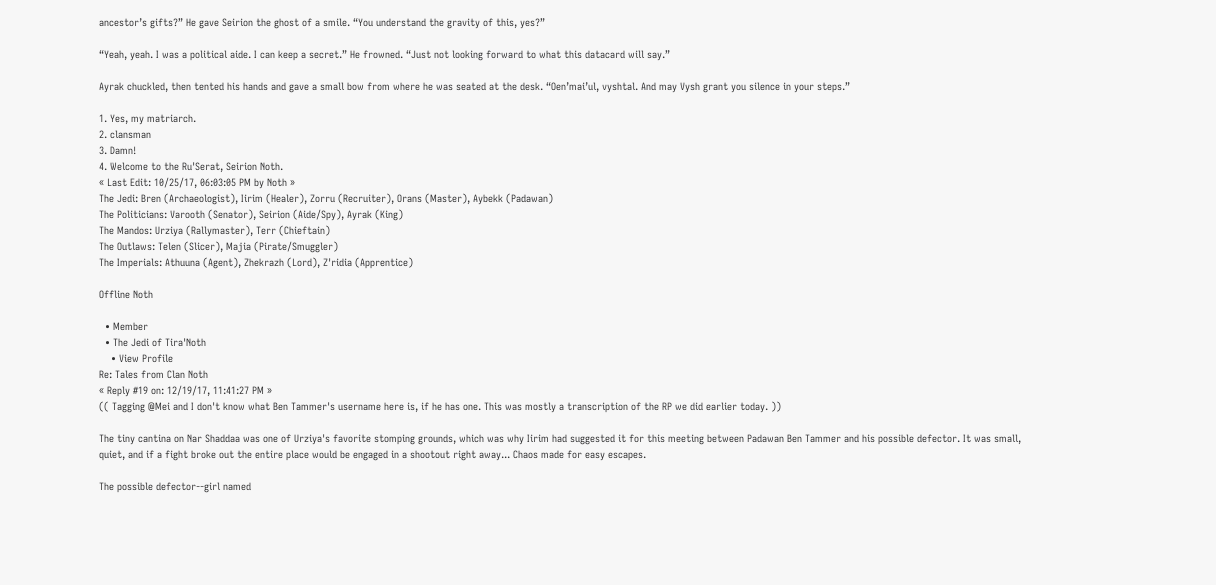ancestor’s gifts?” He gave Seirion the ghost of a smile. “You understand the gravity of this, yes?”

“Yeah, yeah. I was a political aide. I can keep a secret.” He frowned. “Just not looking forward to what this datacard will say.”

Ayrak chuckled, then tented his hands and gave a small bow from where he was seated at the desk. “Oen’mai’ul, vyshtal. And may Vysh grant you silence in your steps.”

1. Yes, my matriarch.
2. clansman
3. Damn!
4. Welcome to the Ru'Serat, Seirion Noth.
« Last Edit: 10/25/17, 06:03:05 PM by Noth »
The Jedi: Bren (Archaeologist), Iirim (Healer), Zorru (Recruiter), Orans (Master), Aybekk (Padawan)
The Politicians: Varooth (Senator), Seirion (Aide/Spy), Ayrak (King)
The Mandos: Urziya (Rallymaster), Terr (Chieftain)
The Outlaws: Telen (Slicer), Majia (Pirate/Smuggler)
The Imperials: Athuuna (Agent), Zhekrazh (Lord), Z'ridia (Apprentice)

Offline Noth

  • Member
  • The Jedi of Tira'Noth
    • View Profile
Re: Tales from Clan Noth
« Reply #19 on: 12/19/17, 11:41:27 PM »
(( Tagging @Mei and I don't know what Ben Tammer's username here is, if he has one. This was mostly a transcription of the RP we did earlier today. ))

The tiny cantina on Nar Shaddaa was one of Urziya's favorite stomping grounds, which was why Iirim had suggested it for this meeting between Padawan Ben Tammer and his possible defector. It was small, quiet, and if a fight broke out the entire place would be engaged in a shootout right away... Chaos made for easy escapes.

The possible defector--girl named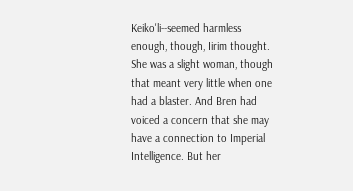Keiko'li--seemed harmless enough, though, Iirim thought. She was a slight woman, though that meant very little when one had a blaster. And Bren had voiced a concern that she may have a connection to Imperial Intelligence. But her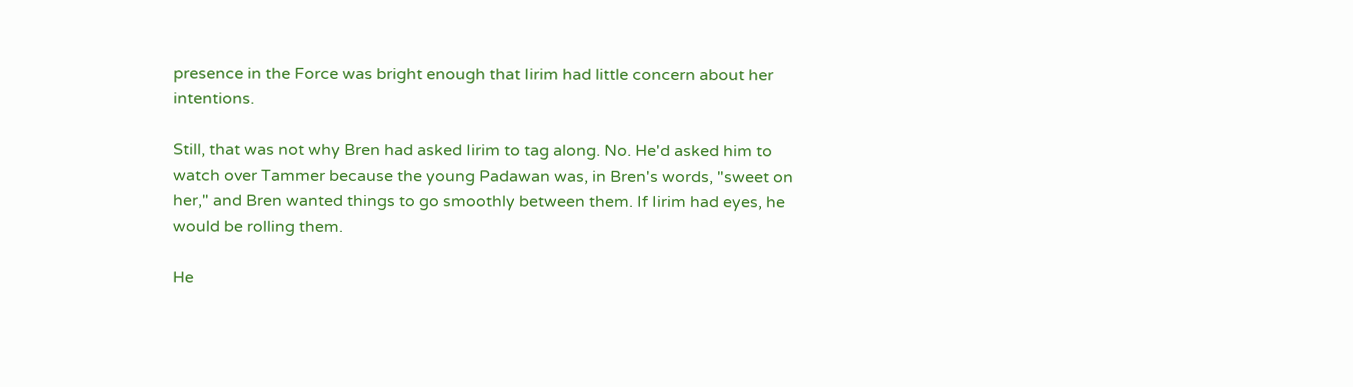presence in the Force was bright enough that Iirim had little concern about her intentions.

Still, that was not why Bren had asked Iirim to tag along. No. He'd asked him to watch over Tammer because the young Padawan was, in Bren's words, "sweet on her," and Bren wanted things to go smoothly between them. If Iirim had eyes, he would be rolling them.

He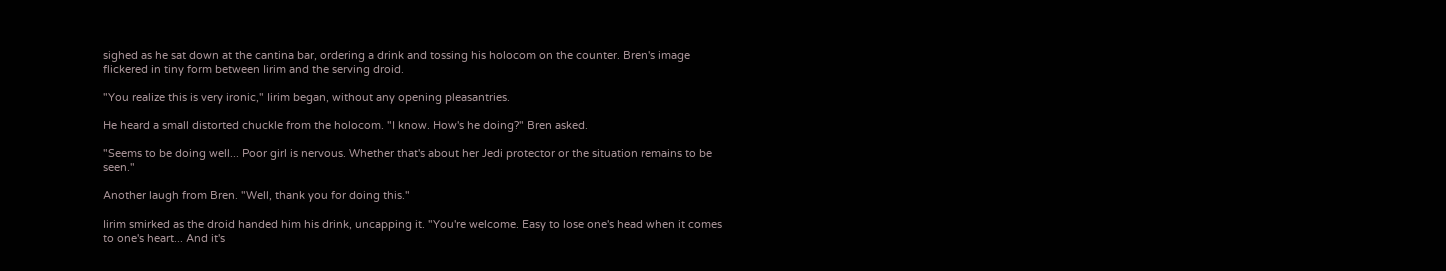sighed as he sat down at the cantina bar, ordering a drink and tossing his holocom on the counter. Bren's image flickered in tiny form between Iirim and the serving droid.

"You realize this is very ironic," Iirim began, without any opening pleasantries.

He heard a small distorted chuckle from the holocom. "I know. How's he doing?" Bren asked.

"Seems to be doing well... Poor girl is nervous. Whether that's about her Jedi protector or the situation remains to be seen."

Another laugh from Bren. "Well, thank you for doing this."

Iirim smirked as the droid handed him his drink, uncapping it. "You're welcome. Easy to lose one's head when it comes to one's heart... And it's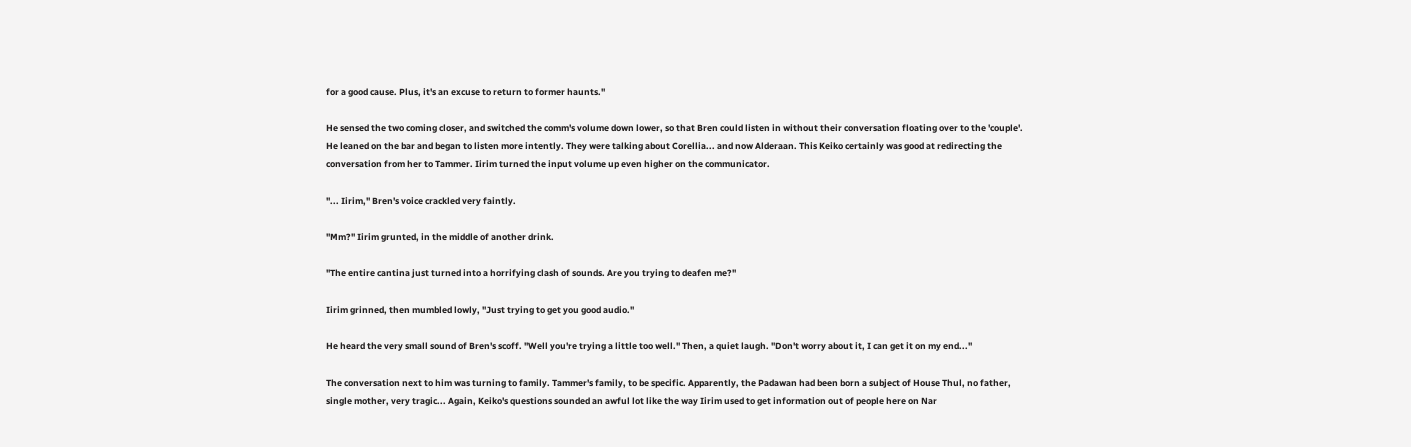for a good cause. Plus, it's an excuse to return to former haunts."

He sensed the two coming closer, and switched the comm's volume down lower, so that Bren could listen in without their conversation floating over to the 'couple'. He leaned on the bar and began to listen more intently. They were talking about Corellia... and now Alderaan. This Keiko certainly was good at redirecting the conversation from her to Tammer. Iirim turned the input volume up even higher on the communicator.

"... Iirim," Bren's voice crackled very faintly.

"Mm?" Iirim grunted, in the middle of another drink.

"The entire cantina just turned into a horrifying clash of sounds. Are you trying to deafen me?"

Iirim grinned, then mumbled lowly, "Just trying to get you good audio."

He heard the very small sound of Bren's scoff. "Well you're trying a little too well." Then, a quiet laugh. "Don't worry about it, I can get it on my end..."

The conversation next to him was turning to family. Tammer's family, to be specific. Apparently, the Padawan had been born a subject of House Thul, no father, single mother, very tragic... Again, Keiko's questions sounded an awful lot like the way Iirim used to get information out of people here on Nar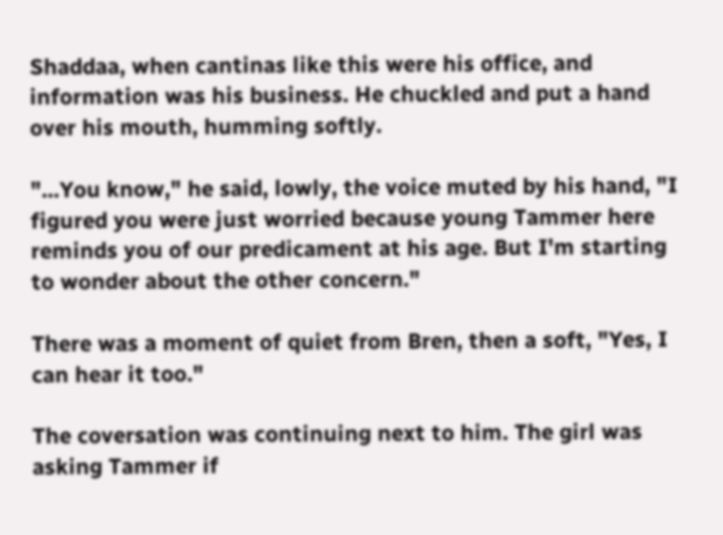Shaddaa, when cantinas like this were his office, and information was his business. He chuckled and put a hand over his mouth, humming softly.

"...You know," he said, lowly, the voice muted by his hand, "I figured you were just worried because young Tammer here reminds you of our predicament at his age. But I'm starting to wonder about the other concern."

There was a moment of quiet from Bren, then a soft, "Yes, I can hear it too."

The coversation was continuing next to him. The girl was asking Tammer if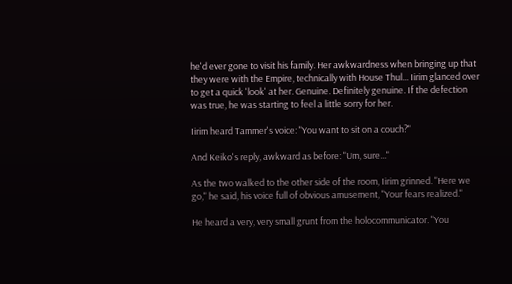he'd ever gone to visit his family. Her awkwardness when bringing up that they were with the Empire, technically with House Thul... Iirim glanced over to get a quick 'look' at her. Genuine. Definitely genuine. If the defection was true, he was starting to feel a little sorry for her.

Iirim heard Tammer's voice: "You want to sit on a couch?"

And Keiko's reply, awkward as before: "Um, sure..."

As the two walked to the other side of the room, Iirim grinned. "Here we go," he said, his voice full of obvious amusement, "Your fears realized."

He heard a very, very small grunt from the holocommunicator. "You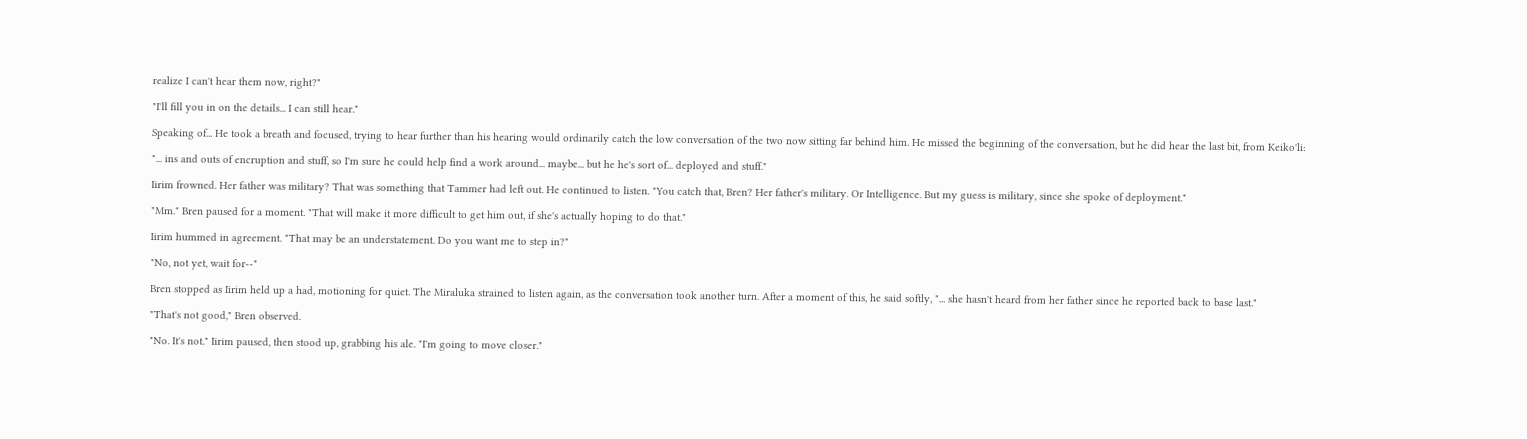realize I can't hear them now, right?"

"I'll fill you in on the details... I can still hear."

Speaking of... He took a breath and focused, trying to hear further than his hearing would ordinarily catch the low conversation of the two now sitting far behind him. He missed the beginning of the conversation, but he did hear the last bit, from Keiko'li:

"... ins and outs of encruption and stuff, so I'm sure he could help find a work around... maybe... but he he's sort of... deployed and stuff."

Iirim frowned. Her father was military? That was something that Tammer had left out. He continued to listen. "You catch that, Bren? Her father's military. Or Intelligence. But my guess is military, since she spoke of deployment."

"Mm." Bren paused for a moment. "That will make it more difficult to get him out, if she's actually hoping to do that."

Iirim hummed in agreement. "That may be an understatement. Do you want me to step in?"

"No, not yet, wait for--"

Bren stopped as Iirim held up a had, motioning for quiet. The Miraluka strained to listen again, as the conversation took another turn. After a moment of this, he said softly, "... she hasn't heard from her father since he reported back to base last."

"That's not good," Bren observed.

"No. It's not." Iirim paused, then stood up, grabbing his ale. "I'm going to move closer."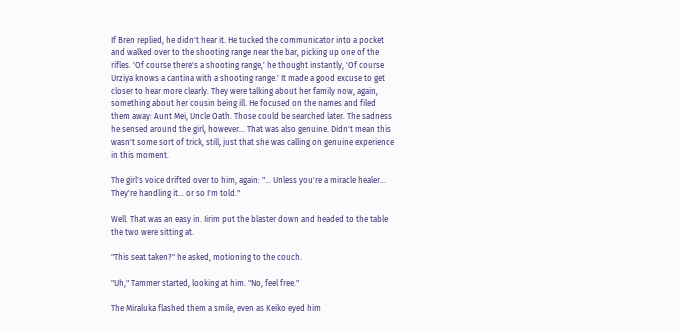If Bren replied, he didn't hear it. He tucked the communicator into a pocket and walked over to the shooting range near the bar, picking up one of the rifles. 'Of course there's a shooting range,' he thought instantly, 'Of course Urziya knows a cantina with a shooting range.' It made a good excuse to get closer to hear more clearly. They were talking about her family now, again, something about her cousin being ill. He focused on the names and filed them away: Aunt Mei, Uncle Oath. Those could be searched later. The sadness he sensed around the girl, however... That was also genuine. Didn't mean this wasn't some sort of trick, still, just that she was calling on genuine experience in this moment.

The girl's voice drifted over to him, again: "... Unless you're a miracle healer... They're handling it... or so I'm told."

Well. That was an easy in. Iirim put the blaster down and headed to the table the two were sitting at.

"This seat taken?" he asked, motioning to the couch.

"Uh," Tammer started, looking at him. "No, feel free."

The Miraluka flashed them a smile, even as Keiko eyed him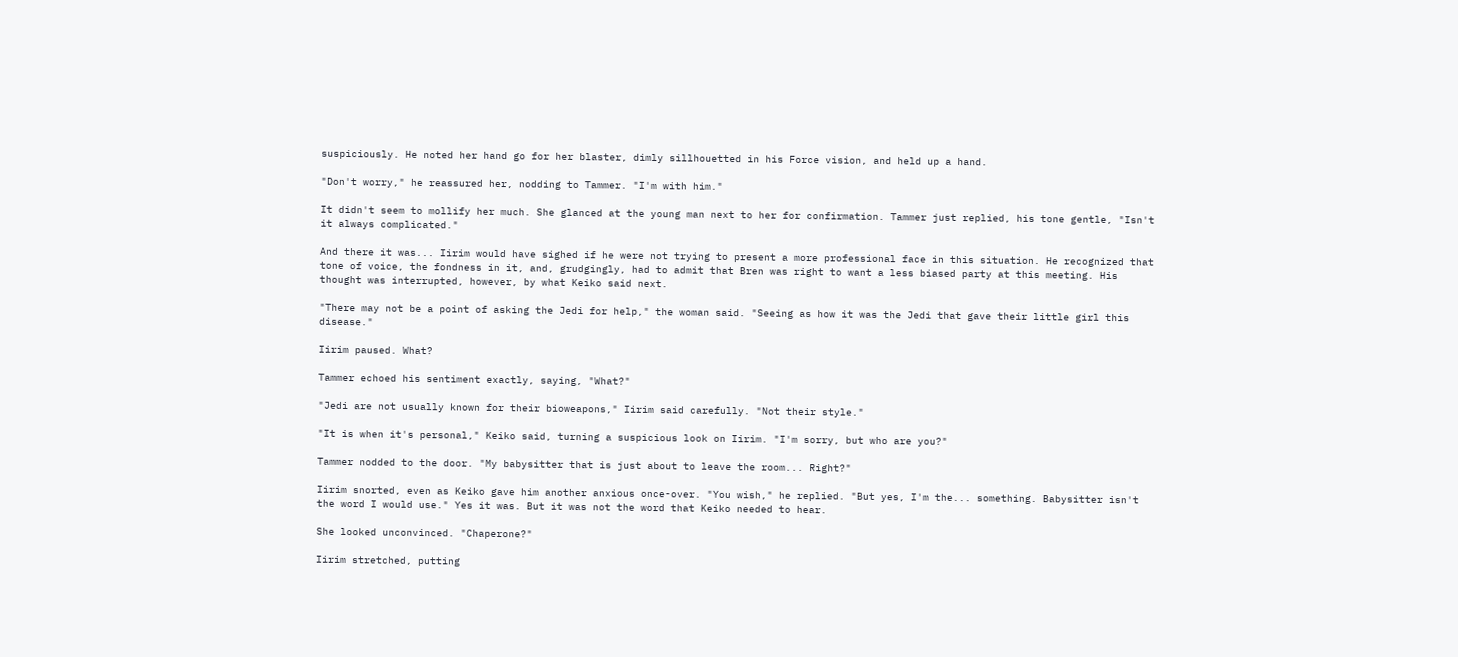suspiciously. He noted her hand go for her blaster, dimly sillhouetted in his Force vision, and held up a hand.

"Don't worry," he reassured her, nodding to Tammer. "I'm with him."

It didn't seem to mollify her much. She glanced at the young man next to her for confirmation. Tammer just replied, his tone gentle, "Isn't it always complicated."

And there it was... Iirim would have sighed if he were not trying to present a more professional face in this situation. He recognized that tone of voice, the fondness in it, and, grudgingly, had to admit that Bren was right to want a less biased party at this meeting. His thought was interrupted, however, by what Keiko said next.

"There may not be a point of asking the Jedi for help," the woman said. "Seeing as how it was the Jedi that gave their little girl this disease."

Iirim paused. What?

Tammer echoed his sentiment exactly, saying, "What?"

"Jedi are not usually known for their bioweapons," Iirim said carefully. "Not their style."

"It is when it's personal," Keiko said, turning a suspicious look on Iirim. "I'm sorry, but who are you?"

Tammer nodded to the door. "My babysitter that is just about to leave the room... Right?"

Iirim snorted, even as Keiko gave him another anxious once-over. "You wish," he replied. "But yes, I'm the... something. Babysitter isn't the word I would use." Yes it was. But it was not the word that Keiko needed to hear.

She looked unconvinced. "Chaperone?"

Iirim stretched, putting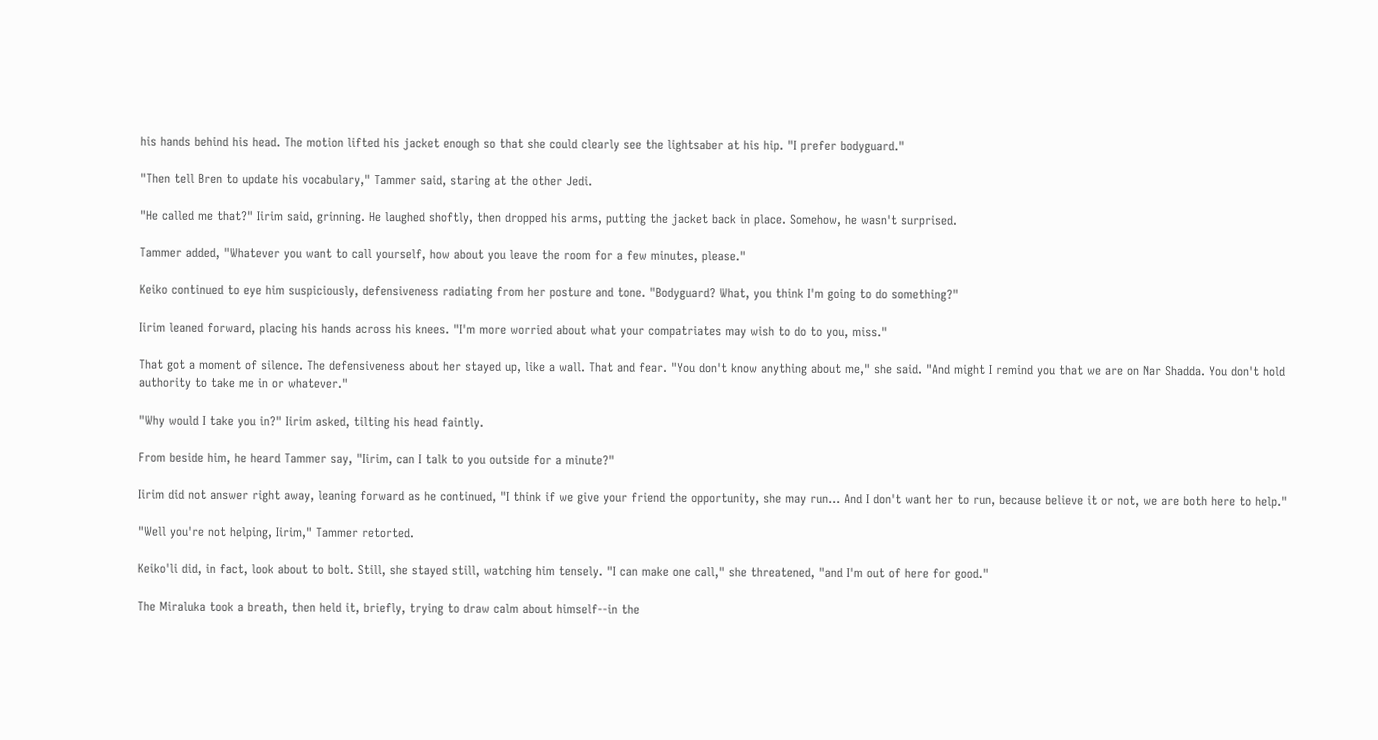his hands behind his head. The motion lifted his jacket enough so that she could clearly see the lightsaber at his hip. "I prefer bodyguard."

"Then tell Bren to update his vocabulary," Tammer said, staring at the other Jedi.

"He called me that?" Iirim said, grinning. He laughed shoftly, then dropped his arms, putting the jacket back in place. Somehow, he wasn't surprised.

Tammer added, "Whatever you want to call yourself, how about you leave the room for a few minutes, please."

Keiko continued to eye him suspiciously, defensiveness radiating from her posture and tone. "Bodyguard? What, you think I'm going to do something?"

Iirim leaned forward, placing his hands across his knees. "I'm more worried about what your compatriates may wish to do to you, miss."

That got a moment of silence. The defensiveness about her stayed up, like a wall. That and fear. "You don't know anything about me," she said. "And might I remind you that we are on Nar Shadda. You don't hold authority to take me in or whatever."

"Why would I take you in?" Iirim asked, tilting his head faintly.

From beside him, he heard Tammer say, "Iirim, can I talk to you outside for a minute?"

Iirim did not answer right away, leaning forward as he continued, "I think if we give your friend the opportunity, she may run... And I don't want her to run, because believe it or not, we are both here to help."

"Well you're not helping, Iirim," Tammer retorted.

Keiko'li did, in fact, look about to bolt. Still, she stayed still, watching him tensely. "I can make one call," she threatened, "and I'm out of here for good."

The Miraluka took a breath, then held it, briefly, trying to draw calm about himself--in the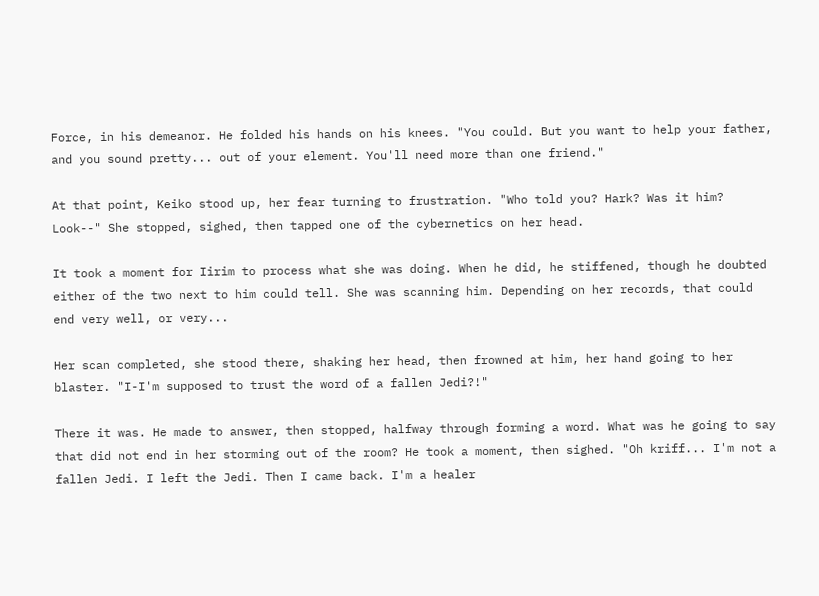Force, in his demeanor. He folded his hands on his knees. "You could. But you want to help your father, and you sound pretty... out of your element. You'll need more than one friend."

At that point, Keiko stood up, her fear turning to frustration. "Who told you? Hark? Was it him? Look--" She stopped, sighed, then tapped one of the cybernetics on her head.

It took a moment for Iirim to process what she was doing. When he did, he stiffened, though he doubted either of the two next to him could tell. She was scanning him. Depending on her records, that could end very well, or very...

Her scan completed, she stood there, shaking her head, then frowned at him, her hand going to her blaster. "I-I'm supposed to trust the word of a fallen Jedi?!"

There it was. He made to answer, then stopped, halfway through forming a word. What was he going to say that did not end in her storming out of the room? He took a moment, then sighed. "Oh kriff... I'm not a fallen Jedi. I left the Jedi. Then I came back. I'm a healer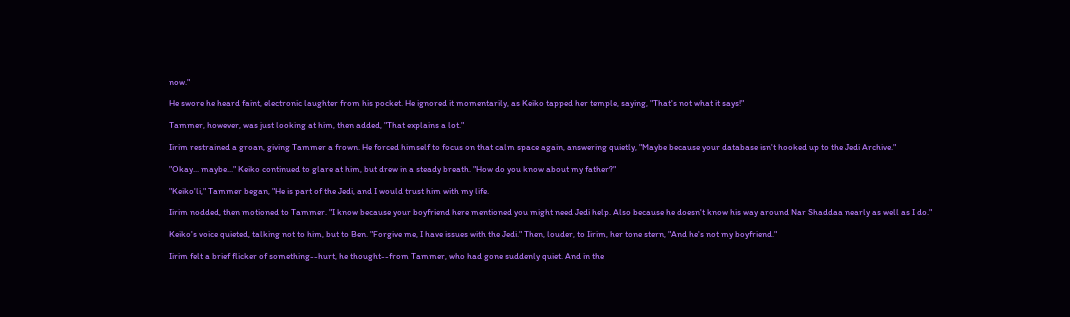now."

He swore he heard faint, electronic laughter from his pocket. He ignored it momentarily, as Keiko tapped her temple, saying, "That's not what it says!"

Tammer, however, was just looking at him, then added, "That explains a lot."

Iirim restrained a groan, giving Tammer a frown. He forced himself to focus on that calm space again, answering quietly, "Maybe because your database isn't hooked up to the Jedi Archive."

"Okay... maybe..." Keiko continued to glare at him, but drew in a steady breath. "How do you know about my father?"

"Keiko'li," Tammer began, "He is part of the Jedi, and I would trust him with my life.

Iirim nodded, then motioned to Tammer. "I know because your boyfriend here mentioned you might need Jedi help. Also because he doesn't know his way around Nar Shaddaa nearly as well as I do."

Keiko's voice quieted, talking not to him, but to Ben. "Forgive me, I have issues with the Jedi." Then, louder, to Iirim, her tone stern, "And he's not my boyfriend."

Iirim felt a brief flicker of something--hurt, he thought--from Tammer, who had gone suddenly quiet. And in the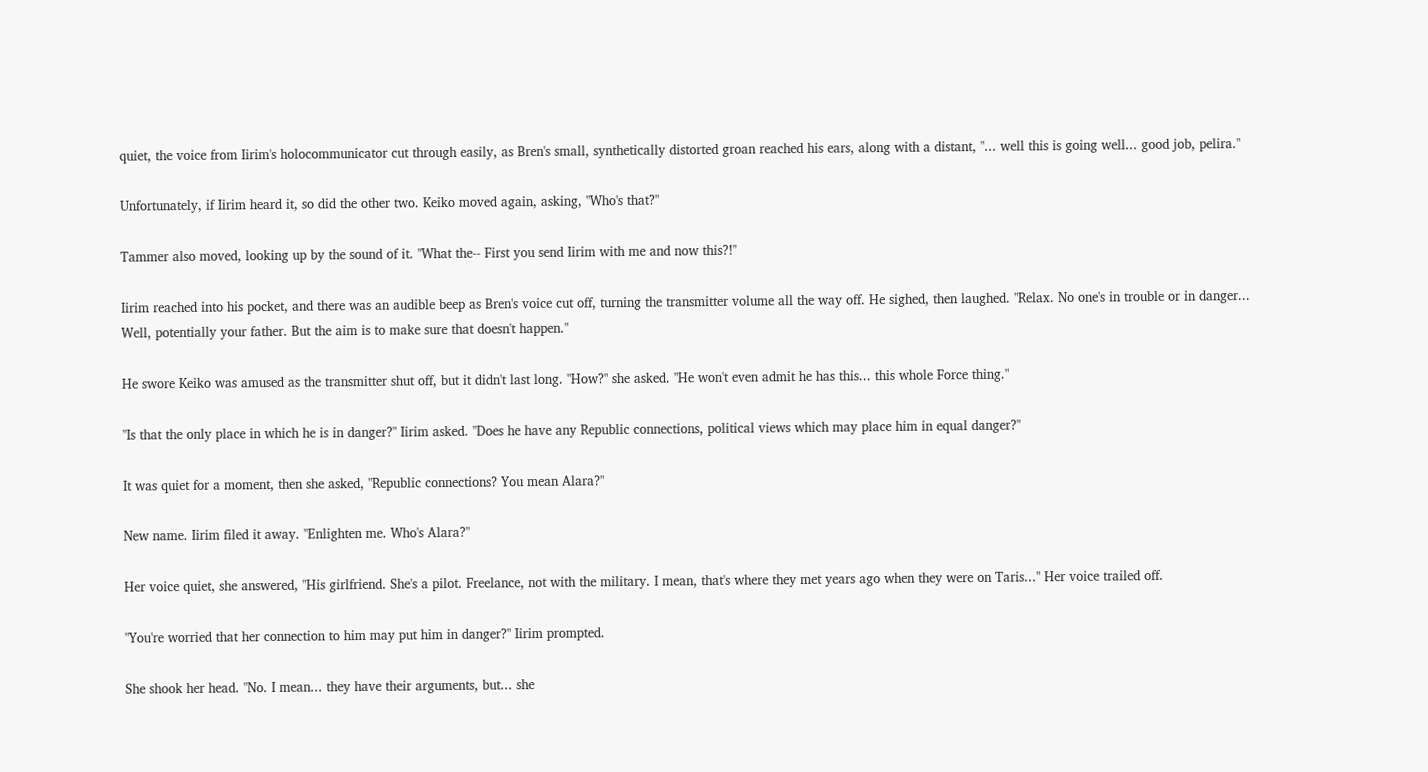quiet, the voice from Iirim's holocommunicator cut through easily, as Bren's small, synthetically distorted groan reached his ears, along with a distant, "... well this is going well... good job, pelira."

Unfortunately, if Iirim heard it, so did the other two. Keiko moved again, asking, "Who's that?"

Tammer also moved, looking up by the sound of it. "What the-- First you send Iirim with me and now this?!"

Iirim reached into his pocket, and there was an audible beep as Bren's voice cut off, turning the transmitter volume all the way off. He sighed, then laughed. "Relax. No one's in trouble or in danger... Well, potentially your father. But the aim is to make sure that doesn't happen."

He swore Keiko was amused as the transmitter shut off, but it didn't last long. "How?" she asked. "He won't even admit he has this... this whole Force thing."

"Is that the only place in which he is in danger?" Iirim asked. "Does he have any Republic connections, political views which may place him in equal danger?"

It was quiet for a moment, then she asked, "Republic connections? You mean Alara?"

New name. Iirim filed it away. "Enlighten me. Who's Alara?"

Her voice quiet, she answered, "His girlfriend. She's a pilot. Freelance, not with the military. I mean, that's where they met years ago when they were on Taris..." Her voice trailed off.

"You're worried that her connection to him may put him in danger?" Iirim prompted.

She shook her head. "No. I mean... they have their arguments, but... she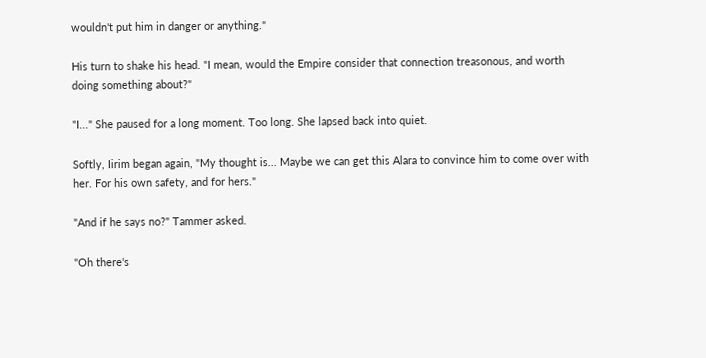wouldn't put him in danger or anything."

His turn to shake his head. "I mean, would the Empire consider that connection treasonous, and worth doing something about?"

"I..." She paused for a long moment. Too long. She lapsed back into quiet.

Softly, Iirim began again, "My thought is... Maybe we can get this Alara to convince him to come over with her. For his own safety, and for hers."

"And if he says no?" Tammer asked.

"Oh there's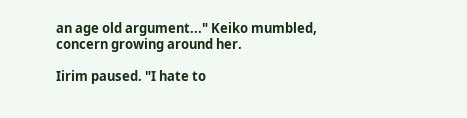an age old argument..." Keiko mumbled, concern growing around her.

Iirim paused. "I hate to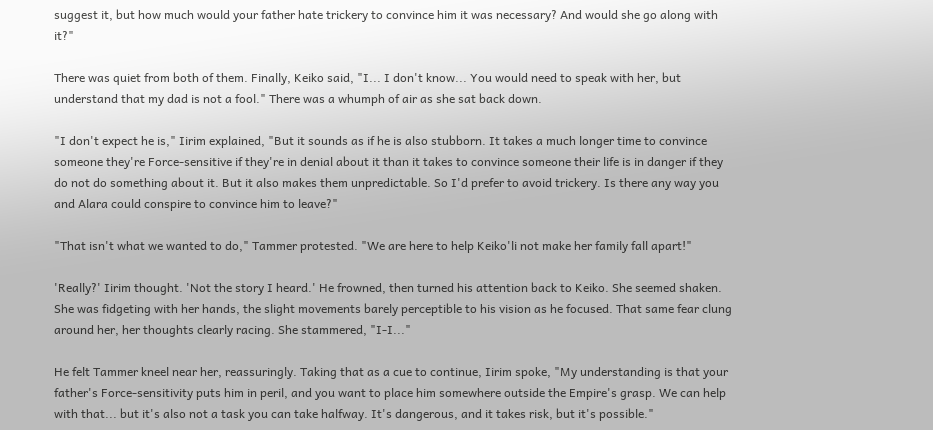suggest it, but how much would your father hate trickery to convince him it was necessary? And would she go along with it?"

There was quiet from both of them. Finally, Keiko said, "I... I don't know... You would need to speak with her, but understand that my dad is not a fool." There was a whumph of air as she sat back down.

"I don't expect he is," Iirim explained, "But it sounds as if he is also stubborn. It takes a much longer time to convince someone they're Force-sensitive if they're in denial about it than it takes to convince someone their life is in danger if they do not do something about it. But it also makes them unpredictable. So I'd prefer to avoid trickery. Is there any way you and Alara could conspire to convince him to leave?"

"That isn't what we wanted to do," Tammer protested. "We are here to help Keiko'li not make her family fall apart!"

'Really?' Iirim thought. 'Not the story I heard.' He frowned, then turned his attention back to Keiko. She seemed shaken. She was fidgeting with her hands, the slight movements barely perceptible to his vision as he focused. That same fear clung around her, her thoughts clearly racing. She stammered, "I-I..."

He felt Tammer kneel near her, reassuringly. Taking that as a cue to continue, Iirim spoke, "My understanding is that your father's Force-sensitivity puts him in peril, and you want to place him somewhere outside the Empire's grasp. We can help with that... but it's also not a task you can take halfway. It's dangerous, and it takes risk, but it's possible."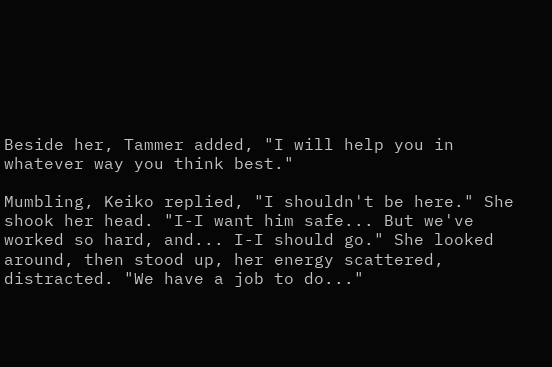Beside her, Tammer added, "I will help you in whatever way you think best."

Mumbling, Keiko replied, "I shouldn't be here." She shook her head. "I-I want him safe... But we've worked so hard, and... I-I should go." She looked around, then stood up, her energy scattered, distracted. "We have a job to do..."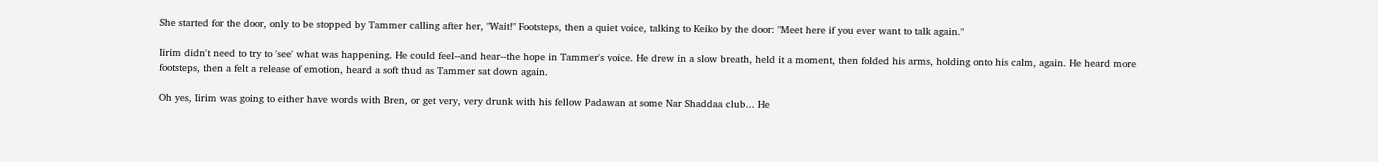She started for the door, only to be stopped by Tammer calling after her, "Wait!" Footsteps, then a quiet voice, talking to Keiko by the door: "Meet here if you ever want to talk again."

Iirim didn't need to try to 'see' what was happening. He could feel--and hear--the hope in Tammer's voice. He drew in a slow breath, held it a moment, then folded his arms, holding onto his calm, again. He heard more footsteps, then a felt a release of emotion, heard a soft thud as Tammer sat down again.

Oh yes, Iirim was going to either have words with Bren, or get very, very drunk with his fellow Padawan at some Nar Shaddaa club... He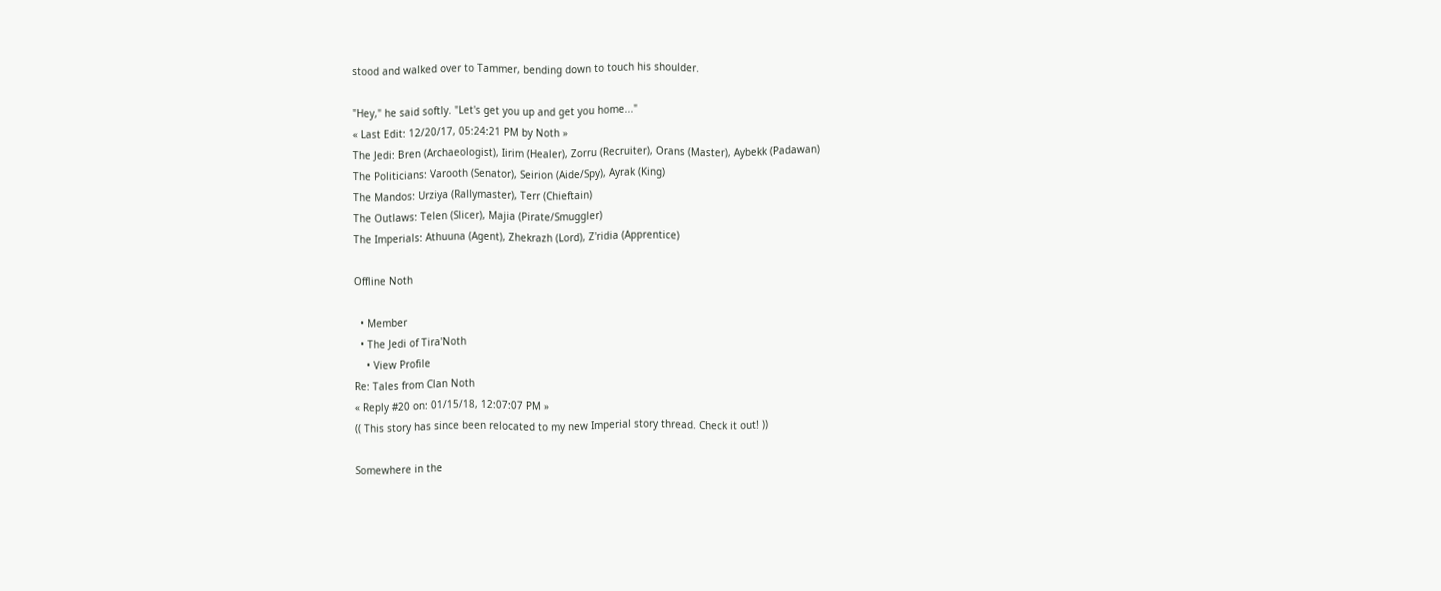stood and walked over to Tammer, bending down to touch his shoulder.

"Hey," he said softly. "Let's get you up and get you home..."
« Last Edit: 12/20/17, 05:24:21 PM by Noth »
The Jedi: Bren (Archaeologist), Iirim (Healer), Zorru (Recruiter), Orans (Master), Aybekk (Padawan)
The Politicians: Varooth (Senator), Seirion (Aide/Spy), Ayrak (King)
The Mandos: Urziya (Rallymaster), Terr (Chieftain)
The Outlaws: Telen (Slicer), Majia (Pirate/Smuggler)
The Imperials: Athuuna (Agent), Zhekrazh (Lord), Z'ridia (Apprentice)

Offline Noth

  • Member
  • The Jedi of Tira'Noth
    • View Profile
Re: Tales from Clan Noth
« Reply #20 on: 01/15/18, 12:07:07 PM »
(( This story has since been relocated to my new Imperial story thread. Check it out! ))

Somewhere in the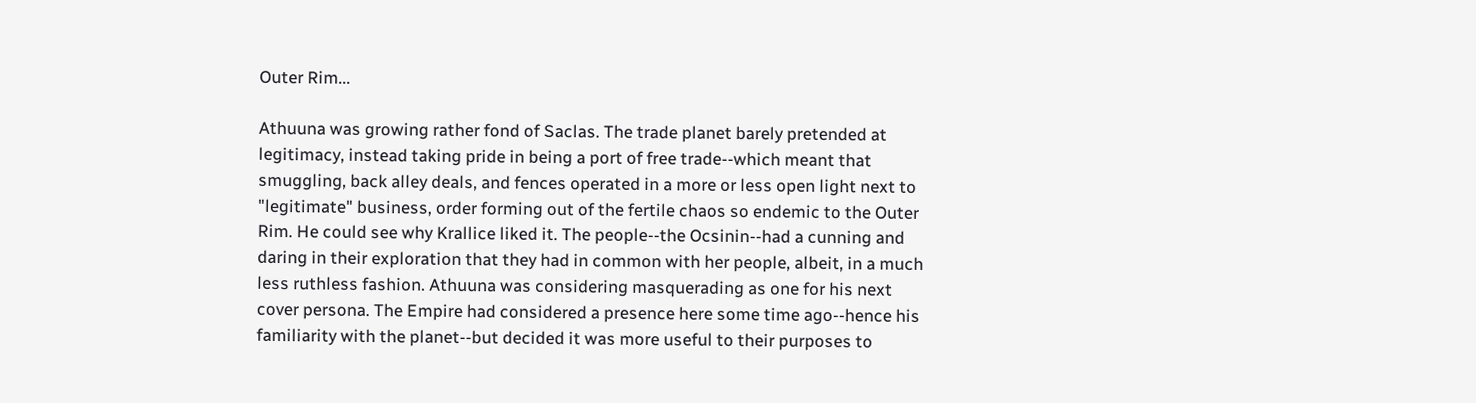Outer Rim...

Athuuna was growing rather fond of Saclas. The trade planet barely pretended at legitimacy, instead taking pride in being a port of free trade--which meant that smuggling, back alley deals, and fences operated in a more or less open light next to "legitimate" business, order forming out of the fertile chaos so endemic to the Outer Rim. He could see why Krallice liked it. The people--the Ocsinin--had a cunning and daring in their exploration that they had in common with her people, albeit, in a much less ruthless fashion. Athuuna was considering masquerading as one for his next cover persona. The Empire had considered a presence here some time ago--hence his familiarity with the planet--but decided it was more useful to their purposes to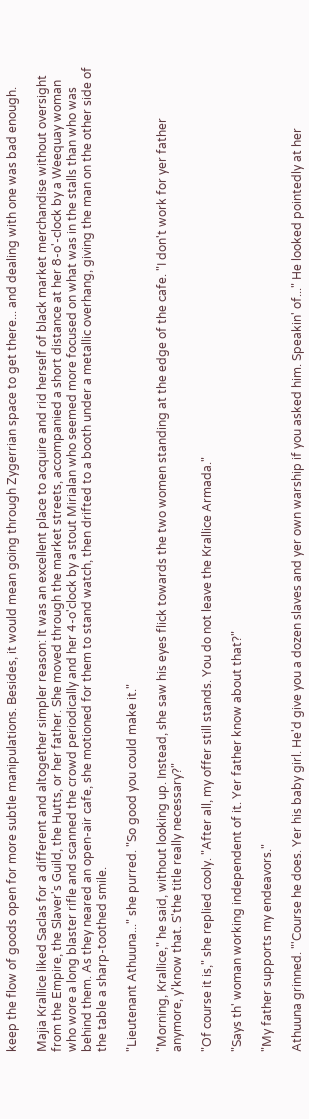keep the flow of goods open for more subtle manipulations. Besides, it would mean going through Zygerrian space to get there... and dealing with one was bad enough.

Majia Krallice liked Saclas for a different and altogether simpler reason: It was an excellent place to acquire and rid herself of black market merchandise without oversight from the Empire, the Slaver's Guild, the Hutts, or her father. She moved through the market streets, accompanied a short distance at her 8-o'-clock by a Weequay woman who wore a long blaster rifle and scanned the crowd periodically and her 4-o'clock by a stout Mirialan who seemed more focused on what was in the stalls than who was behind them. As they neared an open-air cafe, she motioned for them to stand watch, then drifted to a booth under a metallic overhang, giving the man on the other side of the table a sharp-toothed smile.

"Lieutenant Athuuna..." she purred. "So good you could make it."

"Morning, Krallice," he said, without looking up. Instead, she saw his eyes flick towards the two women standing at the edge of the cafe. "I don't work for yer father anymore, y'know that. S'the title really necessary?"

"Of course it is," she replied cooly. "After all, my offer still stands. You do not leave the Krallice Armada."

"Says th' woman working independent of it. Yer father know about that?"

"My father supports my endeavors."

Athuuna grinned. "'Course he does. Yer his baby girl. He'd give you a dozen slaves and yer own warship if you asked him. Speakin' of..." He looked pointedly at her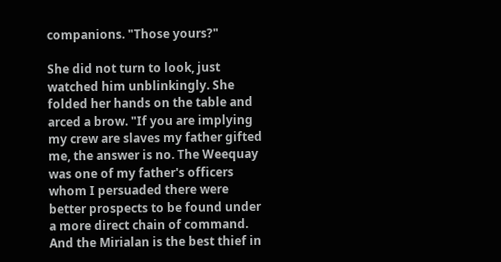companions. "Those yours?"

She did not turn to look, just watched him unblinkingly. She folded her hands on the table and arced a brow. "If you are implying my crew are slaves my father gifted me, the answer is no. The Weequay was one of my father's officers whom I persuaded there were better prospects to be found under a more direct chain of command. And the Mirialan is the best thief in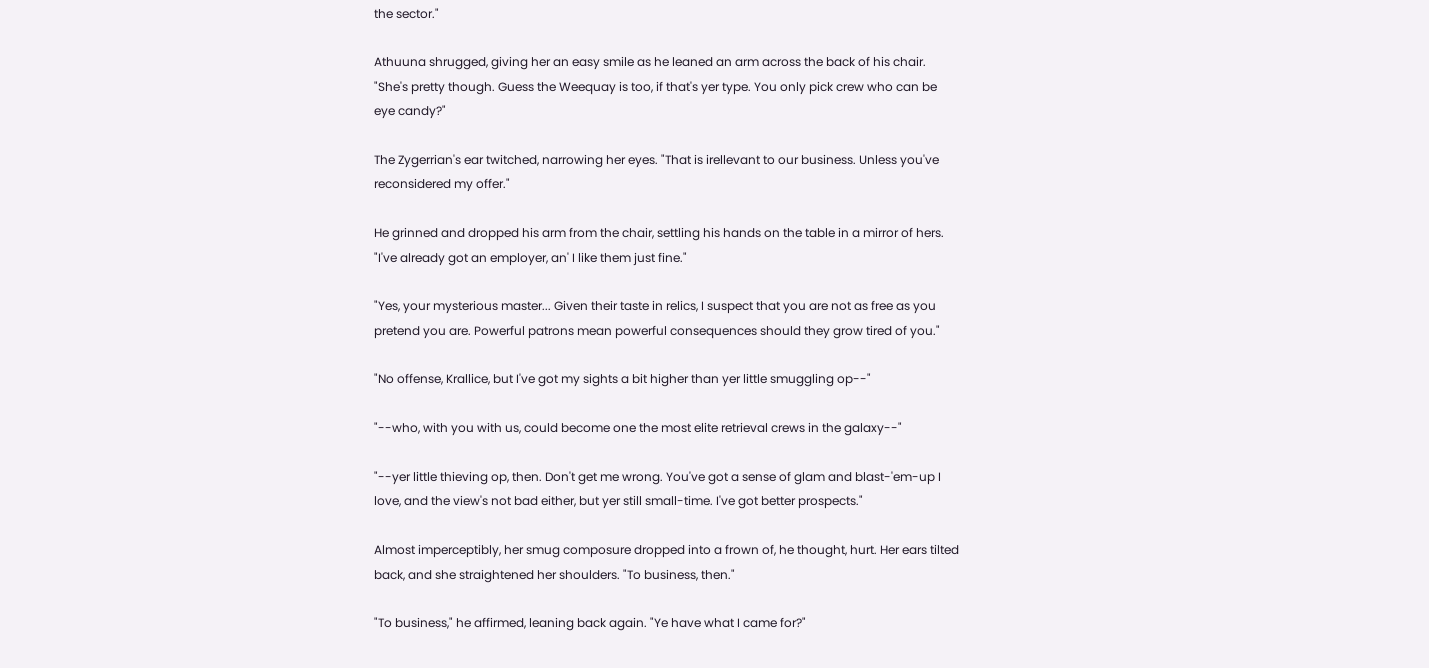the sector."

Athuuna shrugged, giving her an easy smile as he leaned an arm across the back of his chair. "She's pretty though. Guess the Weequay is too, if that's yer type. You only pick crew who can be eye candy?"

The Zygerrian's ear twitched, narrowing her eyes. "That is irellevant to our business. Unless you've reconsidered my offer."

He grinned and dropped his arm from the chair, settling his hands on the table in a mirror of hers. "I've already got an employer, an' I like them just fine."

"Yes, your mysterious master... Given their taste in relics, I suspect that you are not as free as you pretend you are. Powerful patrons mean powerful consequences should they grow tired of you."

"No offense, Krallice, but I've got my sights a bit higher than yer little smuggling op--"

"--who, with you with us, could become one the most elite retrieval crews in the galaxy--"

"--yer little thieving op, then. Don't get me wrong. You've got a sense of glam and blast-'em-up I love, and the view's not bad either, but yer still small-time. I've got better prospects."

Almost imperceptibly, her smug composure dropped into a frown of, he thought, hurt. Her ears tilted back, and she straightened her shoulders. "To business, then."

"To business," he affirmed, leaning back again. "Ye have what I came for?"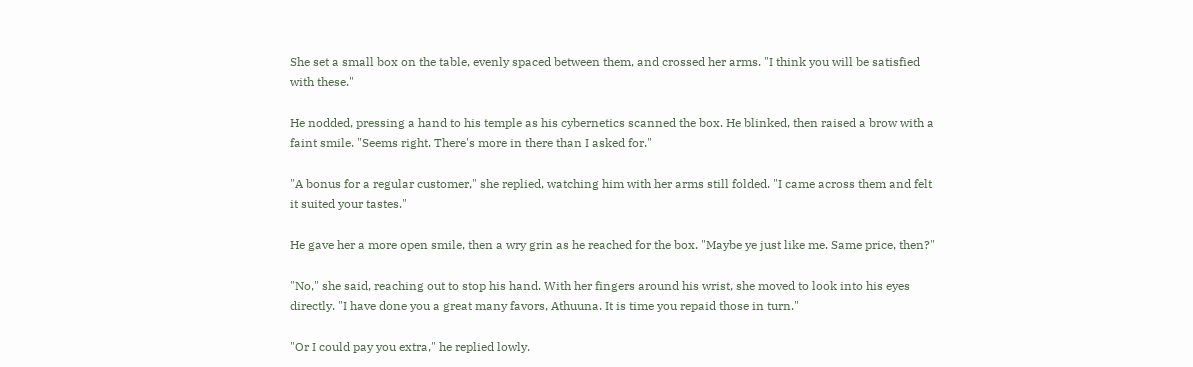She set a small box on the table, evenly spaced between them, and crossed her arms. "I think you will be satisfied with these."

He nodded, pressing a hand to his temple as his cybernetics scanned the box. He blinked, then raised a brow with a faint smile. "Seems right. There's more in there than I asked for."

"A bonus for a regular customer," she replied, watching him with her arms still folded. "I came across them and felt it suited your tastes."

He gave her a more open smile, then a wry grin as he reached for the box. "Maybe ye just like me. Same price, then?"

"No," she said, reaching out to stop his hand. With her fingers around his wrist, she moved to look into his eyes directly. "I have done you a great many favors, Athuuna. It is time you repaid those in turn."

"Or I could pay you extra," he replied lowly.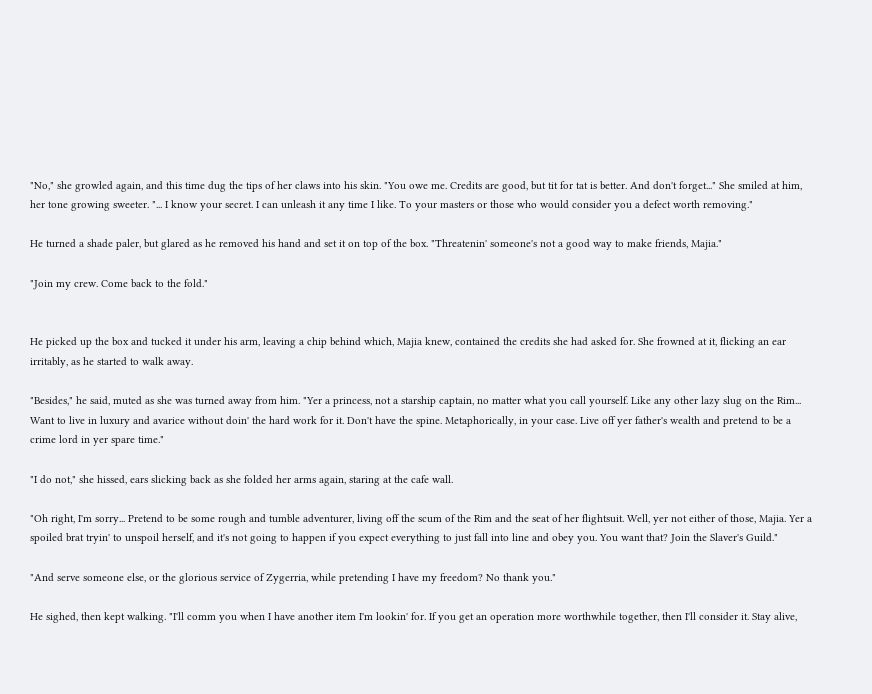"No," she growled again, and this time dug the tips of her claws into his skin. "You owe me. Credits are good, but tit for tat is better. And don't forget..." She smiled at him, her tone growing sweeter. "... I know your secret. I can unleash it any time I like. To your masters or those who would consider you a defect worth removing."

He turned a shade paler, but glared as he removed his hand and set it on top of the box. "Threatenin' someone's not a good way to make friends, Majia."

"Join my crew. Come back to the fold."


He picked up the box and tucked it under his arm, leaving a chip behind which, Majia knew, contained the credits she had asked for. She frowned at it, flicking an ear irritably, as he started to walk away.

"Besides," he said, muted as she was turned away from him. "Yer a princess, not a starship captain, no matter what you call yourself. Like any other lazy slug on the Rim... Want to live in luxury and avarice without doin' the hard work for it. Don't have the spine. Metaphorically, in your case. Live off yer father's wealth and pretend to be a crime lord in yer spare time."

"I do not," she hissed, ears slicking back as she folded her arms again, staring at the cafe wall.

"Oh right, I'm sorry... Pretend to be some rough and tumble adventurer, living off the scum of the Rim and the seat of her flightsuit. Well, yer not either of those, Majia. Yer a spoiled brat tryin' to unspoil herself, and it's not going to happen if you expect everything to just fall into line and obey you. You want that? Join the Slaver's Guild."

"And serve someone else, or the glorious service of Zygerria, while pretending I have my freedom? No thank you."

He sighed, then kept walking. "I'll comm you when I have another item I'm lookin' for. If you get an operation more worthwhile together, then I'll consider it. Stay alive,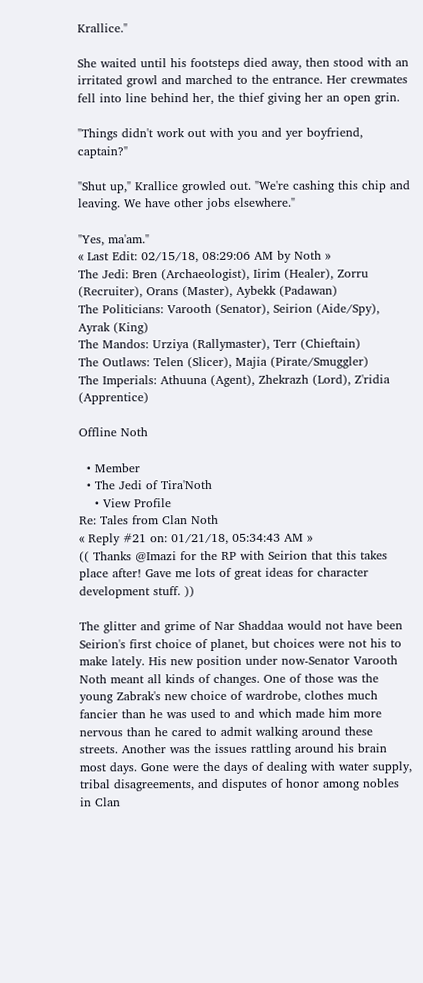Krallice."

She waited until his footsteps died away, then stood with an irritated growl and marched to the entrance. Her crewmates fell into line behind her, the thief giving her an open grin.

"Things didn't work out with you and yer boyfriend, captain?"

"Shut up," Krallice growled out. "We're cashing this chip and leaving. We have other jobs elsewhere."

"Yes, ma'am."
« Last Edit: 02/15/18, 08:29:06 AM by Noth »
The Jedi: Bren (Archaeologist), Iirim (Healer), Zorru (Recruiter), Orans (Master), Aybekk (Padawan)
The Politicians: Varooth (Senator), Seirion (Aide/Spy), Ayrak (King)
The Mandos: Urziya (Rallymaster), Terr (Chieftain)
The Outlaws: Telen (Slicer), Majia (Pirate/Smuggler)
The Imperials: Athuuna (Agent), Zhekrazh (Lord), Z'ridia (Apprentice)

Offline Noth

  • Member
  • The Jedi of Tira'Noth
    • View Profile
Re: Tales from Clan Noth
« Reply #21 on: 01/21/18, 05:34:43 AM »
(( Thanks @Imazi for the RP with Seirion that this takes place after! Gave me lots of great ideas for character development stuff. ))

The glitter and grime of Nar Shaddaa would not have been Seirion's first choice of planet, but choices were not his to make lately. His new position under now-Senator Varooth Noth meant all kinds of changes. One of those was the young Zabrak's new choice of wardrobe, clothes much fancier than he was used to and which made him more nervous than he cared to admit walking around these streets. Another was the issues rattling around his brain most days. Gone were the days of dealing with water supply, tribal disagreements, and disputes of honor among nobles in Clan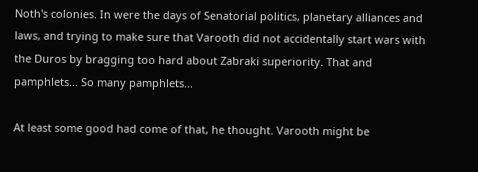Noth's colonies. In were the days of Senatorial politics, planetary alliances and laws, and trying to make sure that Varooth did not accidentally start wars with the Duros by bragging too hard about Zabraki superiority. That and pamphlets... So many pamphlets...

At least some good had come of that, he thought. Varooth might be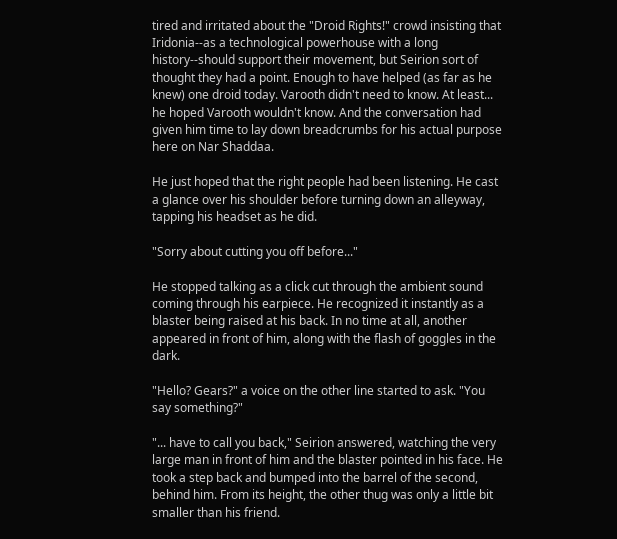tired and irritated about the "Droid Rights!" crowd insisting that Iridonia--as a technological powerhouse with a long history--should support their movement, but Seirion sort of thought they had a point. Enough to have helped (as far as he knew) one droid today. Varooth didn't need to know. At least... he hoped Varooth wouldn't know. And the conversation had given him time to lay down breadcrumbs for his actual purpose here on Nar Shaddaa.

He just hoped that the right people had been listening. He cast a glance over his shoulder before turning down an alleyway, tapping his headset as he did.

"Sorry about cutting you off before..."

He stopped talking as a click cut through the ambient sound coming through his earpiece. He recognized it instantly as a blaster being raised at his back. In no time at all, another appeared in front of him, along with the flash of goggles in the dark.

"Hello? Gears?" a voice on the other line started to ask. "You say something?"

"... have to call you back," Seirion answered, watching the very large man in front of him and the blaster pointed in his face. He took a step back and bumped into the barrel of the second, behind him. From its height, the other thug was only a little bit smaller than his friend.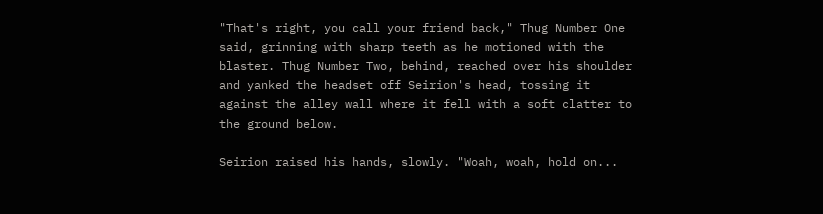"That's right, you call your friend back," Thug Number One said, grinning with sharp teeth as he motioned with the blaster. Thug Number Two, behind, reached over his shoulder and yanked the headset off Seirion's head, tossing it against the alley wall where it fell with a soft clatter to the ground below.

Seirion raised his hands, slowly. "Woah, woah, hold on...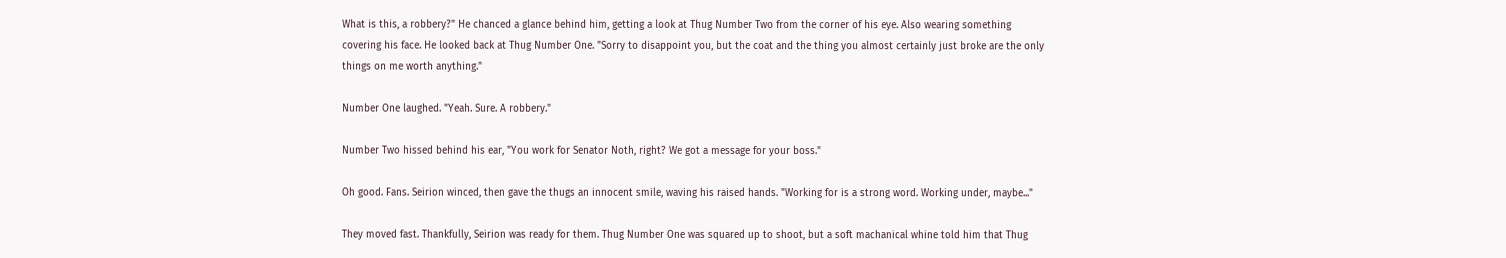What is this, a robbery?" He chanced a glance behind him, getting a look at Thug Number Two from the corner of his eye. Also wearing something covering his face. He looked back at Thug Number One. "Sorry to disappoint you, but the coat and the thing you almost certainly just broke are the only things on me worth anything."

Number One laughed. "Yeah. Sure. A robbery."

Number Two hissed behind his ear, "You work for Senator Noth, right? We got a message for your boss."

Oh good. Fans. Seirion winced, then gave the thugs an innocent smile, waving his raised hands. "Working for is a strong word. Working under, maybe..."

They moved fast. Thankfully, Seirion was ready for them. Thug Number One was squared up to shoot, but a soft machanical whine told him that Thug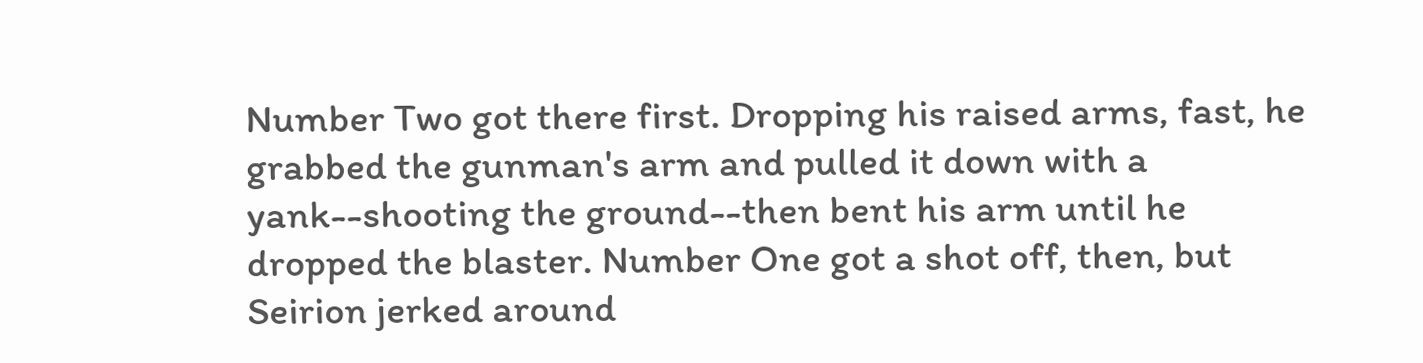Number Two got there first. Dropping his raised arms, fast, he grabbed the gunman's arm and pulled it down with a yank--shooting the ground--then bent his arm until he dropped the blaster. Number One got a shot off, then, but Seirion jerked around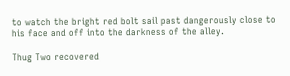to watch the bright red bolt sail past dangerously close to his face and off into the darkness of the alley.

Thug Two recovered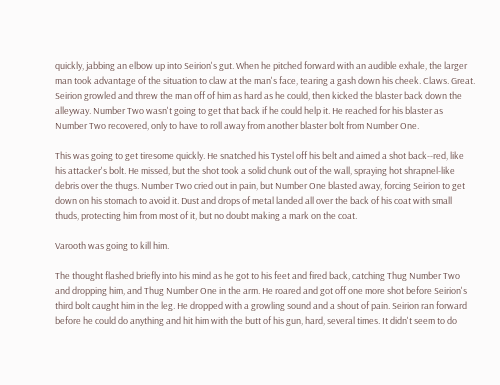quickly, jabbing an elbow up into Seirion's gut. When he pitched forward with an audible exhale, the larger man took advantage of the situation to claw at the man's face, tearing a gash down his cheek. Claws. Great. Seirion growled and threw the man off of him as hard as he could, then kicked the blaster back down the alleyway. Number Two wasn't going to get that back if he could help it. He reached for his blaster as Number Two recovered, only to have to roll away from another blaster bolt from Number One.

This was going to get tiresome quickly. He snatched his Tystel off his belt and aimed a shot back--red, like his attacker's bolt. He missed, but the shot took a solid chunk out of the wall, spraying hot shrapnel-like debris over the thugs. Number Two cried out in pain, but Number One blasted away, forcing Seirion to get down on his stomach to avoid it. Dust and drops of metal landed all over the back of his coat with small thuds, protecting him from most of it, but no doubt making a mark on the coat.

Varooth was going to kill him.

The thought flashed briefly into his mind as he got to his feet and fired back, catching Thug Number Two and dropping him, and Thug Number One in the arm. He roared and got off one more shot before Seirion's third bolt caught him in the leg. He dropped with a growling sound and a shout of pain. Seirion ran forward before he could do anything and hit him with the butt of his gun, hard, several times. It didn't seem to do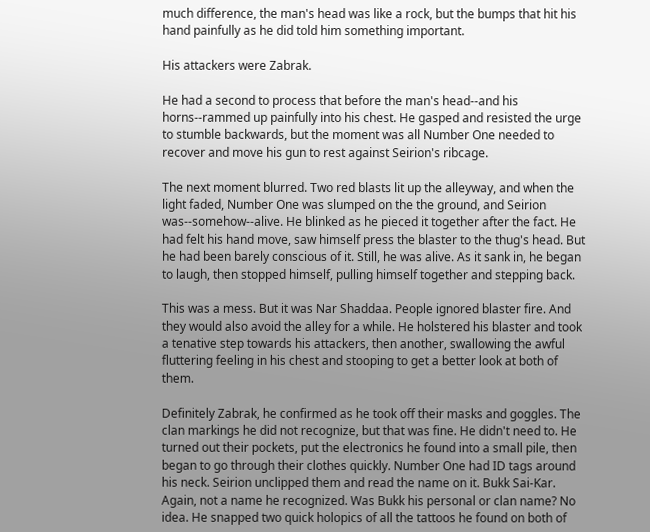much difference, the man's head was like a rock, but the bumps that hit his hand painfully as he did told him something important.

His attackers were Zabrak.

He had a second to process that before the man's head--and his horns--rammed up painfully into his chest. He gasped and resisted the urge to stumble backwards, but the moment was all Number One needed to recover and move his gun to rest against Seirion's ribcage.

The next moment blurred. Two red blasts lit up the alleyway, and when the light faded, Number One was slumped on the the ground, and Seirion was--somehow--alive. He blinked as he pieced it together after the fact. He had felt his hand move, saw himself press the blaster to the thug's head. But he had been barely conscious of it. Still, he was alive. As it sank in, he began to laugh, then stopped himself, pulling himself together and stepping back.

This was a mess. But it was Nar Shaddaa. People ignored blaster fire. And they would also avoid the alley for a while. He holstered his blaster and took a tenative step towards his attackers, then another, swallowing the awful fluttering feeling in his chest and stooping to get a better look at both of them.

Definitely Zabrak, he confirmed as he took off their masks and goggles. The clan markings he did not recognize, but that was fine. He didn't need to. He turned out their pockets, put the electronics he found into a small pile, then began to go through their clothes quickly. Number One had ID tags around his neck. Seirion unclipped them and read the name on it. Bukk Sai-Kar. Again, not a name he recognized. Was Bukk his personal or clan name? No idea. He snapped two quick holopics of all the tattoos he found on both of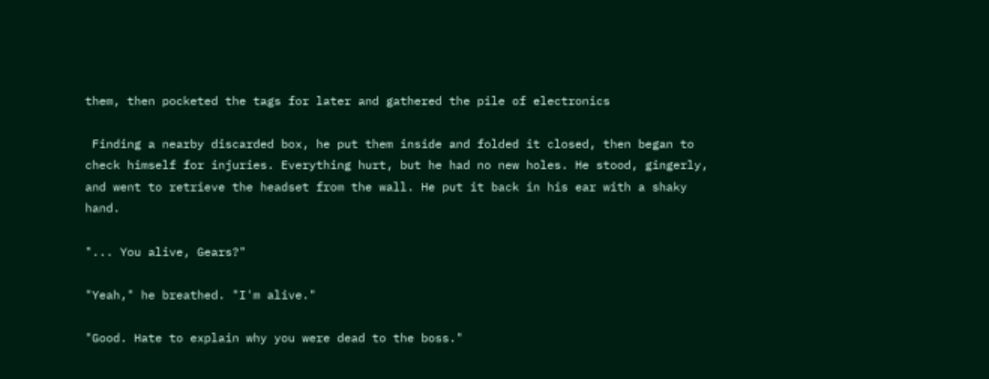them, then pocketed the tags for later and gathered the pile of electronics

 Finding a nearby discarded box, he put them inside and folded it closed, then began to check himself for injuries. Everything hurt, but he had no new holes. He stood, gingerly, and went to retrieve the headset from the wall. He put it back in his ear with a shaky hand.

"... You alive, Gears?"

"Yeah," he breathed. "I'm alive."

"Good. Hate to explain why you were dead to the boss."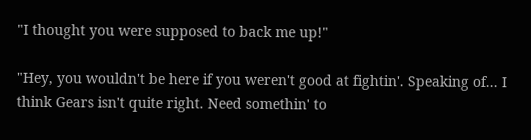"I thought you were supposed to back me up!"

"Hey, you wouldn't be here if you weren't good at fightin'. Speaking of... I think Gears isn't quite right. Need somethin' to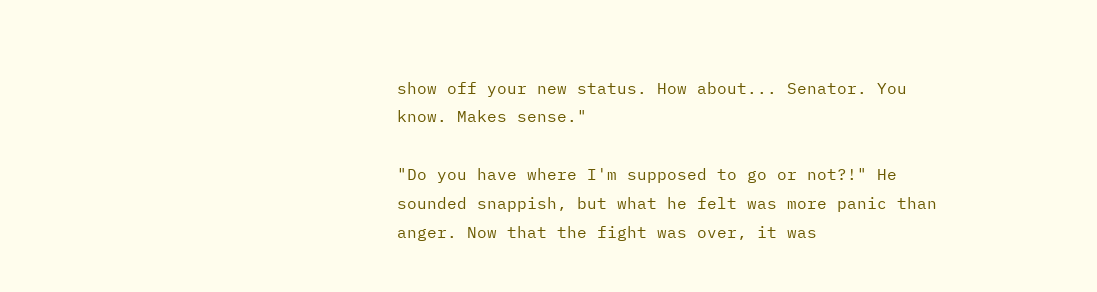show off your new status. How about... Senator. You know. Makes sense."

"Do you have where I'm supposed to go or not?!" He sounded snappish, but what he felt was more panic than anger. Now that the fight was over, it was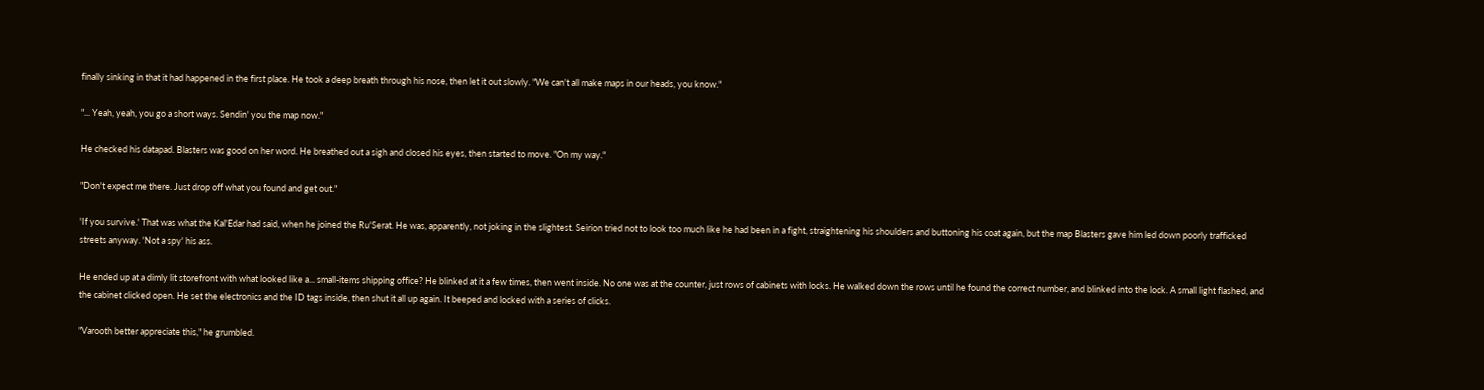finally sinking in that it had happened in the first place. He took a deep breath through his nose, then let it out slowly. "We can't all make maps in our heads, you know."

"... Yeah, yeah, you go a short ways. Sendin' you the map now."

He checked his datapad. Blasters was good on her word. He breathed out a sigh and closed his eyes, then started to move. "On my way."

"Don't expect me there. Just drop off what you found and get out."

'If you survive.' That was what the Kal'Edar had said, when he joined the Ru'Serat. He was, apparently, not joking in the slightest. Seirion tried not to look too much like he had been in a fight, straightening his shoulders and buttoning his coat again, but the map Blasters gave him led down poorly trafficked streets anyway. 'Not a spy' his ass.

He ended up at a dimly lit storefront with what looked like a... small-items shipping office? He blinked at it a few times, then went inside. No one was at the counter, just rows of cabinets with locks. He walked down the rows until he found the correct number, and blinked into the lock. A small light flashed, and the cabinet clicked open. He set the electronics and the ID tags inside, then shut it all up again. It beeped and locked with a series of clicks.

"Varooth better appreciate this," he grumbled.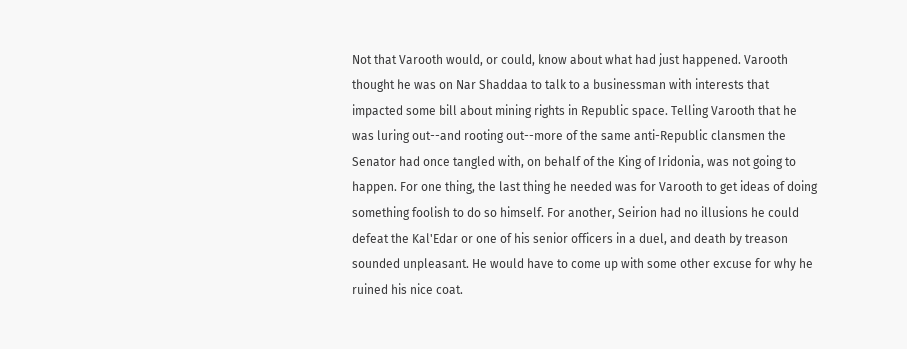Not that Varooth would, or could, know about what had just happened. Varooth thought he was on Nar Shaddaa to talk to a businessman with interests that impacted some bill about mining rights in Republic space. Telling Varooth that he was luring out--and rooting out--more of the same anti-Republic clansmen the Senator had once tangled with, on behalf of the King of Iridonia, was not going to happen. For one thing, the last thing he needed was for Varooth to get ideas of doing something foolish to do so himself. For another, Seirion had no illusions he could defeat the Kal'Edar or one of his senior officers in a duel, and death by treason sounded unpleasant. He would have to come up with some other excuse for why he ruined his nice coat.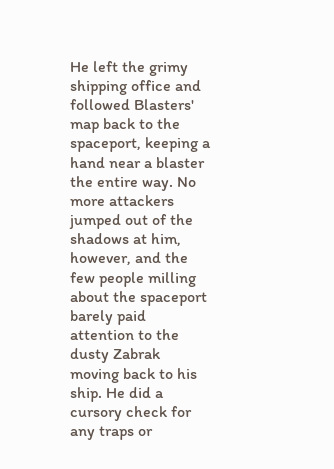He left the grimy shipping office and followed Blasters' map back to the spaceport, keeping a hand near a blaster the entire way. No more attackers jumped out of the shadows at him, however, and the few people milling about the spaceport barely paid attention to the dusty Zabrak moving back to his ship. He did a cursory check for any traps or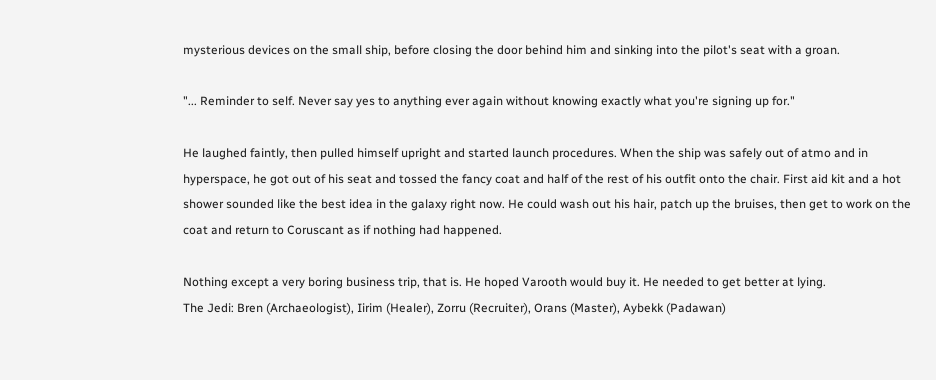mysterious devices on the small ship, before closing the door behind him and sinking into the pilot's seat with a groan.

"... Reminder to self. Never say yes to anything ever again without knowing exactly what you're signing up for."

He laughed faintly, then pulled himself upright and started launch procedures. When the ship was safely out of atmo and in hyperspace, he got out of his seat and tossed the fancy coat and half of the rest of his outfit onto the chair. First aid kit and a hot shower sounded like the best idea in the galaxy right now. He could wash out his hair, patch up the bruises, then get to work on the coat and return to Coruscant as if nothing had happened.

Nothing except a very boring business trip, that is. He hoped Varooth would buy it. He needed to get better at lying.
The Jedi: Bren (Archaeologist), Iirim (Healer), Zorru (Recruiter), Orans (Master), Aybekk (Padawan)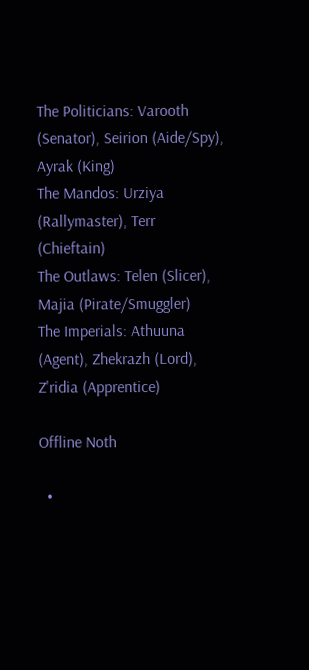The Politicians: Varooth (Senator), Seirion (Aide/Spy), Ayrak (King)
The Mandos: Urziya (Rallymaster), Terr (Chieftain)
The Outlaws: Telen (Slicer), Majia (Pirate/Smuggler)
The Imperials: Athuuna (Agent), Zhekrazh (Lord), Z'ridia (Apprentice)

Offline Noth

  •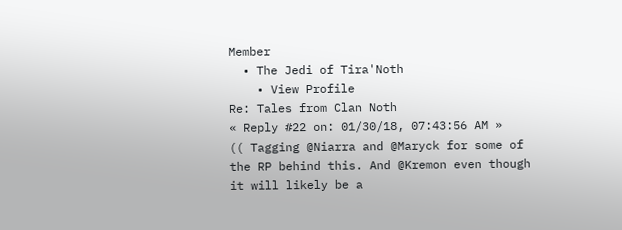Member
  • The Jedi of Tira'Noth
    • View Profile
Re: Tales from Clan Noth
« Reply #22 on: 01/30/18, 07:43:56 AM »
(( Tagging @Niarra and @Maryck for some of the RP behind this. And @Kremon even though it will likely be a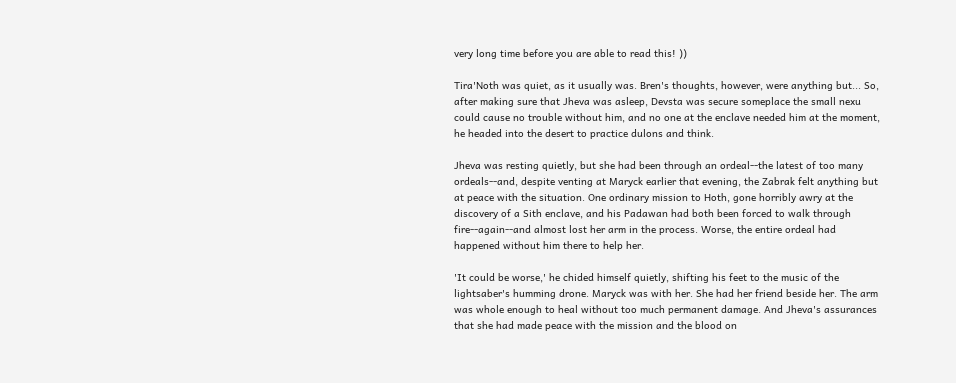very long time before you are able to read this! ))

Tira'Noth was quiet, as it usually was. Bren's thoughts, however, were anything but... So, after making sure that Jheva was asleep, Devsta was secure someplace the small nexu could cause no trouble without him, and no one at the enclave needed him at the moment, he headed into the desert to practice dulons and think.

Jheva was resting quietly, but she had been through an ordeal--the latest of too many ordeals--and, despite venting at Maryck earlier that evening, the Zabrak felt anything but at peace with the situation. One ordinary mission to Hoth, gone horribly awry at the discovery of a Sith enclave, and his Padawan had both been forced to walk through fire--again--and almost lost her arm in the process. Worse, the entire ordeal had happened without him there to help her.

'It could be worse,' he chided himself quietly, shifting his feet to the music of the lightsaber's humming drone. Maryck was with her. She had her friend beside her. The arm was whole enough to heal without too much permanent damage. And Jheva's assurances that she had made peace with the mission and the blood on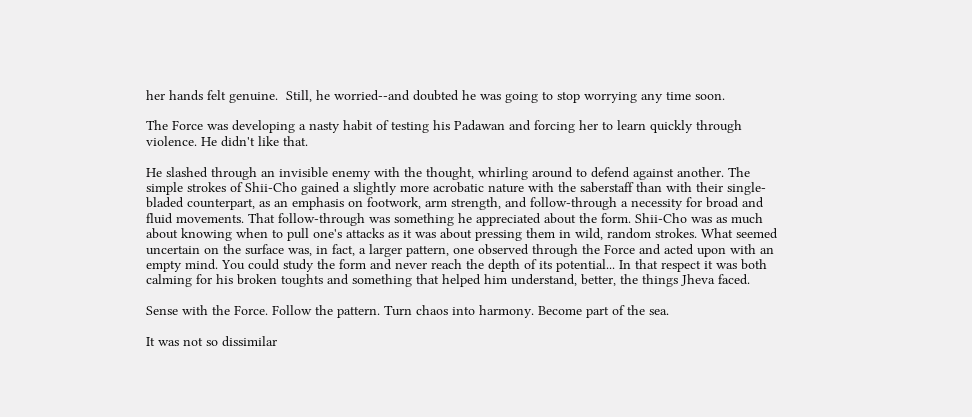her hands felt genuine.  Still, he worried--and doubted he was going to stop worrying any time soon.

The Force was developing a nasty habit of testing his Padawan and forcing her to learn quickly through violence. He didn't like that.

He slashed through an invisible enemy with the thought, whirling around to defend against another. The simple strokes of Shii-Cho gained a slightly more acrobatic nature with the saberstaff than with their single-bladed counterpart, as an emphasis on footwork, arm strength, and follow-through a necessity for broad and fluid movements. That follow-through was something he appreciated about the form. Shii-Cho was as much about knowing when to pull one's attacks as it was about pressing them in wild, random strokes. What seemed uncertain on the surface was, in fact, a larger pattern, one observed through the Force and acted upon with an empty mind. You could study the form and never reach the depth of its potential... In that respect it was both calming for his broken toughts and something that helped him understand, better, the things Jheva faced.

Sense with the Force. Follow the pattern. Turn chaos into harmony. Become part of the sea.

It was not so dissimilar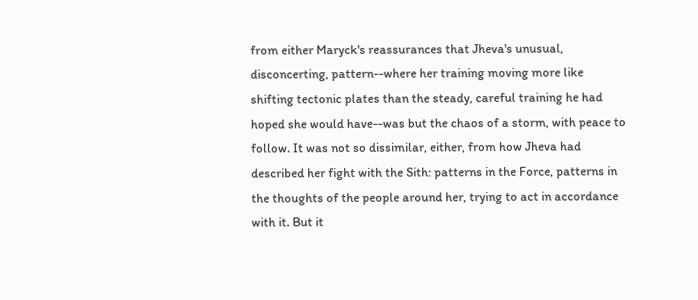from either Maryck's reassurances that Jheva's unusual, disconcerting, pattern--where her training moving more like shifting tectonic plates than the steady, careful training he had hoped she would have--was but the chaos of a storm, with peace to follow. It was not so dissimilar, either, from how Jheva had described her fight with the Sith: patterns in the Force, patterns in the thoughts of the people around her, trying to act in accordance with it. But it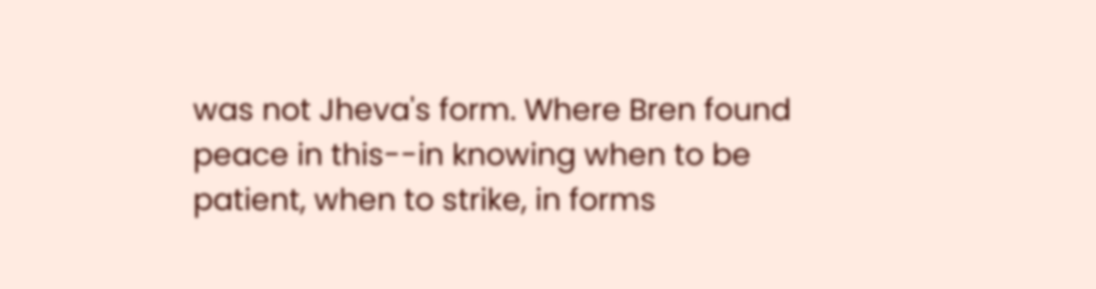was not Jheva's form. Where Bren found peace in this--in knowing when to be patient, when to strike, in forms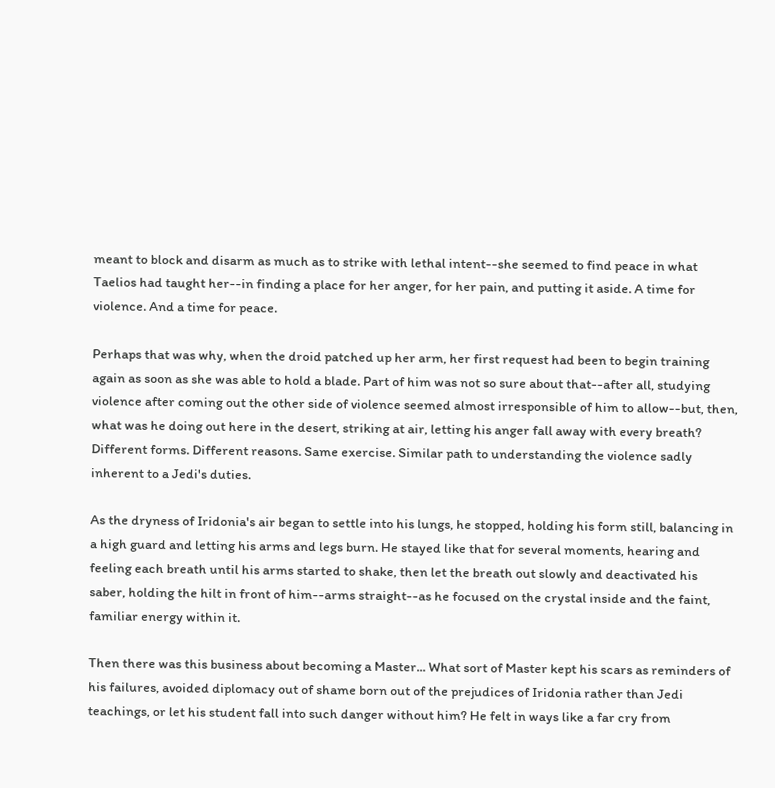meant to block and disarm as much as to strike with lethal intent--she seemed to find peace in what Taelios had taught her--in finding a place for her anger, for her pain, and putting it aside. A time for violence. And a time for peace.

Perhaps that was why, when the droid patched up her arm, her first request had been to begin training again as soon as she was able to hold a blade. Part of him was not so sure about that--after all, studying violence after coming out the other side of violence seemed almost irresponsible of him to allow--but, then, what was he doing out here in the desert, striking at air, letting his anger fall away with every breath? Different forms. Different reasons. Same exercise. Similar path to understanding the violence sadly inherent to a Jedi's duties.

As the dryness of Iridonia's air began to settle into his lungs, he stopped, holding his form still, balancing in a high guard and letting his arms and legs burn. He stayed like that for several moments, hearing and feeling each breath until his arms started to shake, then let the breath out slowly and deactivated his saber, holding the hilt in front of him--arms straight--as he focused on the crystal inside and the faint, familiar energy within it.

Then there was this business about becoming a Master... What sort of Master kept his scars as reminders of his failures, avoided diplomacy out of shame born out of the prejudices of Iridonia rather than Jedi teachings, or let his student fall into such danger without him? He felt in ways like a far cry from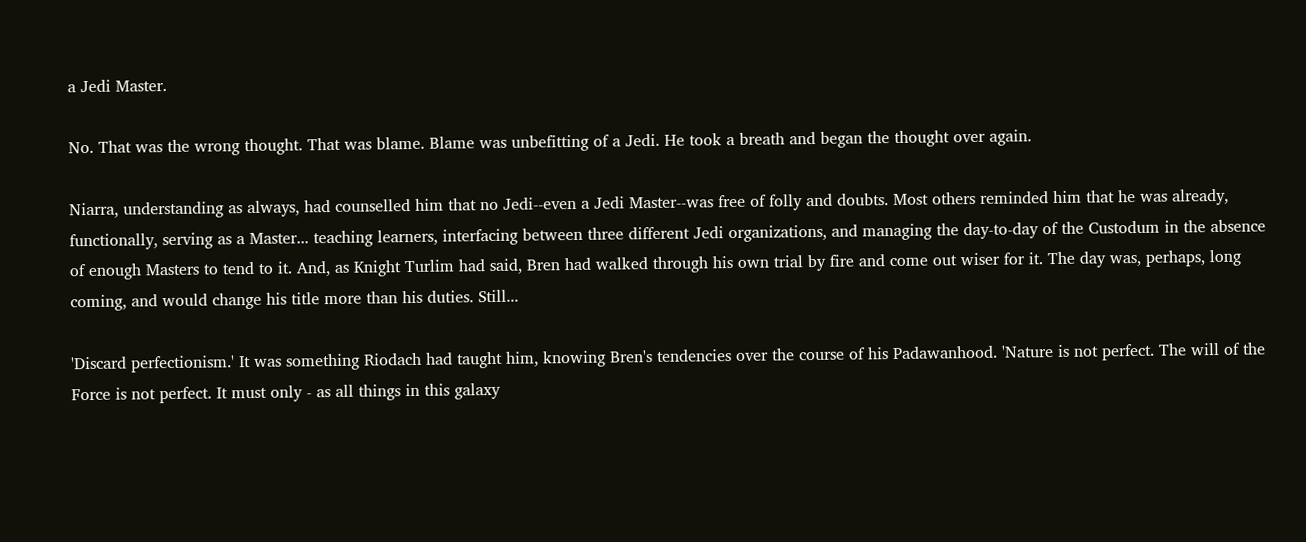a Jedi Master.

No. That was the wrong thought. That was blame. Blame was unbefitting of a Jedi. He took a breath and began the thought over again.

Niarra, understanding as always, had counselled him that no Jedi--even a Jedi Master--was free of folly and doubts. Most others reminded him that he was already, functionally, serving as a Master... teaching learners, interfacing between three different Jedi organizations, and managing the day-to-day of the Custodum in the absence of enough Masters to tend to it. And, as Knight Turlim had said, Bren had walked through his own trial by fire and come out wiser for it. The day was, perhaps, long coming, and would change his title more than his duties. Still...

'Discard perfectionism.' It was something Riodach had taught him, knowing Bren's tendencies over the course of his Padawanhood. 'Nature is not perfect. The will of the Force is not perfect. It must only - as all things in this galaxy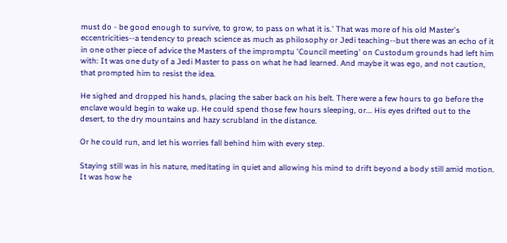must do - be good enough to survive, to grow, to pass on what it is.' That was more of his old Master's eccentricities--a tendency to preach science as much as philosophy or Jedi teaching--but there was an echo of it in one other piece of advice the Masters of the impromptu 'Council meeting' on Custodum grounds had left him with: It was one duty of a Jedi Master to pass on what he had learned. And maybe it was ego, and not caution, that prompted him to resist the idea.

He sighed and dropped his hands, placing the saber back on his belt. There were a few hours to go before the enclave would begin to wake up. He could spend those few hours sleeping, or... His eyes drifted out to the desert, to the dry mountains and hazy scrubland in the distance.

Or he could run, and let his worries fall behind him with every step.

Staying still was in his nature, meditating in quiet and allowing his mind to drift beyond a body still amid motion. It was how he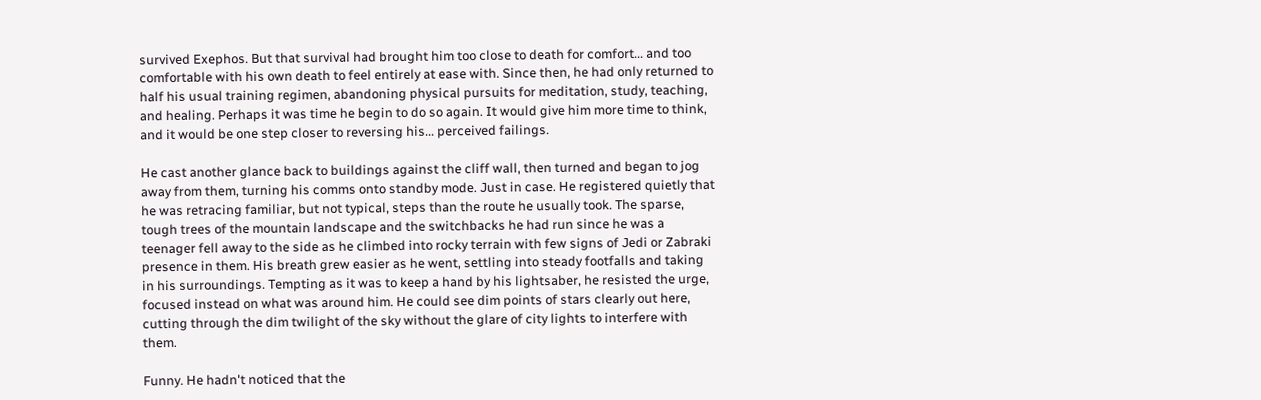survived Exephos. But that survival had brought him too close to death for comfort... and too comfortable with his own death to feel entirely at ease with. Since then, he had only returned to half his usual training regimen, abandoning physical pursuits for meditation, study, teaching, and healing. Perhaps it was time he begin to do so again. It would give him more time to think, and it would be one step closer to reversing his... perceived failings.

He cast another glance back to buildings against the cliff wall, then turned and began to jog away from them, turning his comms onto standby mode. Just in case. He registered quietly that he was retracing familiar, but not typical, steps than the route he usually took. The sparse, tough trees of the mountain landscape and the switchbacks he had run since he was a teenager fell away to the side as he climbed into rocky terrain with few signs of Jedi or Zabraki presence in them. His breath grew easier as he went, settling into steady footfalls and taking in his surroundings. Tempting as it was to keep a hand by his lightsaber, he resisted the urge, focused instead on what was around him. He could see dim points of stars clearly out here, cutting through the dim twilight of the sky without the glare of city lights to interfere with them.

Funny. He hadn't noticed that the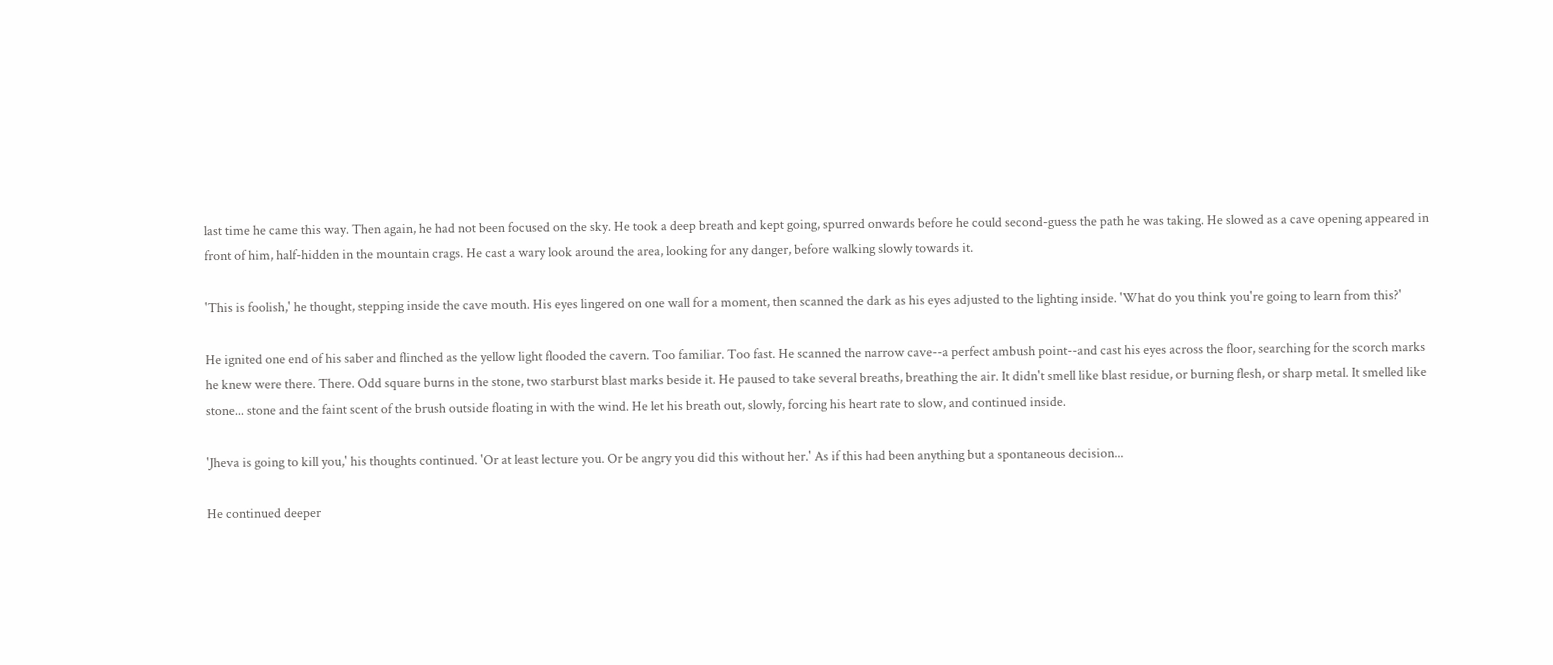last time he came this way. Then again, he had not been focused on the sky. He took a deep breath and kept going, spurred onwards before he could second-guess the path he was taking. He slowed as a cave opening appeared in front of him, half-hidden in the mountain crags. He cast a wary look around the area, looking for any danger, before walking slowly towards it.

'This is foolish,' he thought, stepping inside the cave mouth. His eyes lingered on one wall for a moment, then scanned the dark as his eyes adjusted to the lighting inside. 'What do you think you're going to learn from this?'

He ignited one end of his saber and flinched as the yellow light flooded the cavern. Too familiar. Too fast. He scanned the narrow cave--a perfect ambush point--and cast his eyes across the floor, searching for the scorch marks he knew were there. There. Odd square burns in the stone, two starburst blast marks beside it. He paused to take several breaths, breathing the air. It didn't smell like blast residue, or burning flesh, or sharp metal. It smelled like stone... stone and the faint scent of the brush outside floating in with the wind. He let his breath out, slowly, forcing his heart rate to slow, and continued inside.

'Jheva is going to kill you,' his thoughts continued. 'Or at least lecture you. Or be angry you did this without her.' As if this had been anything but a spontaneous decision...

He continued deeper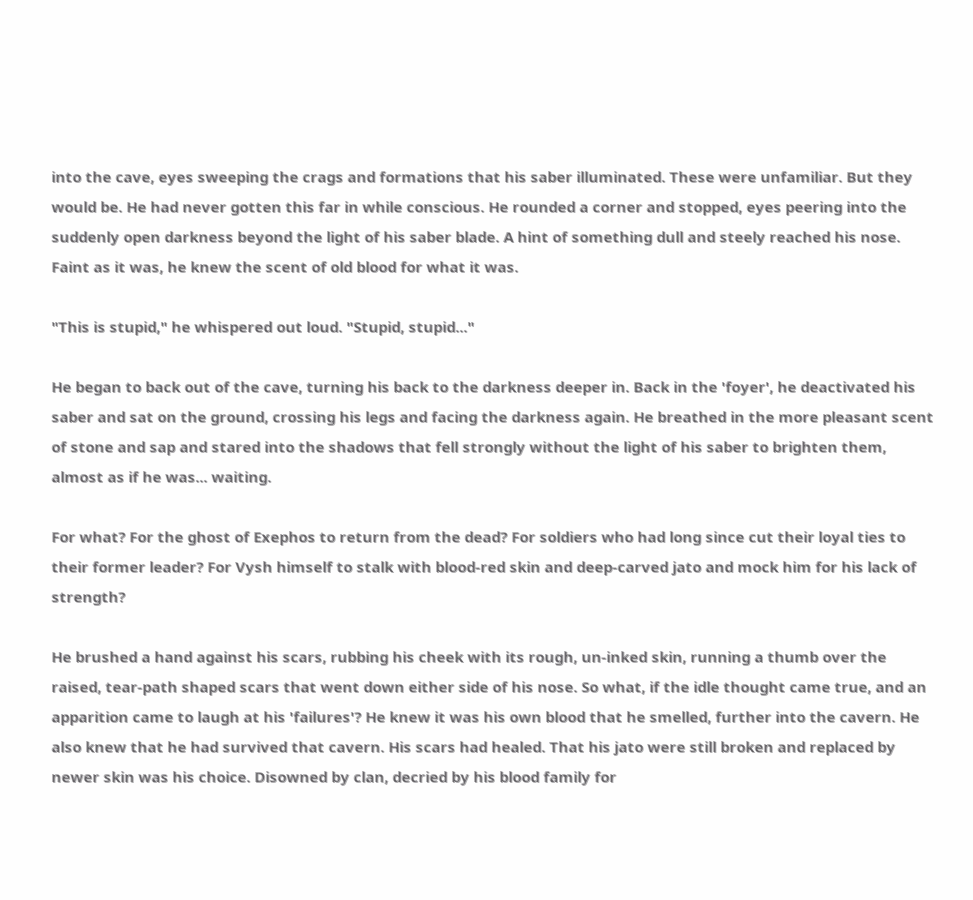into the cave, eyes sweeping the crags and formations that his saber illuminated. These were unfamiliar. But they would be. He had never gotten this far in while conscious. He rounded a corner and stopped, eyes peering into the suddenly open darkness beyond the light of his saber blade. A hint of something dull and steely reached his nose. Faint as it was, he knew the scent of old blood for what it was.

"This is stupid," he whispered out loud. "Stupid, stupid..."

He began to back out of the cave, turning his back to the darkness deeper in. Back in the 'foyer', he deactivated his saber and sat on the ground, crossing his legs and facing the darkness again. He breathed in the more pleasant scent of stone and sap and stared into the shadows that fell strongly without the light of his saber to brighten them, almost as if he was... waiting.

For what? For the ghost of Exephos to return from the dead? For soldiers who had long since cut their loyal ties to their former leader? For Vysh himself to stalk with blood-red skin and deep-carved jato and mock him for his lack of strength?

He brushed a hand against his scars, rubbing his cheek with its rough, un-inked skin, running a thumb over the raised, tear-path shaped scars that went down either side of his nose. So what, if the idle thought came true, and an apparition came to laugh at his 'failures'? He knew it was his own blood that he smelled, further into the cavern. He also knew that he had survived that cavern. His scars had healed. That his jato were still broken and replaced by newer skin was his choice. Disowned by clan, decried by his blood family for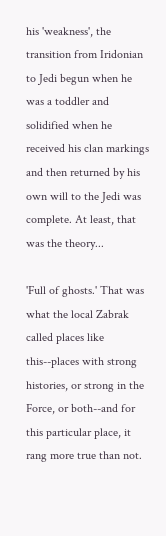his 'weakness', the transition from Iridonian to Jedi begun when he was a toddler and solidified when he received his clan markings and then returned by his own will to the Jedi was complete. At least, that was the theory...

'Full of ghosts.' That was what the local Zabrak called places like this--places with strong histories, or strong in the Force, or both--and for this particular place, it rang more true than not.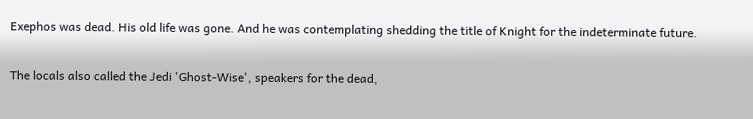Exephos was dead. His old life was gone. And he was contemplating shedding the title of Knight for the indeterminate future.

The locals also called the Jedi 'Ghost-Wise', speakers for the dead,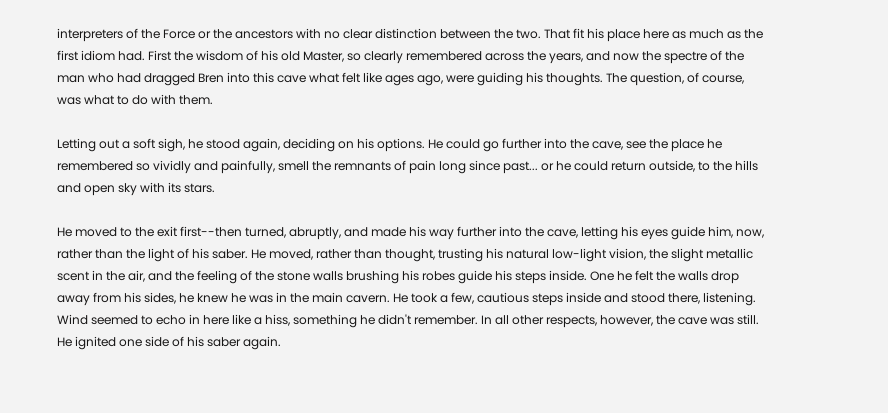interpreters of the Force or the ancestors with no clear distinction between the two. That fit his place here as much as the first idiom had. First the wisdom of his old Master, so clearly remembered across the years, and now the spectre of the man who had dragged Bren into this cave what felt like ages ago, were guiding his thoughts. The question, of course, was what to do with them.

Letting out a soft sigh, he stood again, deciding on his options. He could go further into the cave, see the place he remembered so vividly and painfully, smell the remnants of pain long since past... or he could return outside, to the hills and open sky with its stars.

He moved to the exit first--then turned, abruptly, and made his way further into the cave, letting his eyes guide him, now, rather than the light of his saber. He moved, rather than thought, trusting his natural low-light vision, the slight metallic scent in the air, and the feeling of the stone walls brushing his robes guide his steps inside. One he felt the walls drop away from his sides, he knew he was in the main cavern. He took a few, cautious steps inside and stood there, listening. Wind seemed to echo in here like a hiss, something he didn't remember. In all other respects, however, the cave was still. He ignited one side of his saber again.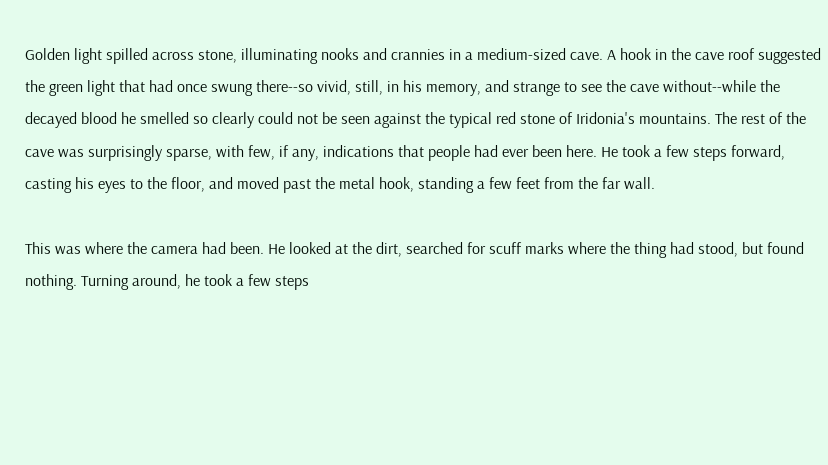Golden light spilled across stone, illuminating nooks and crannies in a medium-sized cave. A hook in the cave roof suggested the green light that had once swung there--so vivid, still, in his memory, and strange to see the cave without--while the decayed blood he smelled so clearly could not be seen against the typical red stone of Iridonia's mountains. The rest of the cave was surprisingly sparse, with few, if any, indications that people had ever been here. He took a few steps forward, casting his eyes to the floor, and moved past the metal hook, standing a few feet from the far wall.

This was where the camera had been. He looked at the dirt, searched for scuff marks where the thing had stood, but found nothing. Turning around, he took a few steps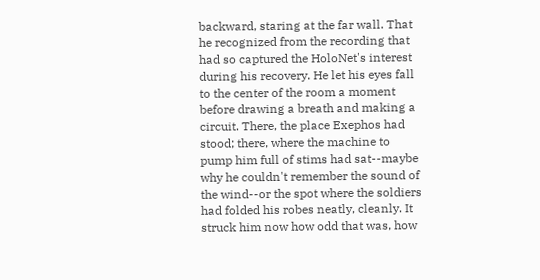backward, staring at the far wall. That he recognized from the recording that had so captured the HoloNet's interest during his recovery. He let his eyes fall to the center of the room a moment before drawing a breath and making a circuit. There, the place Exephos had stood; there, where the machine to pump him full of stims had sat--maybe why he couldn't remember the sound of the wind--or the spot where the soldiers had folded his robes neatly, cleanly. It struck him now how odd that was, how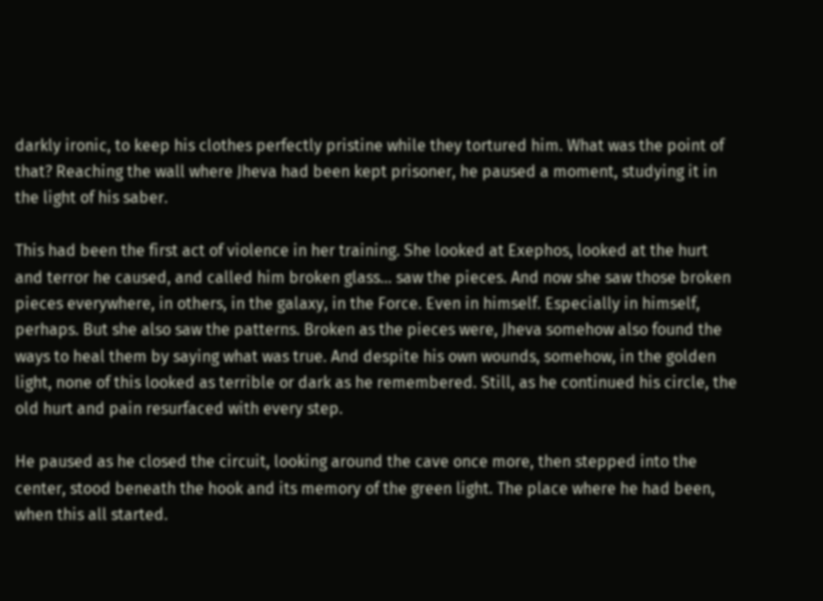darkly ironic, to keep his clothes perfectly pristine while they tortured him. What was the point of that? Reaching the wall where Jheva had been kept prisoner, he paused a moment, studying it in the light of his saber.

This had been the first act of violence in her training. She looked at Exephos, looked at the hurt and terror he caused, and called him broken glass... saw the pieces. And now she saw those broken pieces everywhere, in others, in the galaxy, in the Force. Even in himself. Especially in himself, perhaps. But she also saw the patterns. Broken as the pieces were, Jheva somehow also found the ways to heal them by saying what was true. And despite his own wounds, somehow, in the golden light, none of this looked as terrible or dark as he remembered. Still, as he continued his circle, the old hurt and pain resurfaced with every step.

He paused as he closed the circuit, looking around the cave once more, then stepped into the center, stood beneath the hook and its memory of the green light. The place where he had been, when this all started.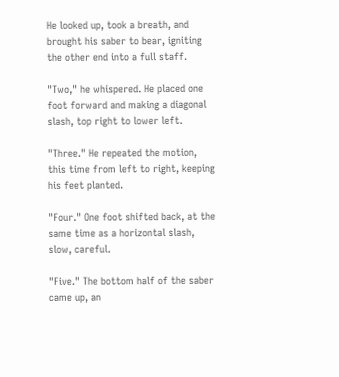He looked up, took a breath, and brought his saber to bear, igniting the other end into a full staff.

"Two," he whispered. He placed one foot forward and making a diagonal slash, top right to lower left.

"Three." He repeated the motion, this time from left to right, keeping his feet planted.

"Four." One foot shifted back, at the same time as a horizontal slash, slow, careful.

"Five." The bottom half of the saber came up, an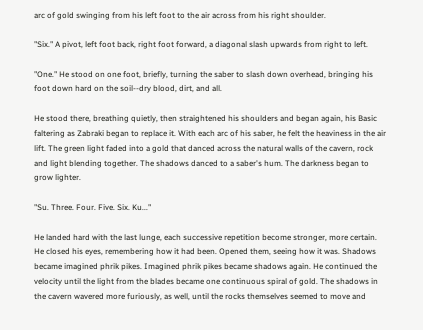arc of gold swinging from his left foot to the air across from his right shoulder.

"Six." A pivot, left foot back, right foot forward, a diagonal slash upwards from right to left.

"One." He stood on one foot, briefly, turning the saber to slash down overhead, bringing his foot down hard on the soil--dry blood, dirt, and all.

He stood there, breathing quietly, then straightened his shoulders and began again, his Basic faltering as Zabraki began to replace it. With each arc of his saber, he felt the heaviness in the air lift. The green light faded into a gold that danced across the natural walls of the cavern, rock and light blending together. The shadows danced to a saber's hum. The darkness began to grow lighter.

"Su. Three. Four. Five. Six. Ku..."

He landed hard with the last lunge, each successive repetition become stronger, more certain. He closed his eyes, remembering how it had been. Opened them, seeing how it was. Shadows became imagined phrik pikes. Imagined phrik pikes became shadows again. He continued the velocity until the light from the blades became one continuous spiral of gold. The shadows in the cavern wavered more furiously, as well, until the rocks themselves seemed to move and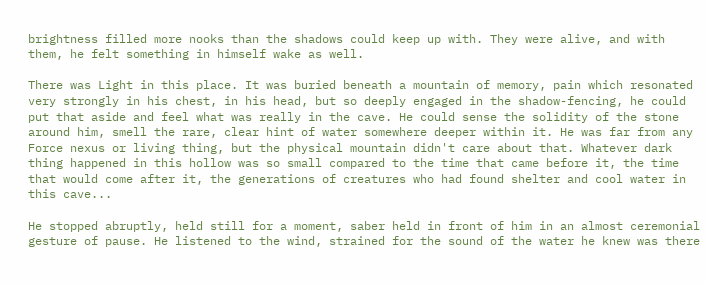brightness filled more nooks than the shadows could keep up with. They were alive, and with them, he felt something in himself wake as well.

There was Light in this place. It was buried beneath a mountain of memory, pain which resonated very strongly in his chest, in his head, but so deeply engaged in the shadow-fencing, he could put that aside and feel what was really in the cave. He could sense the solidity of the stone around him, smell the rare, clear hint of water somewhere deeper within it. He was far from any Force nexus or living thing, but the physical mountain didn't care about that. Whatever dark thing happened in this hollow was so small compared to the time that came before it, the time that would come after it, the generations of creatures who had found shelter and cool water in this cave...

He stopped abruptly, held still for a moment, saber held in front of him in an almost ceremonial gesture of pause. He listened to the wind, strained for the sound of the water he knew was there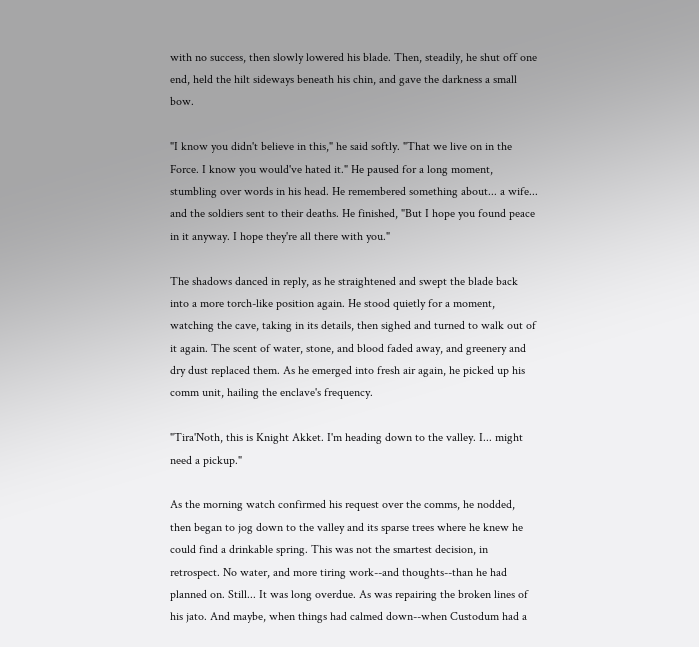with no success, then slowly lowered his blade. Then, steadily, he shut off one end, held the hilt sideways beneath his chin, and gave the darkness a small bow.

"I know you didn't believe in this," he said softly. "That we live on in the Force. I know you would've hated it." He paused for a long moment, stumbling over words in his head. He remembered something about... a wife... and the soldiers sent to their deaths. He finished, "But I hope you found peace in it anyway. I hope they're all there with you."

The shadows danced in reply, as he straightened and swept the blade back into a more torch-like position again. He stood quietly for a moment, watching the cave, taking in its details, then sighed and turned to walk out of it again. The scent of water, stone, and blood faded away, and greenery and dry dust replaced them. As he emerged into fresh air again, he picked up his comm unit, hailing the enclave's frequency.

"Tira'Noth, this is Knight Akket. I'm heading down to the valley. I... might need a pickup."

As the morning watch confirmed his request over the comms, he nodded, then began to jog down to the valley and its sparse trees where he knew he could find a drinkable spring. This was not the smartest decision, in retrospect. No water, and more tiring work--and thoughts--than he had planned on. Still... It was long overdue. As was repairing the broken lines of his jato. And maybe, when things had calmed down--when Custodum had a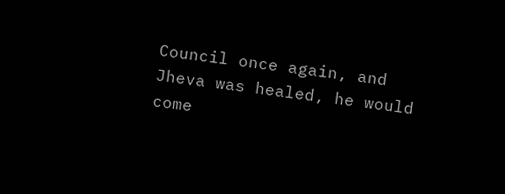Council once again, and Jheva was healed, he would come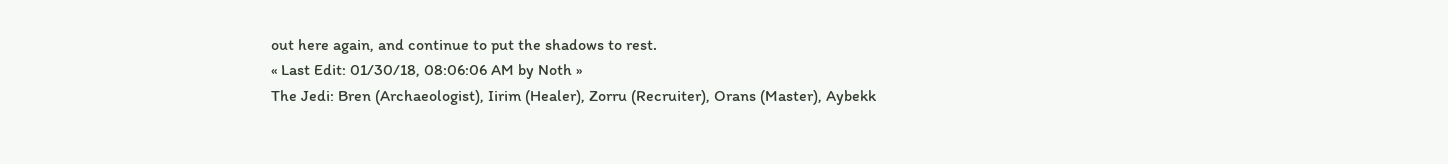out here again, and continue to put the shadows to rest.
« Last Edit: 01/30/18, 08:06:06 AM by Noth »
The Jedi: Bren (Archaeologist), Iirim (Healer), Zorru (Recruiter), Orans (Master), Aybekk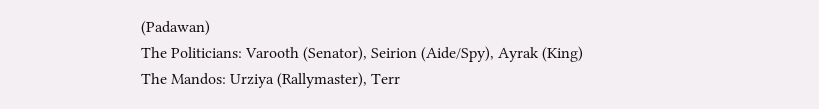(Padawan)
The Politicians: Varooth (Senator), Seirion (Aide/Spy), Ayrak (King)
The Mandos: Urziya (Rallymaster), Terr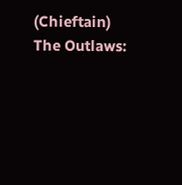(Chieftain)
The Outlaws: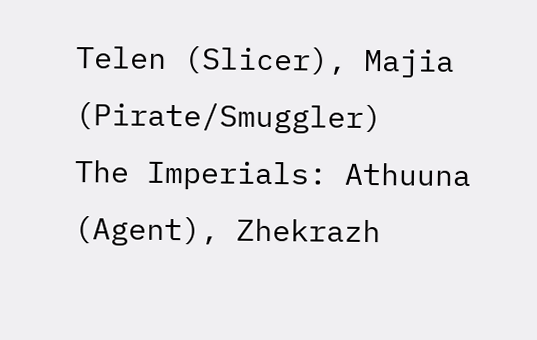Telen (Slicer), Majia (Pirate/Smuggler)
The Imperials: Athuuna (Agent), Zhekrazh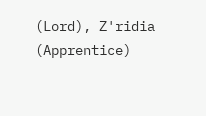(Lord), Z'ridia (Apprentice)